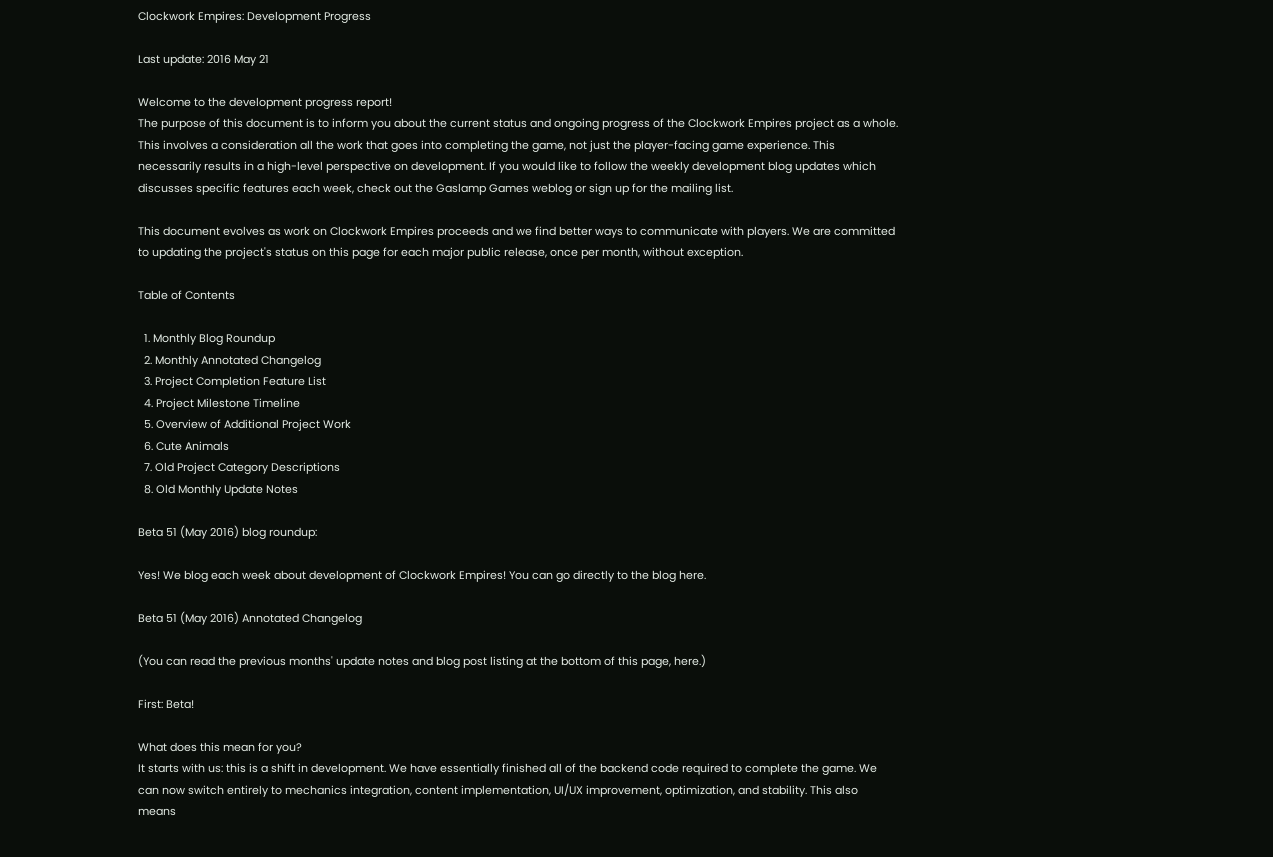Clockwork Empires: Development Progress

Last update: 2016 May 21

Welcome to the development progress report!
The purpose of this document is to inform you about the current status and ongoing progress of the Clockwork Empires project as a whole. This involves a consideration all the work that goes into completing the game, not just the player-facing game experience. This necessarily results in a high-level perspective on development. If you would like to follow the weekly development blog updates which discusses specific features each week, check out the Gaslamp Games weblog or sign up for the mailing list.

This document evolves as work on Clockwork Empires proceeds and we find better ways to communicate with players. We are committed to updating the project's status on this page for each major public release, once per month, without exception.

Table of Contents

  1. Monthly Blog Roundup
  2. Monthly Annotated Changelog
  3. Project Completion Feature List
  4. Project Milestone Timeline
  5. Overview of Additional Project Work
  6. Cute Animals
  7. Old Project Category Descriptions
  8. Old Monthly Update Notes

Beta 51 (May 2016) blog roundup:

Yes! We blog each week about development of Clockwork Empires! You can go directly to the blog here.

Beta 51 (May 2016) Annotated Changelog

(You can read the previous months' update notes and blog post listing at the bottom of this page, here.)

First: Beta!

What does this mean for you?
It starts with us: this is a shift in development. We have essentially finished all of the backend code required to complete the game. We can now switch entirely to mechanics integration, content implementation, UI/UX improvement, optimization, and stability. This also means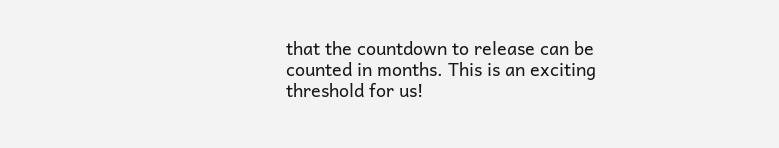that the countdown to release can be counted in months. This is an exciting threshold for us!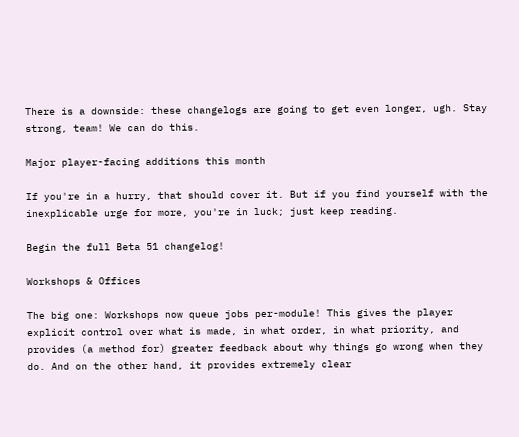There is a downside: these changelogs are going to get even longer, ugh. Stay strong, team! We can do this.

Major player-facing additions this month

If you're in a hurry, that should cover it. But if you find yourself with the inexplicable urge for more, you're in luck; just keep reading.

Begin the full Beta 51 changelog!

Workshops & Offices

The big one: Workshops now queue jobs per-module! This gives the player explicit control over what is made, in what order, in what priority, and provides (a method for) greater feedback about why things go wrong when they do. And on the other hand, it provides extremely clear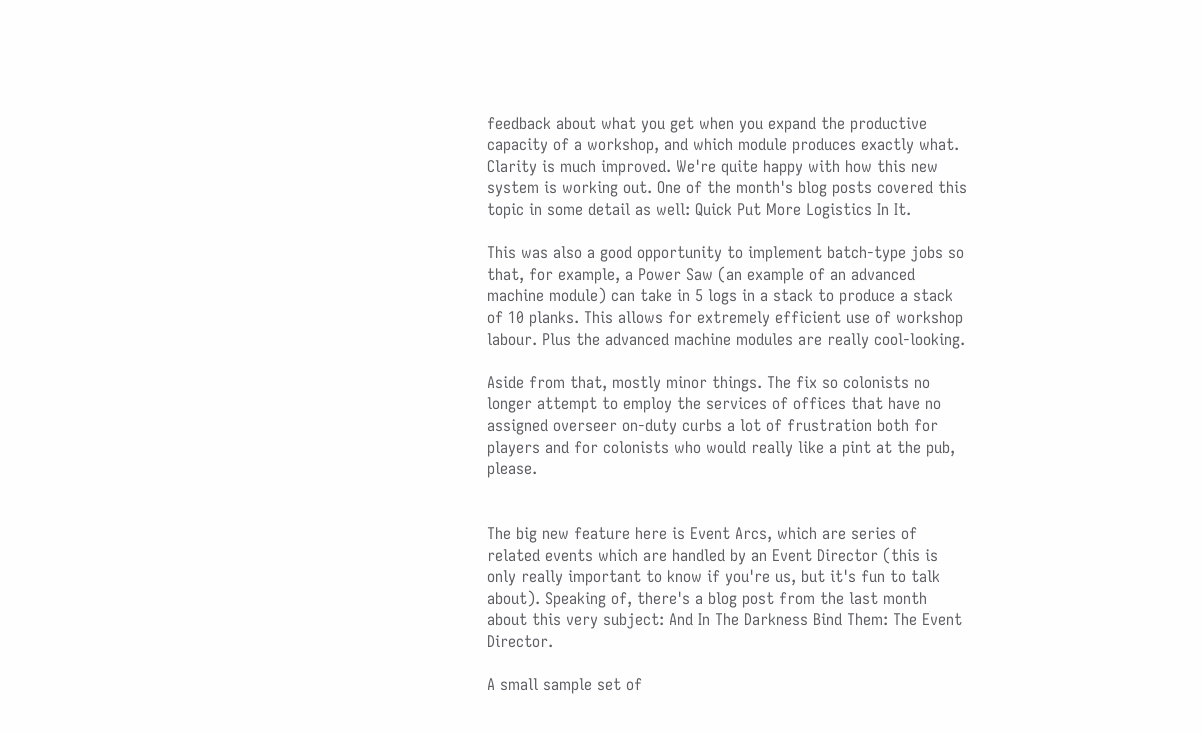feedback about what you get when you expand the productive capacity of a workshop, and which module produces exactly what. Clarity is much improved. We're quite happy with how this new system is working out. One of the month's blog posts covered this topic in some detail as well: Quick Put More Logistics In It.

This was also a good opportunity to implement batch-type jobs so that, for example, a Power Saw (an example of an advanced machine module) can take in 5 logs in a stack to produce a stack of 10 planks. This allows for extremely efficient use of workshop labour. Plus the advanced machine modules are really cool-looking.

Aside from that, mostly minor things. The fix so colonists no longer attempt to employ the services of offices that have no assigned overseer on-duty curbs a lot of frustration both for players and for colonists who would really like a pint at the pub, please.


The big new feature here is Event Arcs, which are series of related events which are handled by an Event Director (this is only really important to know if you're us, but it's fun to talk about). Speaking of, there's a blog post from the last month about this very subject: And In The Darkness Bind Them: The Event Director.

A small sample set of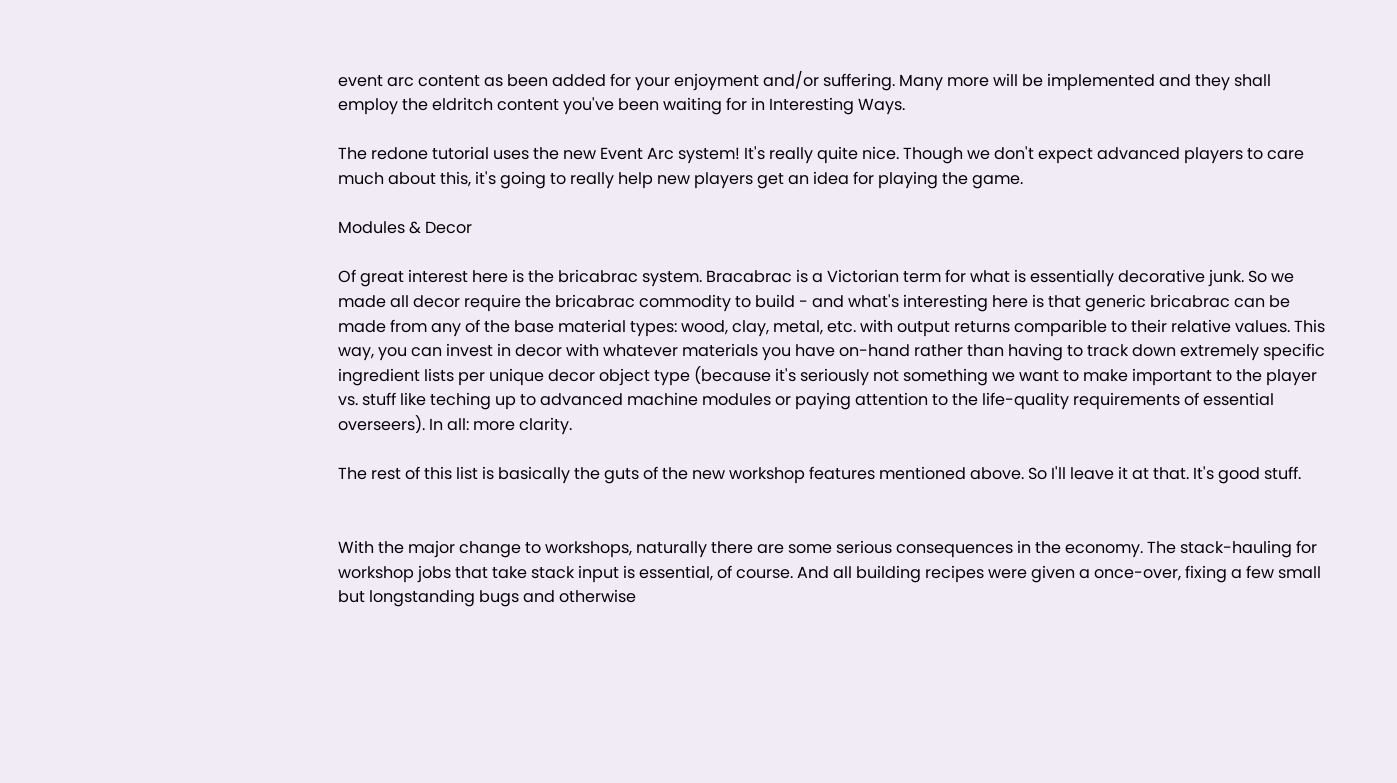event arc content as been added for your enjoyment and/or suffering. Many more will be implemented and they shall employ the eldritch content you've been waiting for in Interesting Ways.

The redone tutorial uses the new Event Arc system! It's really quite nice. Though we don't expect advanced players to care much about this, it's going to really help new players get an idea for playing the game.

Modules & Decor

Of great interest here is the bricabrac system. Bracabrac is a Victorian term for what is essentially decorative junk. So we made all decor require the bricabrac commodity to build - and what's interesting here is that generic bricabrac can be made from any of the base material types: wood, clay, metal, etc. with output returns comparible to their relative values. This way, you can invest in decor with whatever materials you have on-hand rather than having to track down extremely specific ingredient lists per unique decor object type (because it's seriously not something we want to make important to the player vs. stuff like teching up to advanced machine modules or paying attention to the life-quality requirements of essential overseers). In all: more clarity.

The rest of this list is basically the guts of the new workshop features mentioned above. So I'll leave it at that. It's good stuff.


With the major change to workshops, naturally there are some serious consequences in the economy. The stack-hauling for workshop jobs that take stack input is essential, of course. And all building recipes were given a once-over, fixing a few small but longstanding bugs and otherwise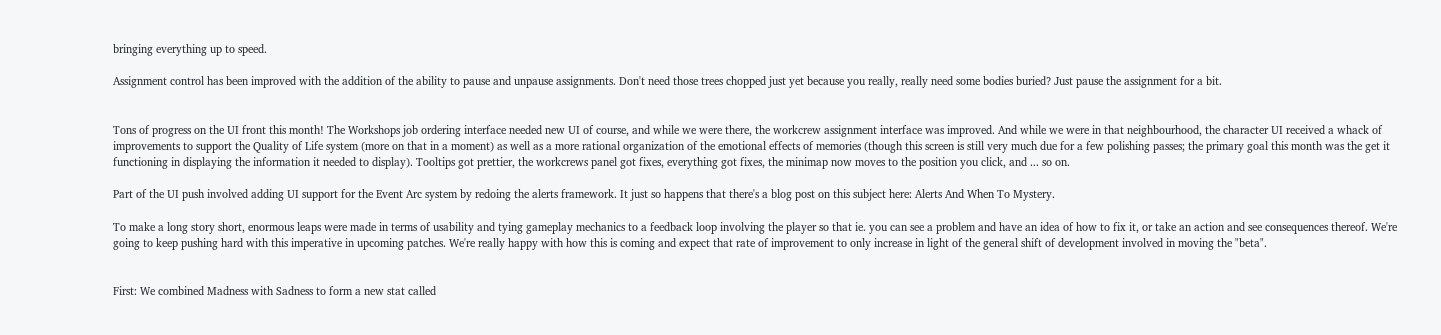bringing everything up to speed.

Assignment control has been improved with the addition of the ability to pause and unpause assignments. Don't need those trees chopped just yet because you really, really need some bodies buried? Just pause the assignment for a bit.


Tons of progress on the UI front this month! The Workshops job ordering interface needed new UI of course, and while we were there, the workcrew assignment interface was improved. And while we were in that neighbourhood, the character UI received a whack of improvements to support the Quality of Life system (more on that in a moment) as well as a more rational organization of the emotional effects of memories (though this screen is still very much due for a few polishing passes; the primary goal this month was the get it functioning in displaying the information it needed to display). Tooltips got prettier, the workcrews panel got fixes, everything got fixes, the minimap now moves to the position you click, and ... so on.

Part of the UI push involved adding UI support for the Event Arc system by redoing the alerts framework. It just so happens that there's a blog post on this subject here: Alerts And When To Mystery.

To make a long story short, enormous leaps were made in terms of usability and tying gameplay mechanics to a feedback loop involving the player so that ie. you can see a problem and have an idea of how to fix it, or take an action and see consequences thereof. We're going to keep pushing hard with this imperative in upcoming patches. We're really happy with how this is coming and expect that rate of improvement to only increase in light of the general shift of development involved in moving the "beta".


First: We combined Madness with Sadness to form a new stat called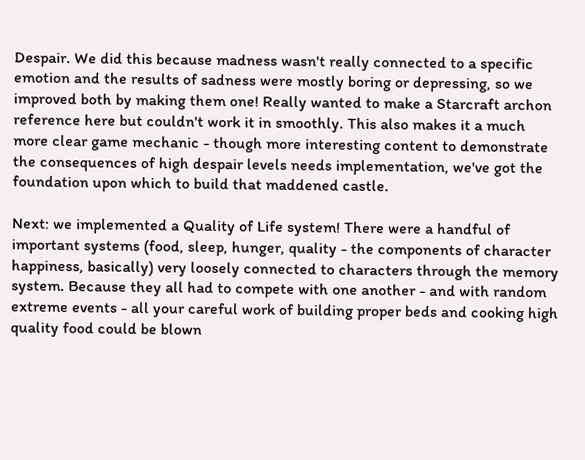Despair. We did this because madness wasn't really connected to a specific emotion and the results of sadness were mostly boring or depressing, so we improved both by making them one! Really wanted to make a Starcraft archon reference here but couldn't work it in smoothly. This also makes it a much more clear game mechanic - though more interesting content to demonstrate the consequences of high despair levels needs implementation, we've got the foundation upon which to build that maddened castle.

Next: we implemented a Quality of Life system! There were a handful of important systems (food, sleep, hunger, quality - the components of character happiness, basically) very loosely connected to characters through the memory system. Because they all had to compete with one another - and with random extreme events - all your careful work of building proper beds and cooking high quality food could be blown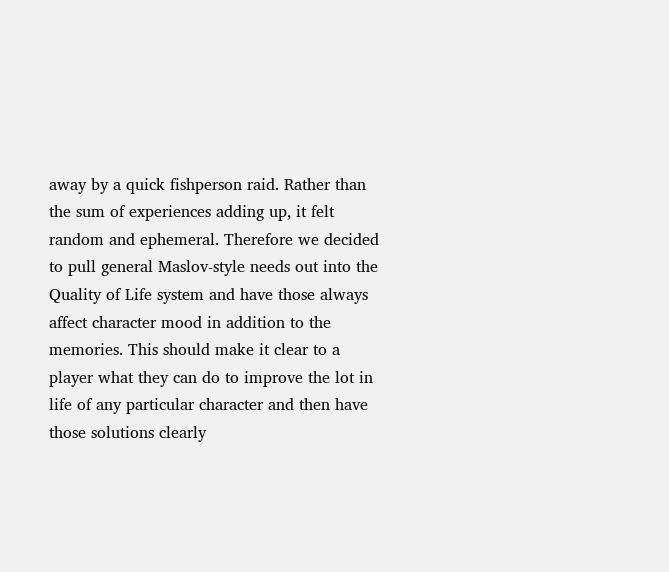away by a quick fishperson raid. Rather than the sum of experiences adding up, it felt random and ephemeral. Therefore we decided to pull general Maslov-style needs out into the Quality of Life system and have those always affect character mood in addition to the memories. This should make it clear to a player what they can do to improve the lot in life of any particular character and then have those solutions clearly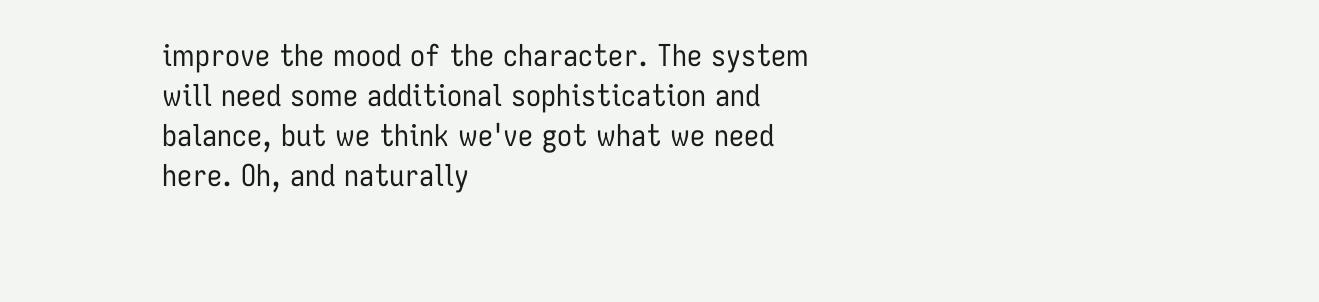improve the mood of the character. The system will need some additional sophistication and balance, but we think we've got what we need here. Oh, and naturally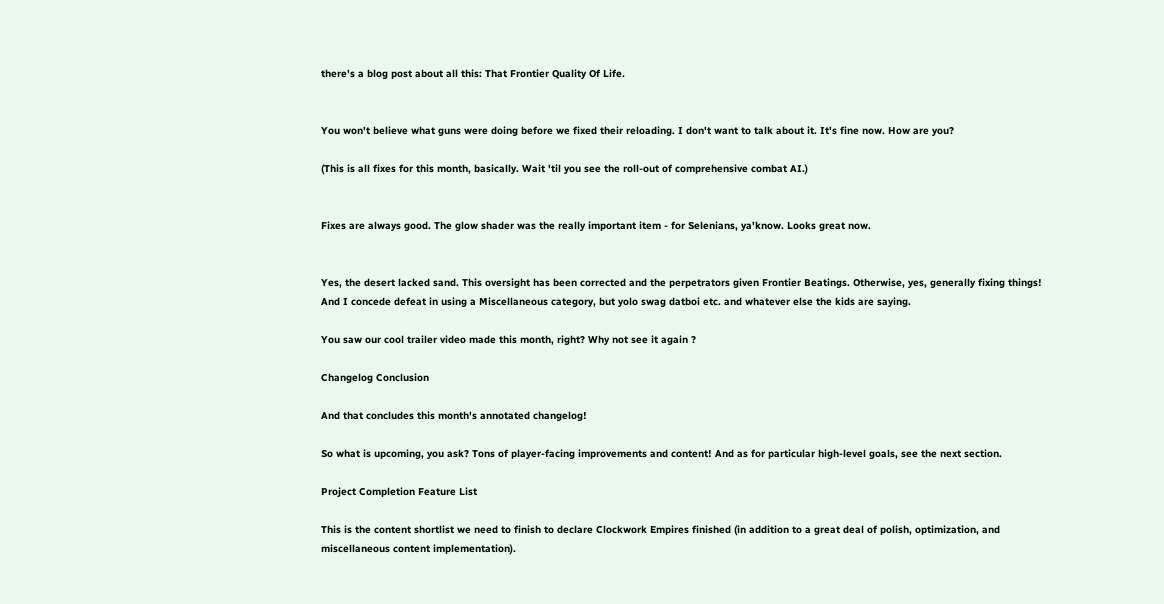there's a blog post about all this: That Frontier Quality Of Life.


You won't believe what guns were doing before we fixed their reloading. I don't want to talk about it. It's fine now. How are you?

(This is all fixes for this month, basically. Wait 'til you see the roll-out of comprehensive combat AI.)


Fixes are always good. The glow shader was the really important item - for Selenians, ya'know. Looks great now.


Yes, the desert lacked sand. This oversight has been corrected and the perpetrators given Frontier Beatings. Otherwise, yes, generally fixing things! And I concede defeat in using a Miscellaneous category, but yolo swag datboi etc. and whatever else the kids are saying.

You saw our cool trailer video made this month, right? Why not see it again ?

Changelog Conclusion

And that concludes this month's annotated changelog!

So what is upcoming, you ask? Tons of player-facing improvements and content! And as for particular high-level goals, see the next section.

Project Completion Feature List

This is the content shortlist we need to finish to declare Clockwork Empires finished (in addition to a great deal of polish, optimization, and miscellaneous content implementation).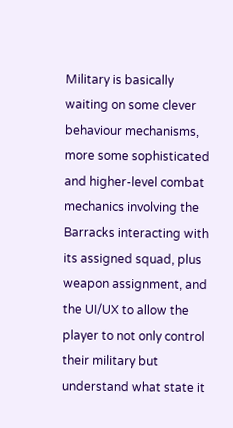Military is basically waiting on some clever behaviour mechanisms, more some sophisticated and higher-level combat mechanics involving the Barracks interacting with its assigned squad, plus weapon assignment, and the UI/UX to allow the player to not only control their military but understand what state it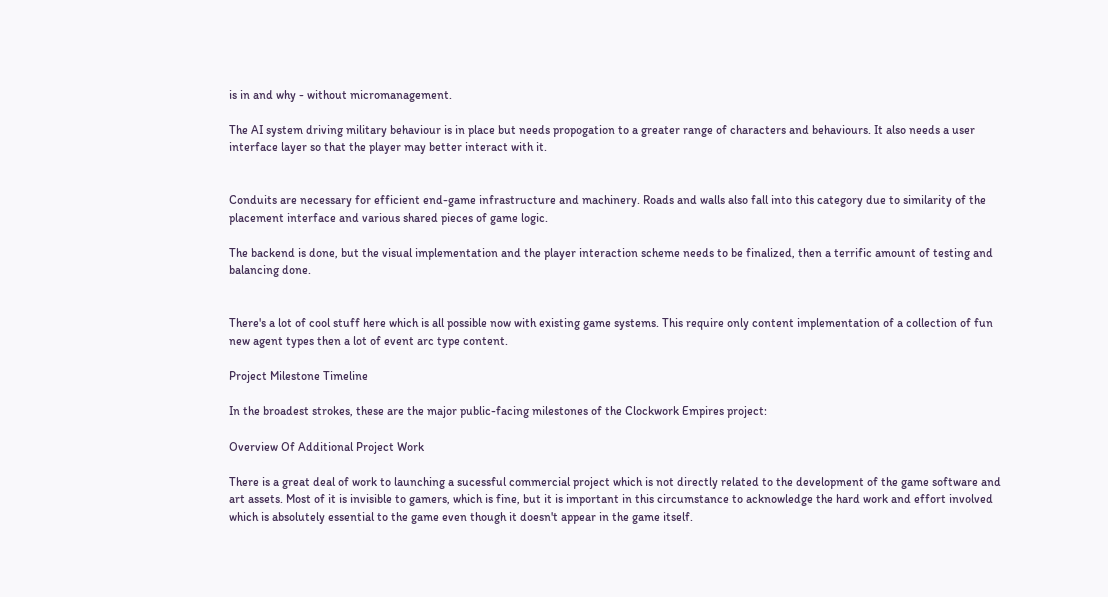is in and why - without micromanagement.

The AI system driving military behaviour is in place but needs propogation to a greater range of characters and behaviours. It also needs a user interface layer so that the player may better interact with it.


Conduits are necessary for efficient end-game infrastructure and machinery. Roads and walls also fall into this category due to similarity of the placement interface and various shared pieces of game logic.

The backend is done, but the visual implementation and the player interaction scheme needs to be finalized, then a terrific amount of testing and balancing done.


There's a lot of cool stuff here which is all possible now with existing game systems. This require only content implementation of a collection of fun new agent types then a lot of event arc type content.

Project Milestone Timeline

In the broadest strokes, these are the major public-facing milestones of the Clockwork Empires project:

Overview Of Additional Project Work

There is a great deal of work to launching a sucessful commercial project which is not directly related to the development of the game software and art assets. Most of it is invisible to gamers, which is fine, but it is important in this circumstance to acknowledge the hard work and effort involved which is absolutely essential to the game even though it doesn't appear in the game itself.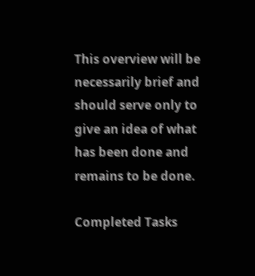This overview will be necessarily brief and should serve only to give an idea of what has been done and remains to be done.

Completed Tasks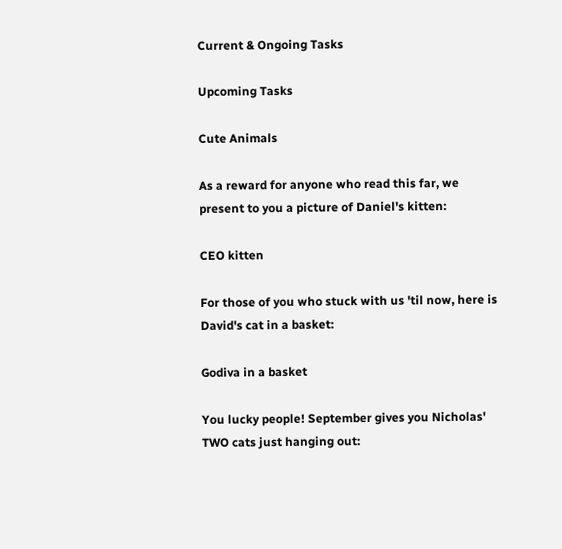Current & Ongoing Tasks

Upcoming Tasks

Cute Animals

As a reward for anyone who read this far, we present to you a picture of Daniel's kitten:

CEO kitten

For those of you who stuck with us 'til now, here is David's cat in a basket:

Godiva in a basket

You lucky people! September gives you Nicholas' TWO cats just hanging out: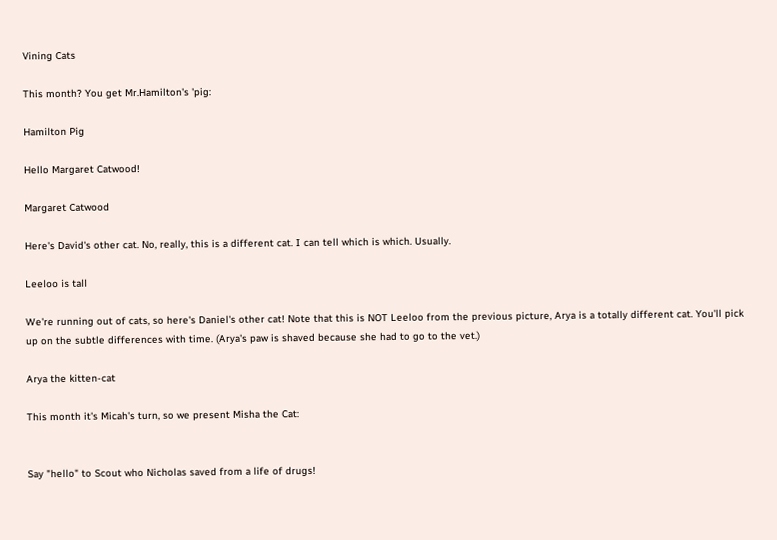Vining Cats

This month? You get Mr.Hamilton's 'pig:

Hamilton Pig

Hello Margaret Catwood!

Margaret Catwood

Here's David's other cat. No, really, this is a different cat. I can tell which is which. Usually.

Leeloo is tall

We're running out of cats, so here's Daniel's other cat! Note that this is NOT Leeloo from the previous picture, Arya is a totally different cat. You'll pick up on the subtle differences with time. (Arya's paw is shaved because she had to go to the vet.)

Arya the kitten-cat

This month it's Micah's turn, so we present Misha the Cat:


Say "hello" to Scout who Nicholas saved from a life of drugs!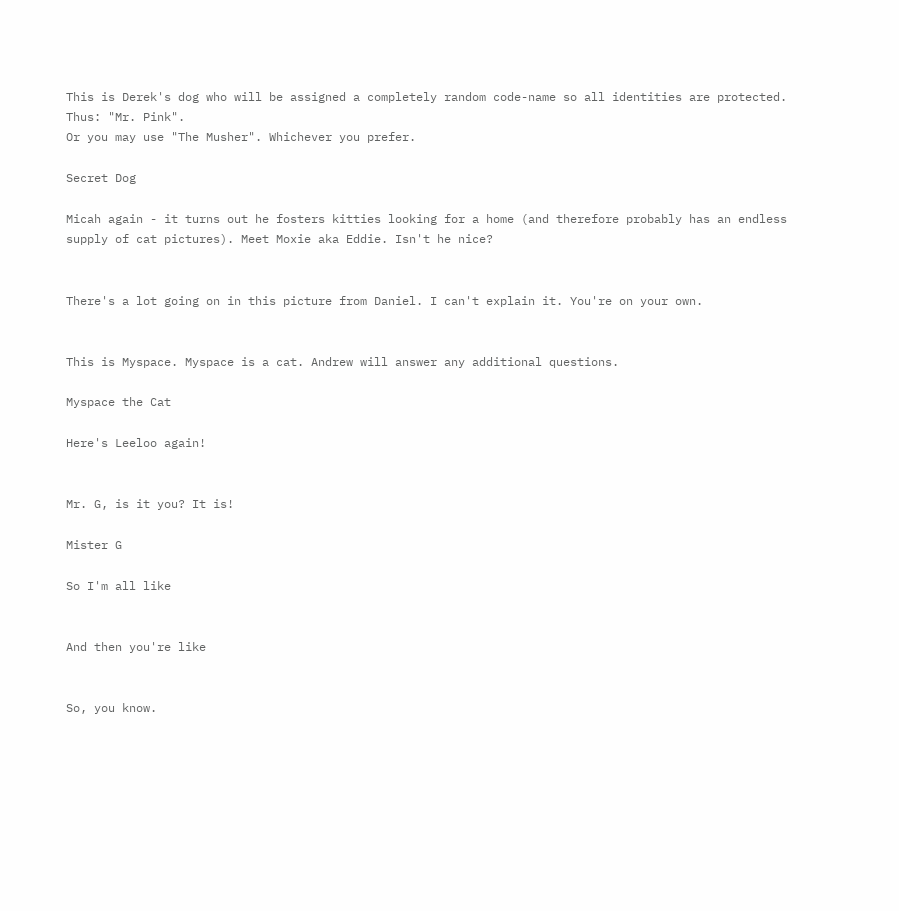This is Derek's dog who will be assigned a completely random code-name so all identities are protected. Thus: "Mr. Pink".
Or you may use "The Musher". Whichever you prefer.

Secret Dog

Micah again - it turns out he fosters kitties looking for a home (and therefore probably has an endless supply of cat pictures). Meet Moxie aka Eddie. Isn't he nice?


There's a lot going on in this picture from Daniel. I can't explain it. You're on your own.


This is Myspace. Myspace is a cat. Andrew will answer any additional questions.

Myspace the Cat

Here's Leeloo again!


Mr. G, is it you? It is!

Mister G

So I'm all like


And then you're like


So, you know.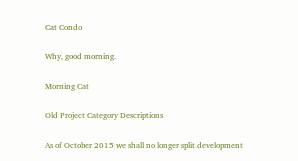Cat Condo

Why, good morning.

Morning Cat

Old Project Category Descriptions

As of October 2015 we shall no longer split development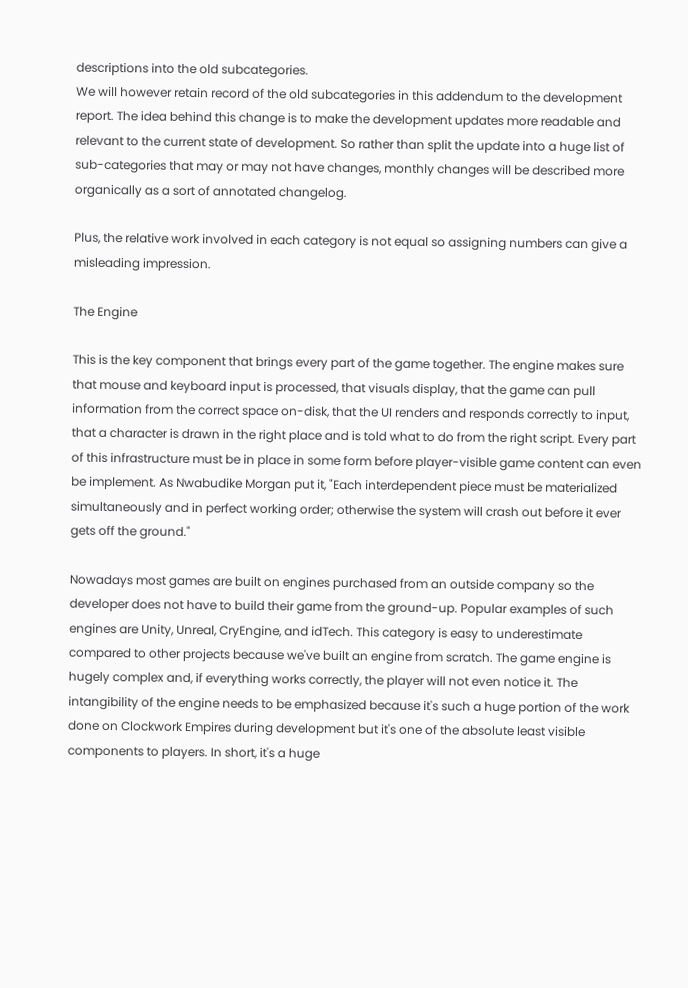descriptions into the old subcategories.
We will however retain record of the old subcategories in this addendum to the development report. The idea behind this change is to make the development updates more readable and relevant to the current state of development. So rather than split the update into a huge list of sub-categories that may or may not have changes, monthly changes will be described more organically as a sort of annotated changelog.

Plus, the relative work involved in each category is not equal so assigning numbers can give a misleading impression.

The Engine

This is the key component that brings every part of the game together. The engine makes sure that mouse and keyboard input is processed, that visuals display, that the game can pull information from the correct space on-disk, that the UI renders and responds correctly to input, that a character is drawn in the right place and is told what to do from the right script. Every part of this infrastructure must be in place in some form before player-visible game content can even be implement. As Nwabudike Morgan put it, "Each interdependent piece must be materialized simultaneously and in perfect working order; otherwise the system will crash out before it ever gets off the ground."

Nowadays most games are built on engines purchased from an outside company so the developer does not have to build their game from the ground-up. Popular examples of such engines are Unity, Unreal, CryEngine, and idTech. This category is easy to underestimate compared to other projects because we've built an engine from scratch. The game engine is hugely complex and, if everything works correctly, the player will not even notice it. The intangibility of the engine needs to be emphasized because it's such a huge portion of the work done on Clockwork Empires during development but it's one of the absolute least visible components to players. In short, it's a huge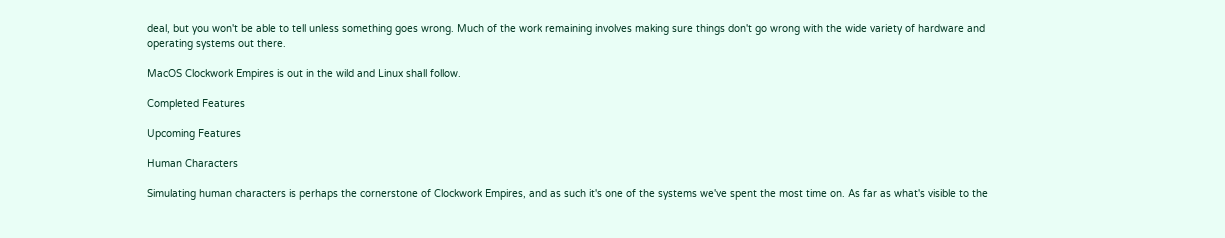deal, but you won't be able to tell unless something goes wrong. Much of the work remaining involves making sure things don't go wrong with the wide variety of hardware and operating systems out there.

MacOS Clockwork Empires is out in the wild and Linux shall follow.

Completed Features

Upcoming Features

Human Characters

Simulating human characters is perhaps the cornerstone of Clockwork Empires, and as such it's one of the systems we've spent the most time on. As far as what's visible to the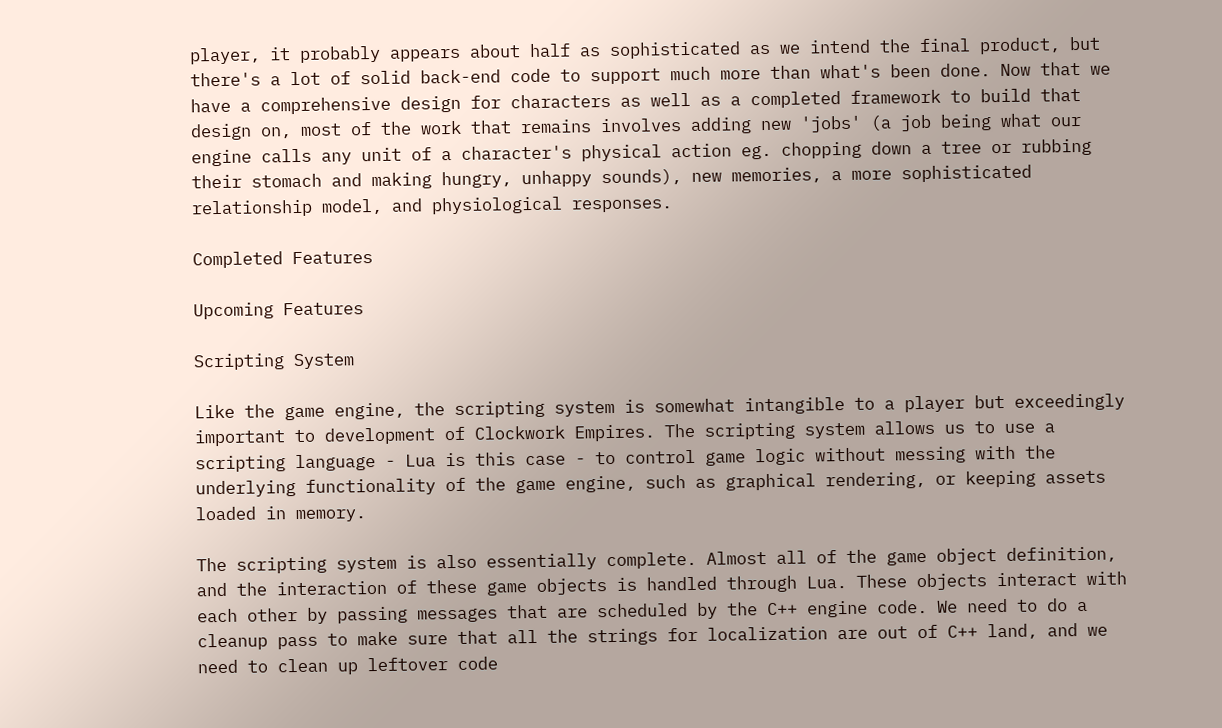player, it probably appears about half as sophisticated as we intend the final product, but there's a lot of solid back-end code to support much more than what's been done. Now that we have a comprehensive design for characters as well as a completed framework to build that design on, most of the work that remains involves adding new 'jobs' (a job being what our engine calls any unit of a character's physical action eg. chopping down a tree or rubbing their stomach and making hungry, unhappy sounds), new memories, a more sophisticated relationship model, and physiological responses.

Completed Features

Upcoming Features

Scripting System

Like the game engine, the scripting system is somewhat intangible to a player but exceedingly important to development of Clockwork Empires. The scripting system allows us to use a scripting language - Lua is this case - to control game logic without messing with the underlying functionality of the game engine, such as graphical rendering, or keeping assets loaded in memory.

The scripting system is also essentially complete. Almost all of the game object definition, and the interaction of these game objects is handled through Lua. These objects interact with each other by passing messages that are scheduled by the C++ engine code. We need to do a cleanup pass to make sure that all the strings for localization are out of C++ land, and we need to clean up leftover code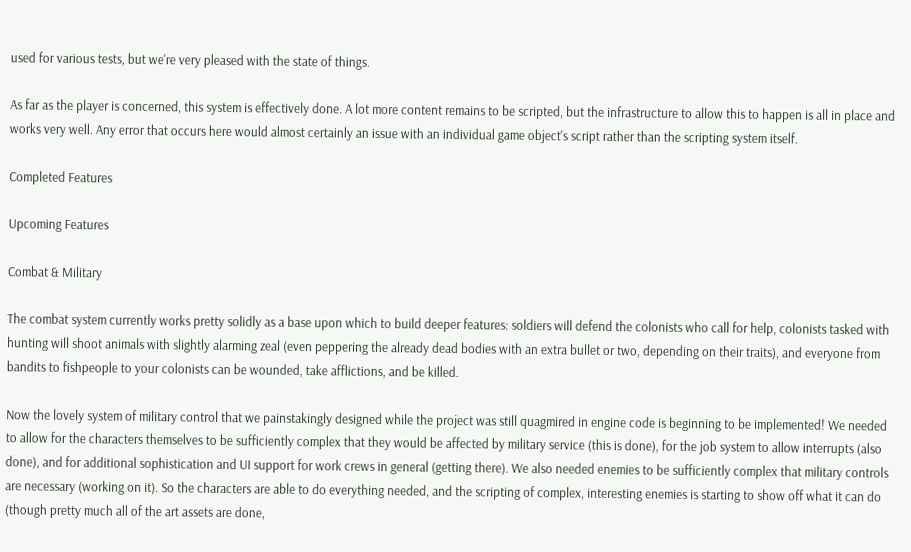used for various tests, but we're very pleased with the state of things.

As far as the player is concerned, this system is effectively done. A lot more content remains to be scripted, but the infrastructure to allow this to happen is all in place and works very well. Any error that occurs here would almost certainly an issue with an individual game object's script rather than the scripting system itself.

Completed Features

Upcoming Features

Combat & Military

The combat system currently works pretty solidly as a base upon which to build deeper features: soldiers will defend the colonists who call for help, colonists tasked with hunting will shoot animals with slightly alarming zeal (even peppering the already dead bodies with an extra bullet or two, depending on their traits), and everyone from bandits to fishpeople to your colonists can be wounded, take afflictions, and be killed.

Now the lovely system of military control that we painstakingly designed while the project was still quagmired in engine code is beginning to be implemented! We needed to allow for the characters themselves to be sufficiently complex that they would be affected by military service (this is done), for the job system to allow interrupts (also done), and for additional sophistication and UI support for work crews in general (getting there). We also needed enemies to be sufficiently complex that military controls are necessary (working on it). So the characters are able to do everything needed, and the scripting of complex, interesting enemies is starting to show off what it can do (though pretty much all of the art assets are done,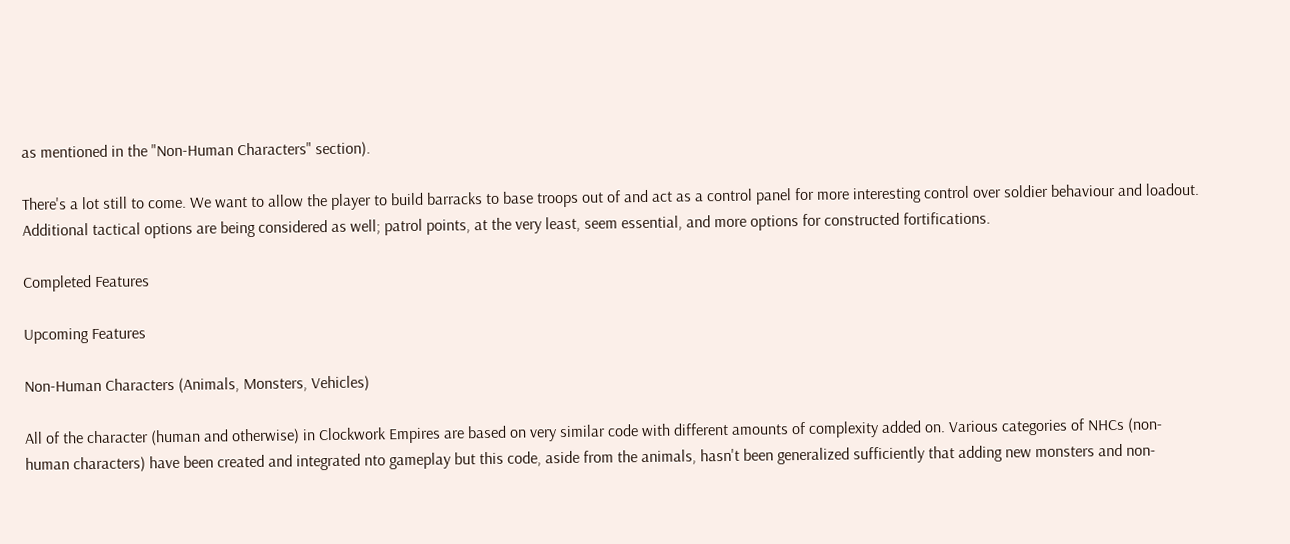as mentioned in the "Non-Human Characters" section).

There's a lot still to come. We want to allow the player to build barracks to base troops out of and act as a control panel for more interesting control over soldier behaviour and loadout. Additional tactical options are being considered as well; patrol points, at the very least, seem essential, and more options for constructed fortifications.

Completed Features

Upcoming Features

Non-Human Characters (Animals, Monsters, Vehicles)

All of the character (human and otherwise) in Clockwork Empires are based on very similar code with different amounts of complexity added on. Various categories of NHCs (non-human characters) have been created and integrated nto gameplay but this code, aside from the animals, hasn't been generalized sufficiently that adding new monsters and non-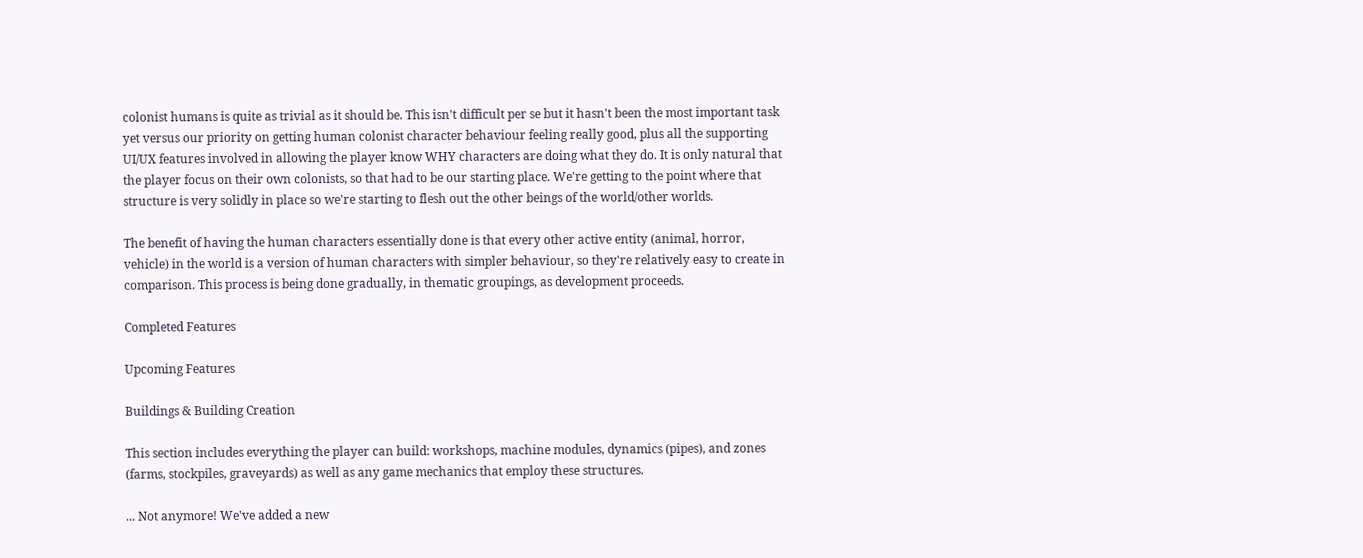colonist humans is quite as trivial as it should be. This isn't difficult per se but it hasn't been the most important task yet versus our priority on getting human colonist character behaviour feeling really good, plus all the supporting UI/UX features involved in allowing the player know WHY characters are doing what they do. It is only natural that the player focus on their own colonists, so that had to be our starting place. We're getting to the point where that structure is very solidly in place so we're starting to flesh out the other beings of the world/other worlds.

The benefit of having the human characters essentially done is that every other active entity (animal, horror, vehicle) in the world is a version of human characters with simpler behaviour, so they're relatively easy to create in comparison. This process is being done gradually, in thematic groupings, as development proceeds.

Completed Features

Upcoming Features

Buildings & Building Creation

This section includes everything the player can build: workshops, machine modules, dynamics (pipes), and zones (farms, stockpiles, graveyards) as well as any game mechanics that employ these structures.

... Not anymore! We've added a new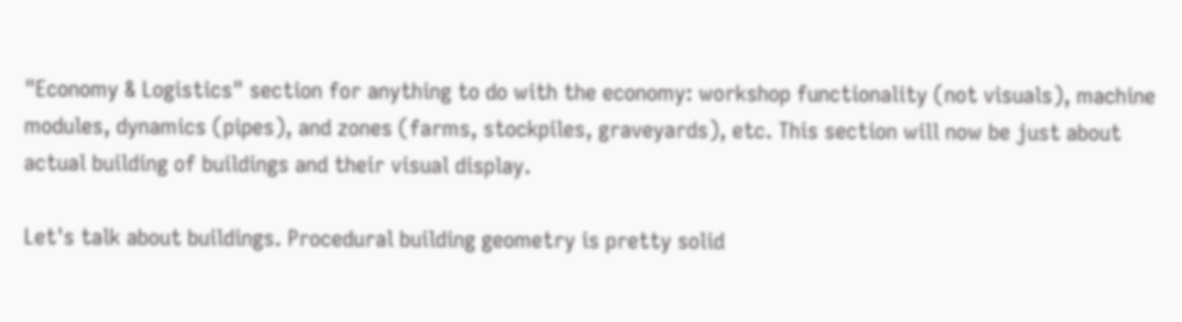"Economy & Logistics" section for anything to do with the economy: workshop functionality (not visuals), machine modules, dynamics (pipes), and zones (farms, stockpiles, graveyards), etc. This section will now be just about actual building of buildings and their visual display.

Let's talk about buildings. Procedural building geometry is pretty solid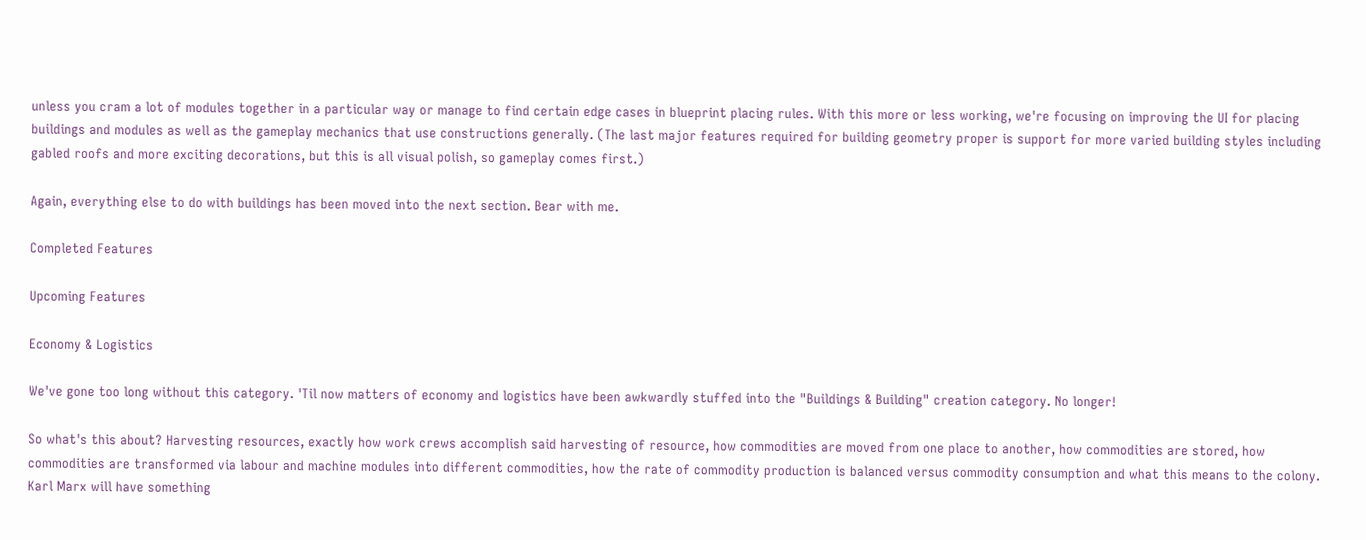unless you cram a lot of modules together in a particular way or manage to find certain edge cases in blueprint placing rules. With this more or less working, we're focusing on improving the UI for placing buildings and modules as well as the gameplay mechanics that use constructions generally. (The last major features required for building geometry proper is support for more varied building styles including gabled roofs and more exciting decorations, but this is all visual polish, so gameplay comes first.)

Again, everything else to do with buildings has been moved into the next section. Bear with me.

Completed Features

Upcoming Features

Economy & Logistics

We've gone too long without this category. 'Til now matters of economy and logistics have been awkwardly stuffed into the "Buildings & Building" creation category. No longer!

So what's this about? Harvesting resources, exactly how work crews accomplish said harvesting of resource, how commodities are moved from one place to another, how commodities are stored, how commodities are transformed via labour and machine modules into different commodities, how the rate of commodity production is balanced versus commodity consumption and what this means to the colony. Karl Marx will have something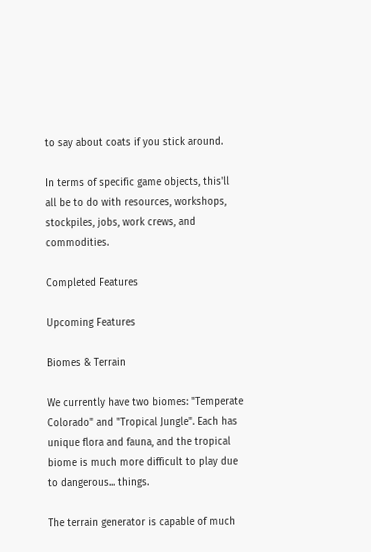to say about coats if you stick around.

In terms of specific game objects, this'll all be to do with resources, workshops, stockpiles, jobs, work crews, and commodities.

Completed Features

Upcoming Features

Biomes & Terrain

We currently have two biomes: "Temperate Colorado" and "Tropical Jungle". Each has unique flora and fauna, and the tropical biome is much more difficult to play due to dangerous... things.

The terrain generator is capable of much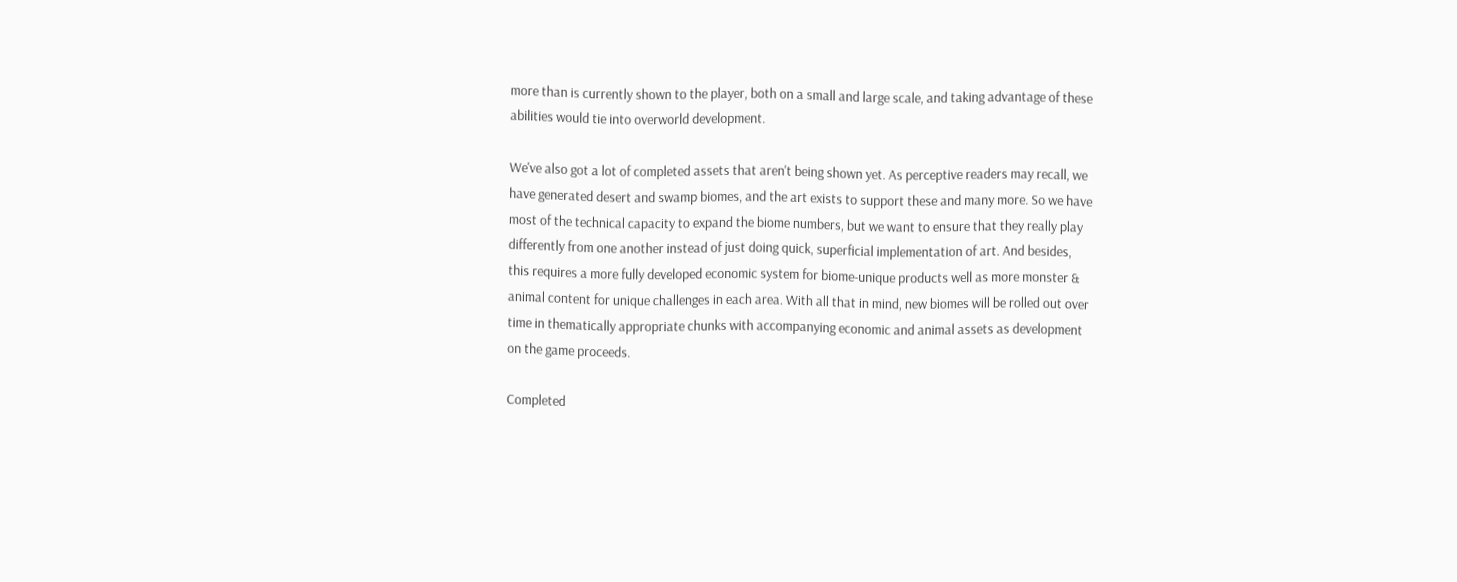more than is currently shown to the player, both on a small and large scale, and taking advantage of these abilities would tie into overworld development.

We've also got a lot of completed assets that aren't being shown yet. As perceptive readers may recall, we have generated desert and swamp biomes, and the art exists to support these and many more. So we have most of the technical capacity to expand the biome numbers, but we want to ensure that they really play differently from one another instead of just doing quick, superficial implementation of art. And besides, this requires a more fully developed economic system for biome-unique products well as more monster & animal content for unique challenges in each area. With all that in mind, new biomes will be rolled out over time in thematically appropriate chunks with accompanying economic and animal assets as development on the game proceeds.

Completed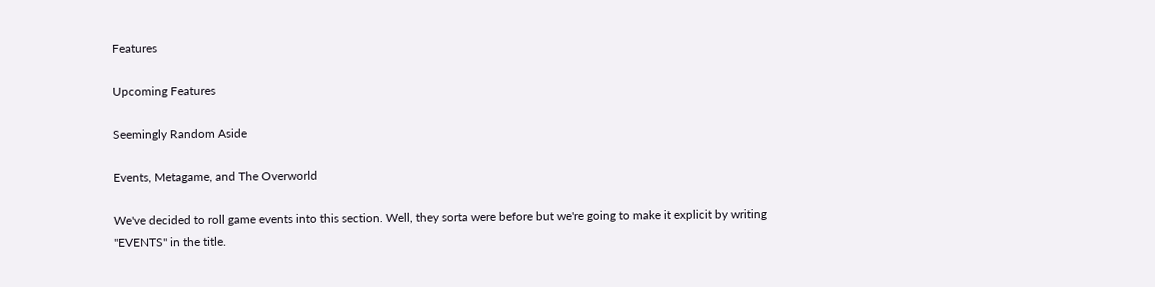Features

Upcoming Features

Seemingly Random Aside

Events, Metagame, and The Overworld

We've decided to roll game events into this section. Well, they sorta were before but we're going to make it explicit by writing "EVENTS" in the title.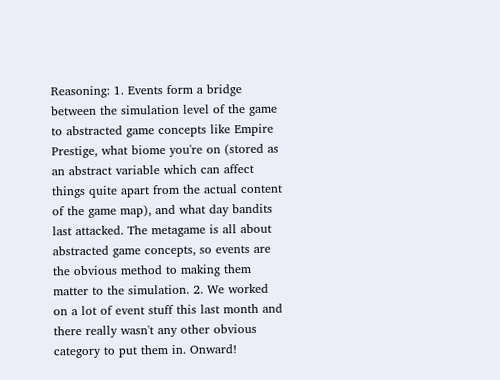Reasoning: 1. Events form a bridge between the simulation level of the game to abstracted game concepts like Empire Prestige, what biome you're on (stored as an abstract variable which can affect things quite apart from the actual content of the game map), and what day bandits last attacked. The metagame is all about abstracted game concepts, so events are the obvious method to making them matter to the simulation. 2. We worked on a lot of event stuff this last month and there really wasn't any other obvious category to put them in. Onward!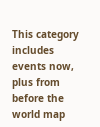This category includes events now, plus from before the world map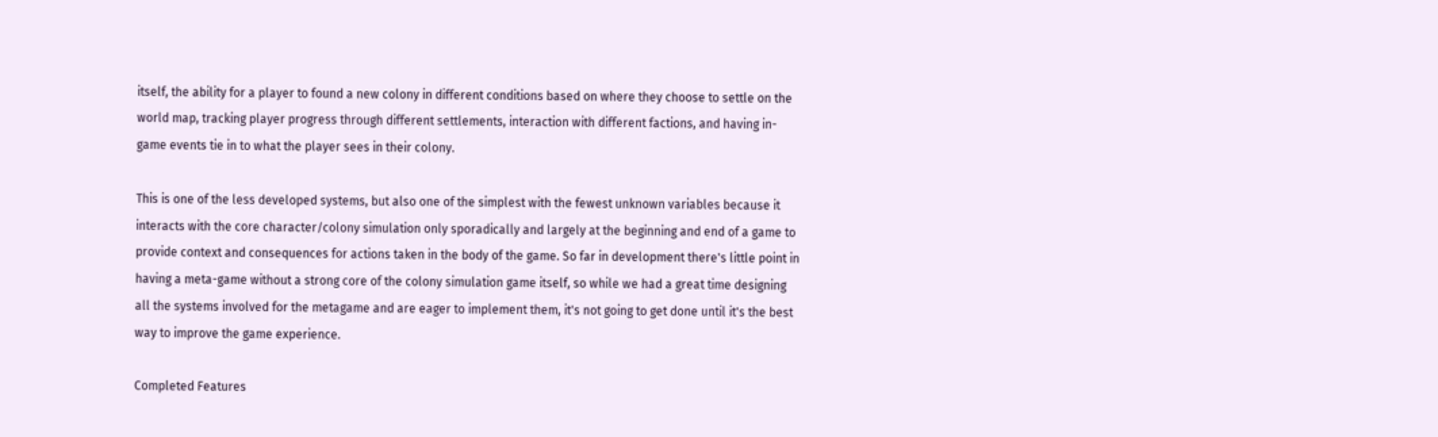itself, the ability for a player to found a new colony in different conditions based on where they choose to settle on the world map, tracking player progress through different settlements, interaction with different factions, and having in-game events tie in to what the player sees in their colony.

This is one of the less developed systems, but also one of the simplest with the fewest unknown variables because it interacts with the core character/colony simulation only sporadically and largely at the beginning and end of a game to provide context and consequences for actions taken in the body of the game. So far in development there's little point in having a meta-game without a strong core of the colony simulation game itself, so while we had a great time designing all the systems involved for the metagame and are eager to implement them, it's not going to get done until it's the best way to improve the game experience.

Completed Features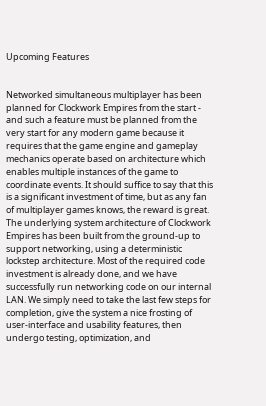Upcoming Features


Networked simultaneous multiplayer has been planned for Clockwork Empires from the start - and such a feature must be planned from the very start for any modern game because it requires that the game engine and gameplay mechanics operate based on architecture which enables multiple instances of the game to coordinate events. It should suffice to say that this is a significant investment of time, but as any fan of multiplayer games knows, the reward is great. The underlying system architecture of Clockwork Empires has been built from the ground-up to support networking, using a deterministic lockstep architecture. Most of the required code investment is already done, and we have successfully run networking code on our internal LAN. We simply need to take the last few steps for completion, give the system a nice frosting of user-interface and usability features, then undergo testing, optimization, and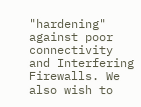"hardening" against poor connectivity and Interfering Firewalls. We also wish to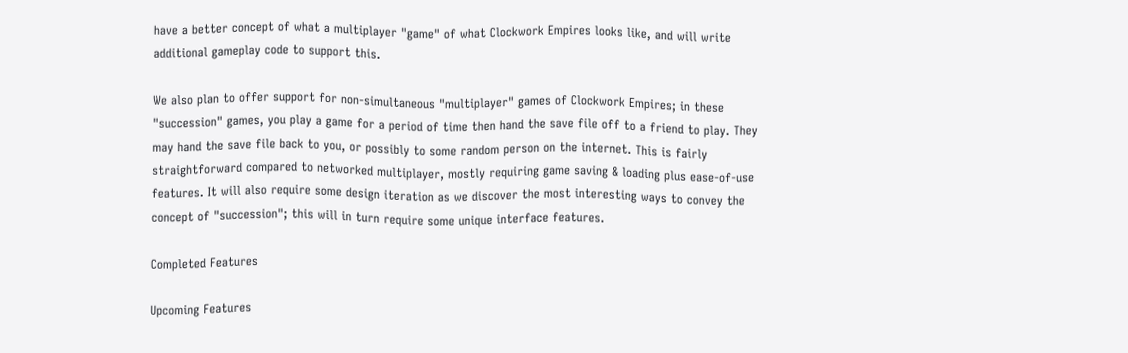have a better concept of what a multiplayer "game" of what Clockwork Empires looks like, and will write additional gameplay code to support this.

We also plan to offer support for non-simultaneous "multiplayer" games of Clockwork Empires; in these "succession" games, you play a game for a period of time then hand the save file off to a friend to play. They may hand the save file back to you, or possibly to some random person on the internet. This is fairly straightforward compared to networked multiplayer, mostly requiring game saving & loading plus ease-of-use features. It will also require some design iteration as we discover the most interesting ways to convey the concept of "succession"; this will in turn require some unique interface features.

Completed Features

Upcoming Features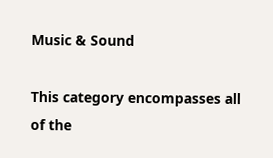Music & Sound

This category encompasses all of the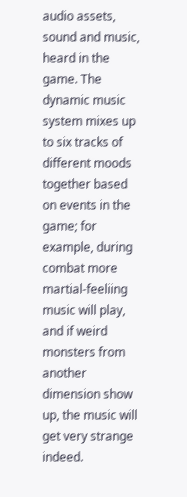audio assets, sound and music, heard in the game. The dynamic music system mixes up to six tracks of different moods together based on events in the game; for example, during combat more martial-feeliing music will play, and if weird monsters from another dimension show up, the music will get very strange indeed.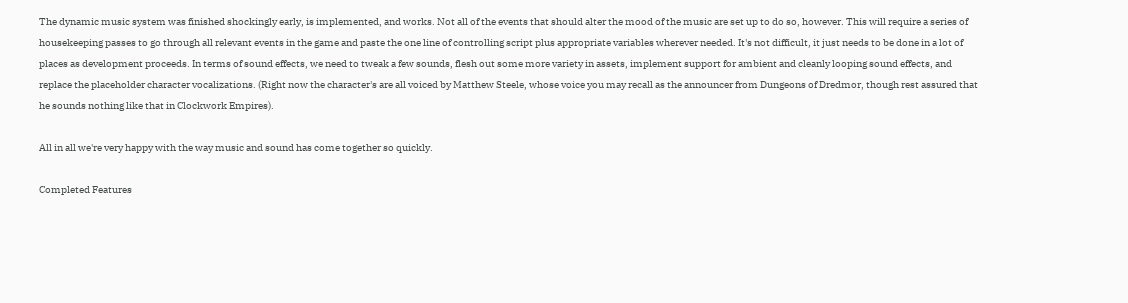The dynamic music system was finished shockingly early, is implemented, and works. Not all of the events that should alter the mood of the music are set up to do so, however. This will require a series of housekeeping passes to go through all relevant events in the game and paste the one line of controlling script plus appropriate variables wherever needed. It's not difficult, it just needs to be done in a lot of places as development proceeds. In terms of sound effects, we need to tweak a few sounds, flesh out some more variety in assets, implement support for ambient and cleanly looping sound effects, and replace the placeholder character vocalizations. (Right now the character's are all voiced by Matthew Steele, whose voice you may recall as the announcer from Dungeons of Dredmor, though rest assured that he sounds nothing like that in Clockwork Empires).

All in all we're very happy with the way music and sound has come together so quickly.

Completed Features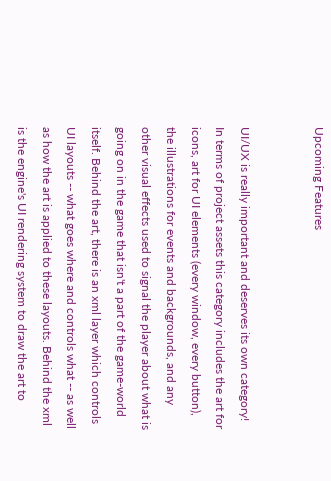Upcoming Features


UI/UX is really important and deserves its own category! In terms of project assets this category includes the art for icons, art for UI elements (every window, every button), the illustrations for events and backgrounds, and any other visual effects used to signal the player about what is going on in the game that isn't a part of the game-world itself. Behind the art, there is an xml layer which controls UI layouts -- what goes where and controls what -- as well as how the art is applied to these layouts. Behind the xml is the engine's UI rendering system to draw the art to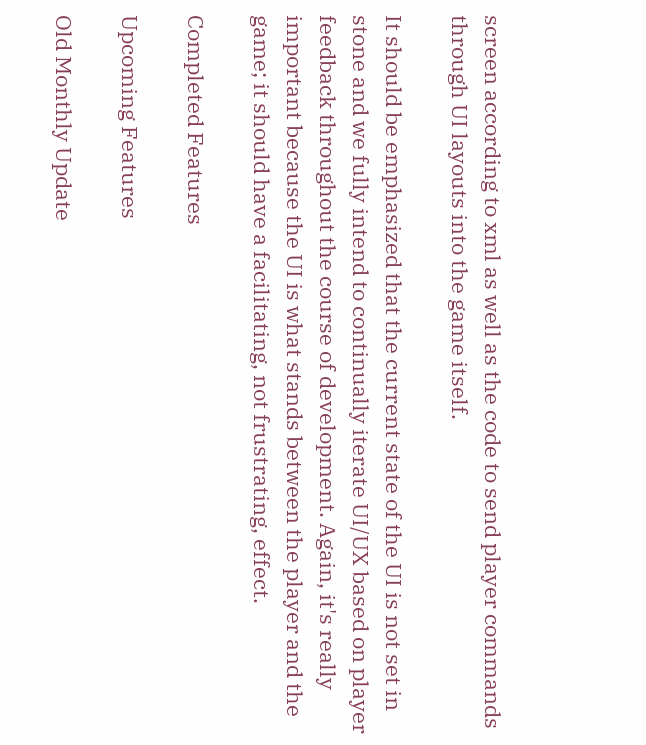screen according to xml as well as the code to send player commands through UI layouts into the game itself.

It should be emphasized that the current state of the UI is not set in stone and we fully intend to continually iterate UI/UX based on player feedback throughout the course of development. Again, it's really important because the UI is what stands between the player and the game; it should have a facilitating, not frustrating, effect.

Completed Features

Upcoming Features

Old Monthly Update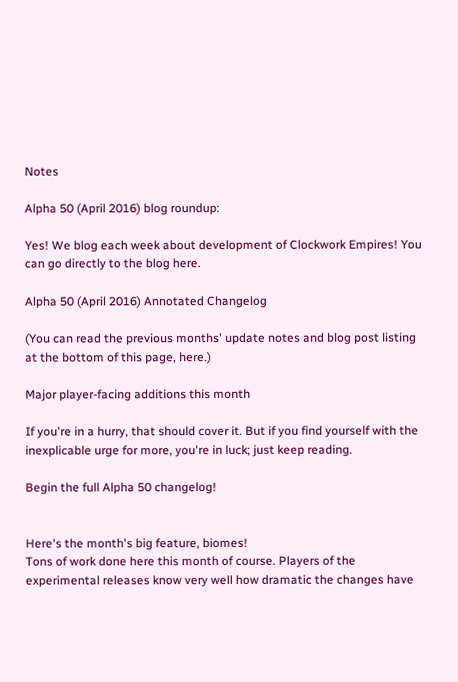Notes

Alpha 50 (April 2016) blog roundup:

Yes! We blog each week about development of Clockwork Empires! You can go directly to the blog here.

Alpha 50 (April 2016) Annotated Changelog

(You can read the previous months' update notes and blog post listing at the bottom of this page, here.)

Major player-facing additions this month

If you're in a hurry, that should cover it. But if you find yourself with the inexplicable urge for more, you're in luck; just keep reading.

Begin the full Alpha 50 changelog!


Here's the month's big feature, biomes!
Tons of work done here this month of course. Players of the experimental releases know very well how dramatic the changes have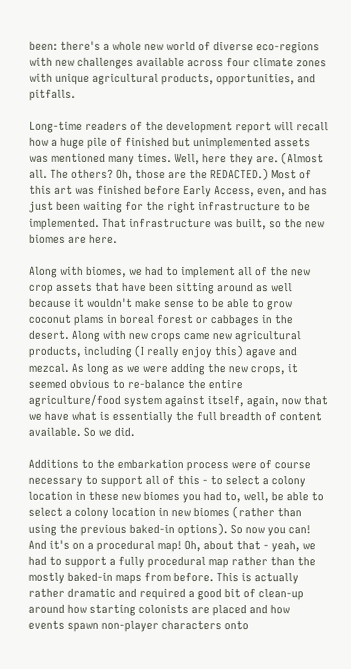been: there's a whole new world of diverse eco-regions with new challenges available across four climate zones with unique agricultural products, opportunities, and pitfalls.

Long-time readers of the development report will recall how a huge pile of finished but unimplemented assets was mentioned many times. Well, here they are. (Almost all. The others? Oh, those are the REDACTED.) Most of this art was finished before Early Access, even, and has just been waiting for the right infrastructure to be implemented. That infrastructure was built, so the new biomes are here.

Along with biomes, we had to implement all of the new crop assets that have been sitting around as well because it wouldn't make sense to be able to grow coconut plams in boreal forest or cabbages in the desert. Along with new crops came new agricultural products, including (I really enjoy this) agave and mezcal. As long as we were adding the new crops, it seemed obvious to re-balance the entire agriculture/food system against itself, again, now that we have what is essentially the full breadth of content available. So we did.

Additions to the embarkation process were of course necessary to support all of this - to select a colony location in these new biomes you had to, well, be able to select a colony location in new biomes (rather than using the previous baked-in options). So now you can! And it's on a procedural map! Oh, about that - yeah, we had to support a fully procedural map rather than the mostly baked-in maps from before. This is actually rather dramatic and required a good bit of clean-up around how starting colonists are placed and how events spawn non-player characters onto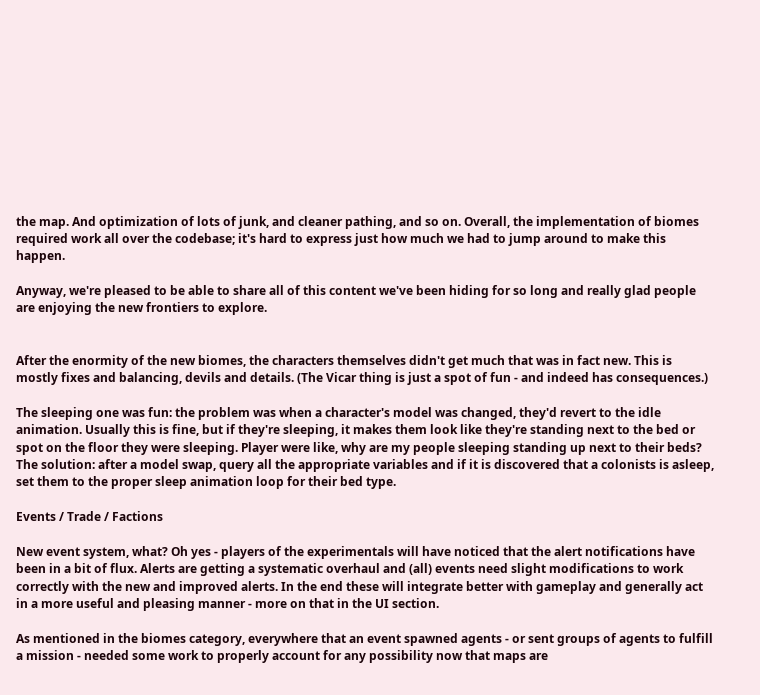the map. And optimization of lots of junk, and cleaner pathing, and so on. Overall, the implementation of biomes required work all over the codebase; it's hard to express just how much we had to jump around to make this happen.

Anyway, we're pleased to be able to share all of this content we've been hiding for so long and really glad people are enjoying the new frontiers to explore.


After the enormity of the new biomes, the characters themselves didn't get much that was in fact new. This is mostly fixes and balancing, devils and details. (The Vicar thing is just a spot of fun - and indeed has consequences.)

The sleeping one was fun: the problem was when a character's model was changed, they'd revert to the idle animation. Usually this is fine, but if they're sleeping, it makes them look like they're standing next to the bed or spot on the floor they were sleeping. Player were like, why are my people sleeping standing up next to their beds? The solution: after a model swap, query all the appropriate variables and if it is discovered that a colonists is asleep, set them to the proper sleep animation loop for their bed type.

Events / Trade / Factions

New event system, what? Oh yes - players of the experimentals will have noticed that the alert notifications have been in a bit of flux. Alerts are getting a systematic overhaul and (all) events need slight modifications to work correctly with the new and improved alerts. In the end these will integrate better with gameplay and generally act in a more useful and pleasing manner - more on that in the UI section.

As mentioned in the biomes category, everywhere that an event spawned agents - or sent groups of agents to fulfill a mission - needed some work to properly account for any possibility now that maps are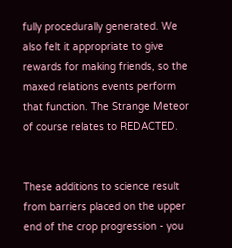fully procedurally generated. We also felt it appropriate to give rewards for making friends, so the maxed relations events perform that function. The Strange Meteor of course relates to REDACTED.


These additions to science result from barriers placed on the upper end of the crop progression - you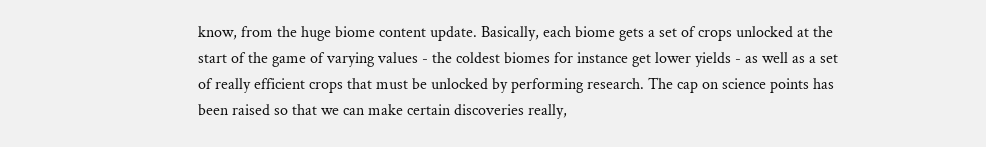know, from the huge biome content update. Basically, each biome gets a set of crops unlocked at the start of the game of varying values - the coldest biomes for instance get lower yields - as well as a set of really efficient crops that must be unlocked by performing research. The cap on science points has been raised so that we can make certain discoveries really,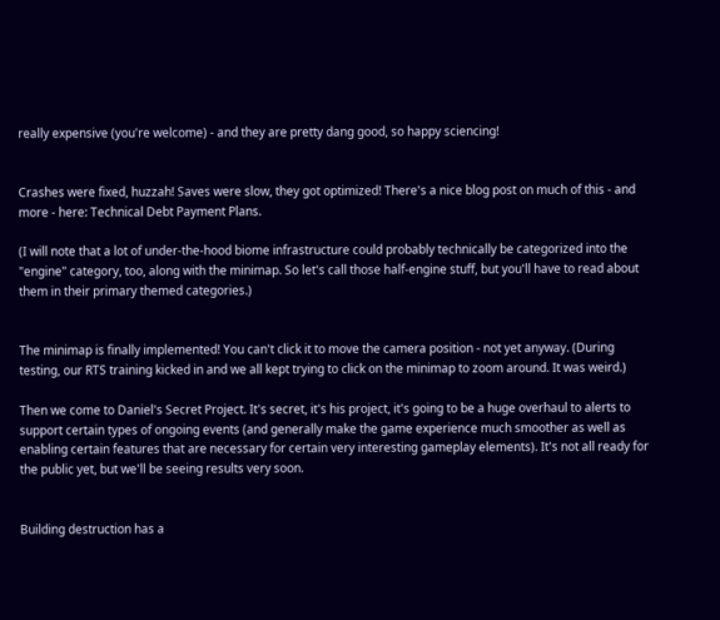really expensive (you're welcome) - and they are pretty dang good, so happy sciencing!


Crashes were fixed, huzzah! Saves were slow, they got optimized! There's a nice blog post on much of this - and more - here: Technical Debt Payment Plans.

(I will note that a lot of under-the-hood biome infrastructure could probably technically be categorized into the "engine" category, too, along with the minimap. So let's call those half-engine stuff, but you'll have to read about them in their primary themed categories.)


The minimap is finally implemented! You can't click it to move the camera position - not yet anyway. (During testing, our RTS training kicked in and we all kept trying to click on the minimap to zoom around. It was weird.)

Then we come to Daniel's Secret Project. It's secret, it's his project, it's going to be a huge overhaul to alerts to support certain types of ongoing events (and generally make the game experience much smoother as well as enabling certain features that are necessary for certain very interesting gameplay elements). It's not all ready for the public yet, but we'll be seeing results very soon.


Building destruction has a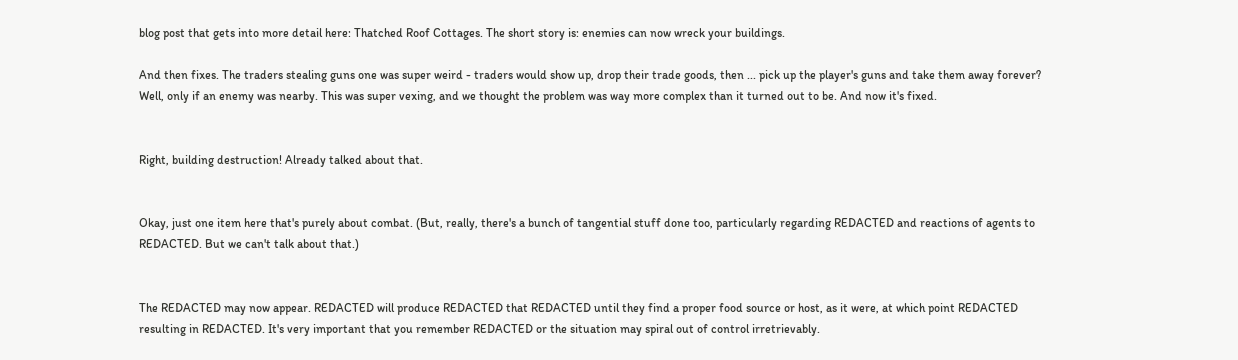blog post that gets into more detail here: Thatched Roof Cottages. The short story is: enemies can now wreck your buildings.

And then fixes. The traders stealing guns one was super weird - traders would show up, drop their trade goods, then ... pick up the player's guns and take them away forever? Well, only if an enemy was nearby. This was super vexing, and we thought the problem was way more complex than it turned out to be. And now it's fixed.


Right, building destruction! Already talked about that.


Okay, just one item here that's purely about combat. (But, really, there's a bunch of tangential stuff done too, particularly regarding REDACTED and reactions of agents to REDACTED. But we can't talk about that.)


The REDACTED may now appear. REDACTED will produce REDACTED that REDACTED until they find a proper food source or host, as it were, at which point REDACTED resulting in REDACTED. It's very important that you remember REDACTED or the situation may spiral out of control irretrievably.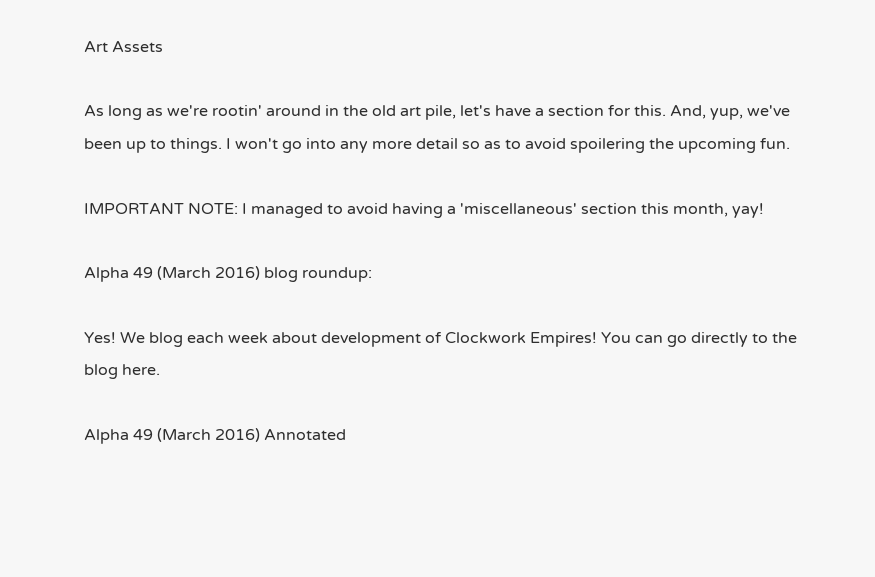Art Assets

As long as we're rootin' around in the old art pile, let's have a section for this. And, yup, we've been up to things. I won't go into any more detail so as to avoid spoilering the upcoming fun.

IMPORTANT NOTE: I managed to avoid having a 'miscellaneous' section this month, yay!

Alpha 49 (March 2016) blog roundup:

Yes! We blog each week about development of Clockwork Empires! You can go directly to the blog here.

Alpha 49 (March 2016) Annotated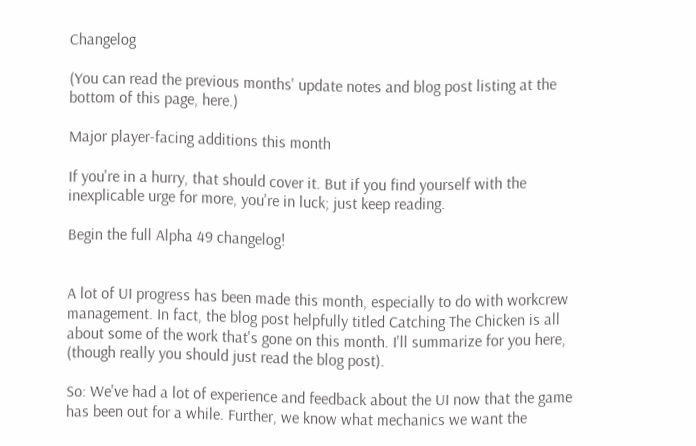Changelog

(You can read the previous months' update notes and blog post listing at the bottom of this page, here.)

Major player-facing additions this month

If you're in a hurry, that should cover it. But if you find yourself with the inexplicable urge for more, you're in luck; just keep reading.

Begin the full Alpha 49 changelog!


A lot of UI progress has been made this month, especially to do with workcrew management. In fact, the blog post helpfully titled Catching The Chicken is all about some of the work that's gone on this month. I'll summarize for you here, (though really you should just read the blog post).

So: We've had a lot of experience and feedback about the UI now that the game has been out for a while. Further, we know what mechanics we want the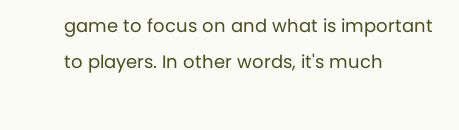game to focus on and what is important to players. In other words, it's much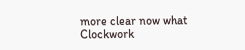more clear now what Clockwork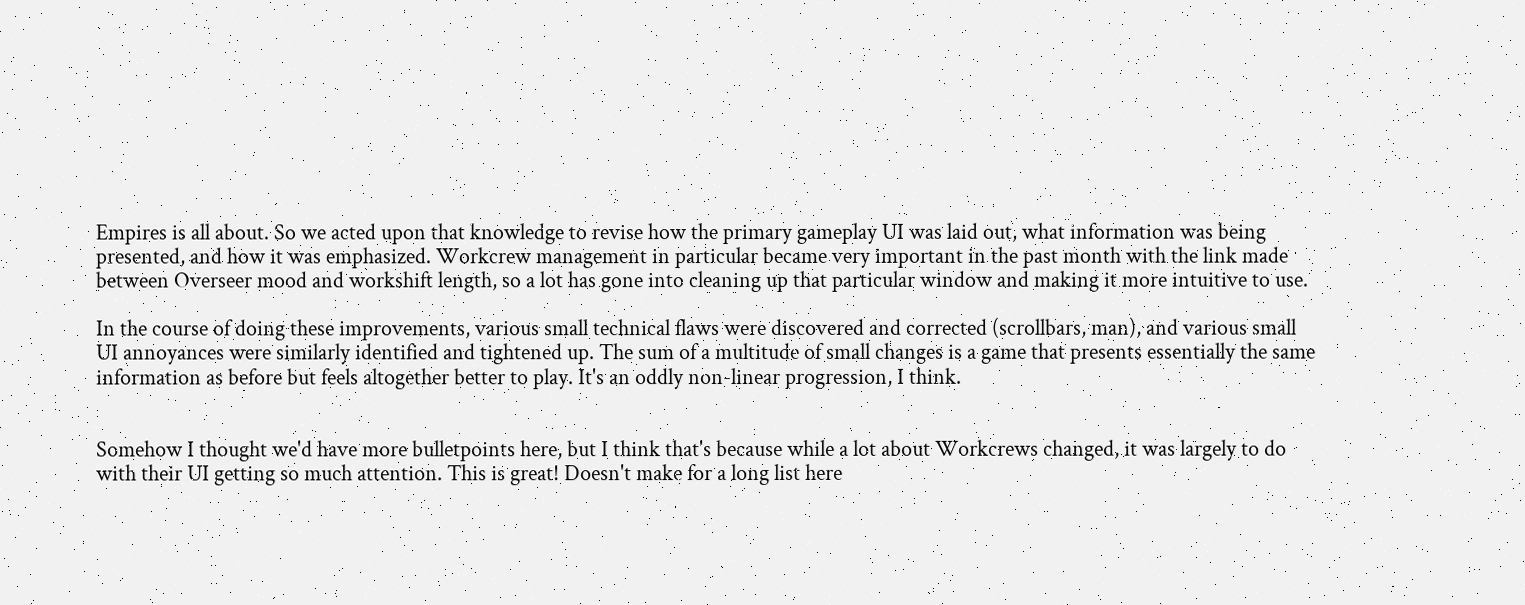Empires is all about. So we acted upon that knowledge to revise how the primary gameplay UI was laid out, what information was being presented, and how it was emphasized. Workcrew management in particular became very important in the past month with the link made between Overseer mood and workshift length, so a lot has gone into cleaning up that particular window and making it more intuitive to use.

In the course of doing these improvements, various small technical flaws were discovered and corrected (scrollbars, man), and various small UI annoyances were similarly identified and tightened up. The sum of a multitude of small changes is a game that presents essentially the same information as before but feels altogether better to play. It's an oddly non-linear progression, I think.


Somehow I thought we'd have more bulletpoints here, but I think that's because while a lot about Workcrews changed, it was largely to do with their UI getting so much attention. This is great! Doesn't make for a long list here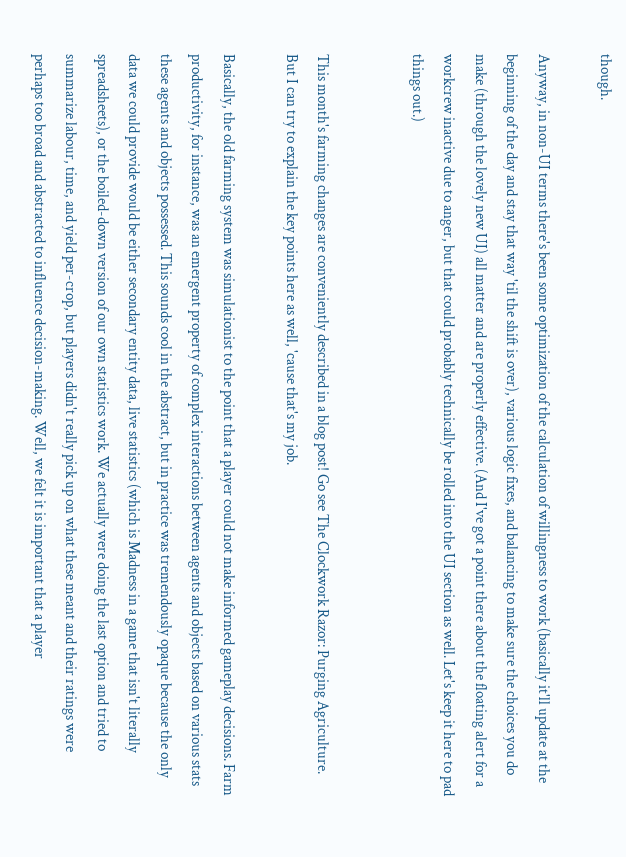though.

Anyway, in non-UI terms there's been some optimization of the calculation of willingness to work (basically it'll update at the beginning of the day and stay that way 'til the shift is over), various logic fixes, and balancing to make sure the choices you do make (through the lovely new UI) all matter and are properly effective. (And I've got a point there about the floating alert for a workcrew inactive due to anger, but that could probably technically be rolled into the UI section as well. Let's keep it here to pad things out.)


This month's farming changes are conveniently described in a blog post! Go see The Clockwork Razor: Purging Agriculture. But I can try to explain the key points here as well, 'cause that's my job.

Basically, the old farming system was simulationist to the point that a player could not make informed gameplay decisions. Farm productivity, for instance, was an emergent property of complex interactions between agents and objects based on various stats these agents and objects possessed. This sounds cool in the abstract, but in practice was tremendously opaque because the only data we could provide would be either secondary entity data, live statistics (which is Madness in a game that isn't literally spreadsheets), or the boiled-down version of our own statistics work. We actually were doing the last option and tried to summarize labour, time, and yield per-crop, but players didn't really pick up on what these meant and their ratings were perhaps too broad and abstracted to influence decision-making. Well, we felt it is important that a player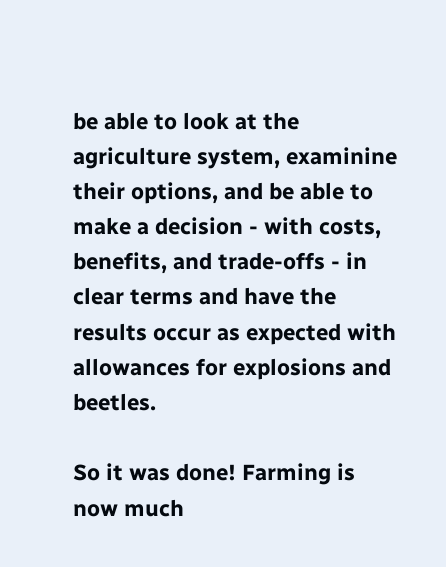be able to look at the agriculture system, examinine their options, and be able to make a decision - with costs, benefits, and trade-offs - in clear terms and have the results occur as expected with allowances for explosions and beetles.

So it was done! Farming is now much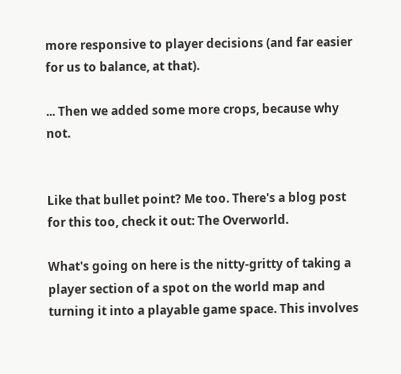more responsive to player decisions (and far easier for us to balance, at that).

... Then we added some more crops, because why not.


Like that bullet point? Me too. There's a blog post for this too, check it out: The Overworld.

What's going on here is the nitty-gritty of taking a player section of a spot on the world map and turning it into a playable game space. This involves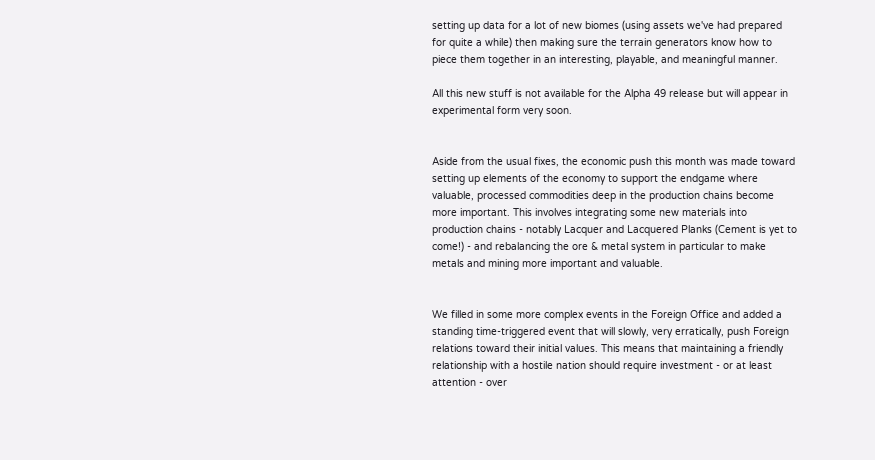setting up data for a lot of new biomes (using assets we've had prepared for quite a while) then making sure the terrain generators know how to piece them together in an interesting, playable, and meaningful manner.

All this new stuff is not available for the Alpha 49 release but will appear in experimental form very soon.


Aside from the usual fixes, the economic push this month was made toward setting up elements of the economy to support the endgame where valuable, processed commodities deep in the production chains become more important. This involves integrating some new materials into production chains - notably Lacquer and Lacquered Planks (Cement is yet to come!) - and rebalancing the ore & metal system in particular to make metals and mining more important and valuable.


We filled in some more complex events in the Foreign Office and added a standing time-triggered event that will slowly, very erratically, push Foreign relations toward their initial values. This means that maintaining a friendly relationship with a hostile nation should require investment - or at least attention - over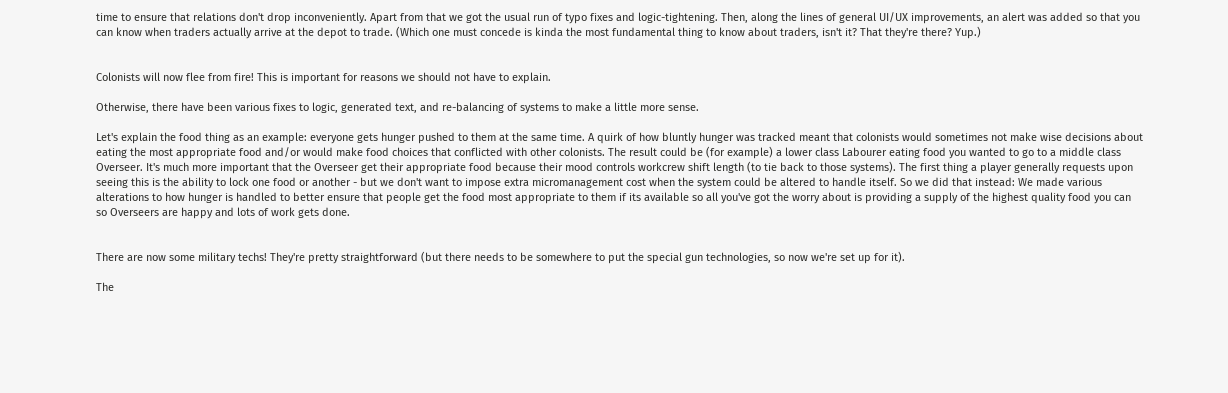time to ensure that relations don't drop inconveniently. Apart from that we got the usual run of typo fixes and logic-tightening. Then, along the lines of general UI/UX improvements, an alert was added so that you can know when traders actually arrive at the depot to trade. (Which one must concede is kinda the most fundamental thing to know about traders, isn't it? That they're there? Yup.)


Colonists will now flee from fire! This is important for reasons we should not have to explain.

Otherwise, there have been various fixes to logic, generated text, and re-balancing of systems to make a little more sense.

Let's explain the food thing as an example: everyone gets hunger pushed to them at the same time. A quirk of how bluntly hunger was tracked meant that colonists would sometimes not make wise decisions about eating the most appropriate food and/or would make food choices that conflicted with other colonists. The result could be (for example) a lower class Labourer eating food you wanted to go to a middle class Overseer. It's much more important that the Overseer get their appropriate food because their mood controls workcrew shift length (to tie back to those systems). The first thing a player generally requests upon seeing this is the ability to lock one food or another - but we don't want to impose extra micromanagement cost when the system could be altered to handle itself. So we did that instead: We made various alterations to how hunger is handled to better ensure that people get the food most appropriate to them if its available so all you've got the worry about is providing a supply of the highest quality food you can so Overseers are happy and lots of work gets done.


There are now some military techs! They're pretty straightforward (but there needs to be somewhere to put the special gun technologies, so now we're set up for it).

The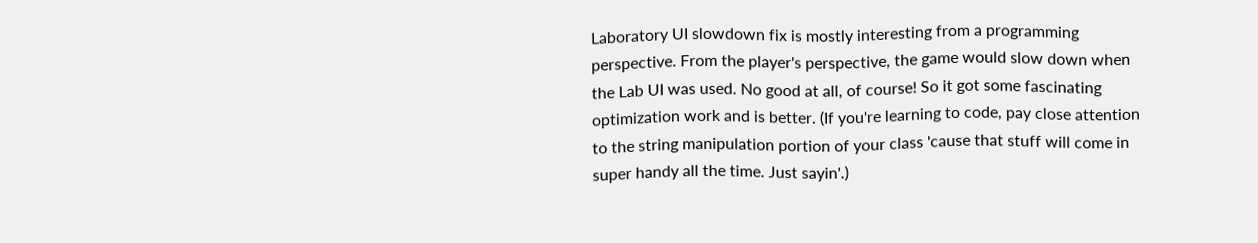Laboratory UI slowdown fix is mostly interesting from a programming perspective. From the player's perspective, the game would slow down when the Lab UI was used. No good at all, of course! So it got some fascinating optimization work and is better. (If you're learning to code, pay close attention to the string manipulation portion of your class 'cause that stuff will come in super handy all the time. Just sayin'.)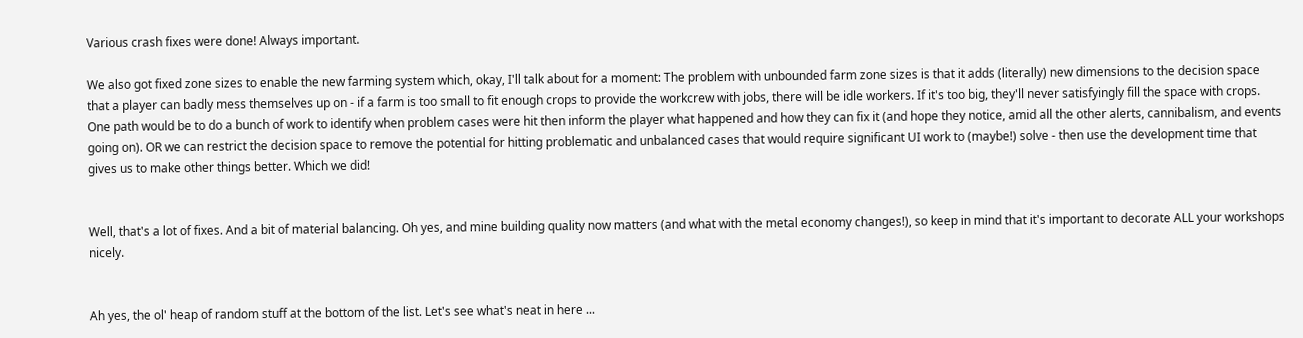Various crash fixes were done! Always important.

We also got fixed zone sizes to enable the new farming system which, okay, I'll talk about for a moment: The problem with unbounded farm zone sizes is that it adds (literally) new dimensions to the decision space that a player can badly mess themselves up on - if a farm is too small to fit enough crops to provide the workcrew with jobs, there will be idle workers. If it's too big, they'll never satisfyingly fill the space with crops. One path would be to do a bunch of work to identify when problem cases were hit then inform the player what happened and how they can fix it (and hope they notice, amid all the other alerts, cannibalism, and events going on). OR we can restrict the decision space to remove the potential for hitting problematic and unbalanced cases that would require significant UI work to (maybe!) solve - then use the development time that gives us to make other things better. Which we did!


Well, that's a lot of fixes. And a bit of material balancing. Oh yes, and mine building quality now matters (and what with the metal economy changes!), so keep in mind that it's important to decorate ALL your workshops nicely.


Ah yes, the ol' heap of random stuff at the bottom of the list. Let's see what's neat in here ...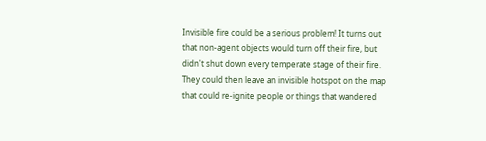Invisible fire could be a serious problem! It turns out that non-agent objects would turn off their fire, but didn't shut down every temperate stage of their fire. They could then leave an invisible hotspot on the map that could re-ignite people or things that wandered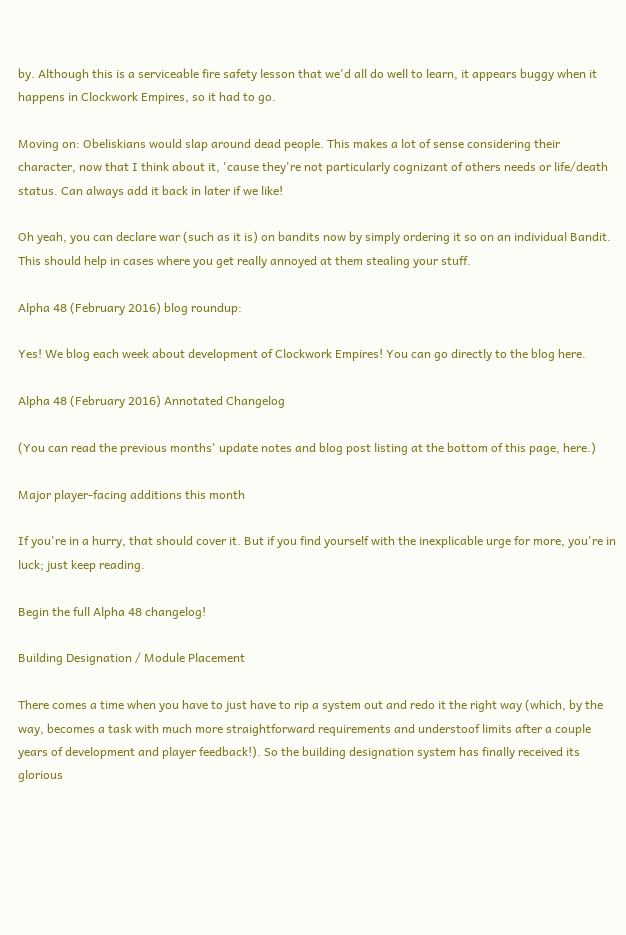by. Although this is a serviceable fire safety lesson that we'd all do well to learn, it appears buggy when it happens in Clockwork Empires, so it had to go.

Moving on: Obeliskians would slap around dead people. This makes a lot of sense considering their character, now that I think about it, 'cause they're not particularly cognizant of others needs or life/death status. Can always add it back in later if we like!

Oh yeah, you can declare war (such as it is) on bandits now by simply ordering it so on an individual Bandit. This should help in cases where you get really annoyed at them stealing your stuff.

Alpha 48 (February 2016) blog roundup:

Yes! We blog each week about development of Clockwork Empires! You can go directly to the blog here.

Alpha 48 (February 2016) Annotated Changelog

(You can read the previous months' update notes and blog post listing at the bottom of this page, here.)

Major player-facing additions this month

If you're in a hurry, that should cover it. But if you find yourself with the inexplicable urge for more, you're in luck; just keep reading.

Begin the full Alpha 48 changelog!

Building Designation / Module Placement

There comes a time when you have to just have to rip a system out and redo it the right way (which, by the way, becomes a task with much more straightforward requirements and understoof limits after a couple years of development and player feedback!). So the building designation system has finally received its glorious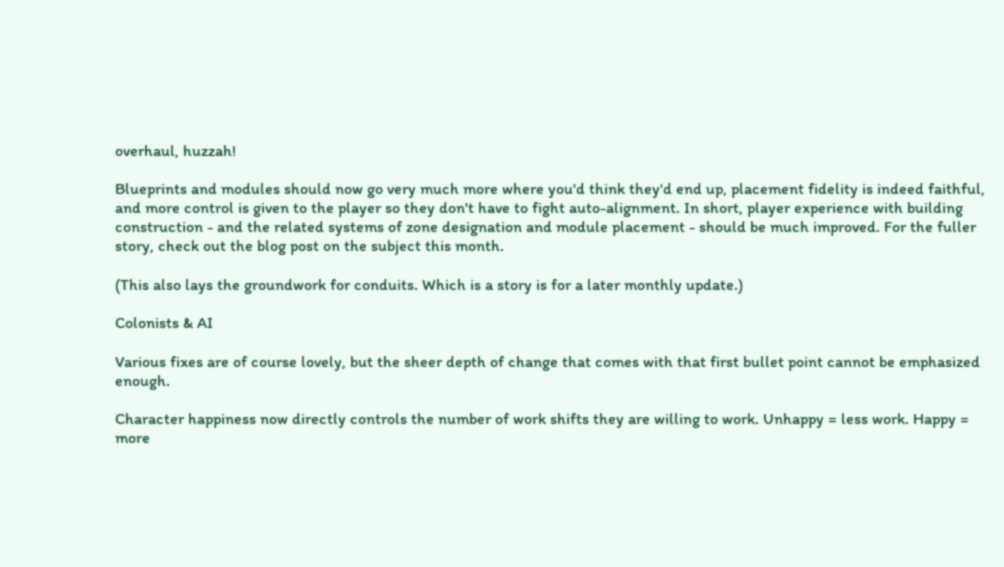overhaul, huzzah!

Blueprints and modules should now go very much more where you'd think they'd end up, placement fidelity is indeed faithful, and more control is given to the player so they don't have to fight auto-alignment. In short, player experience with building construction - and the related systems of zone designation and module placement - should be much improved. For the fuller story, check out the blog post on the subject this month.

(This also lays the groundwork for conduits. Which is a story is for a later monthly update.)

Colonists & AI

Various fixes are of course lovely, but the sheer depth of change that comes with that first bullet point cannot be emphasized enough.

Character happiness now directly controls the number of work shifts they are willing to work. Unhappy = less work. Happy = more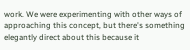work. We were experimenting with other ways of approaching this concept, but there's something elegantly direct about this because it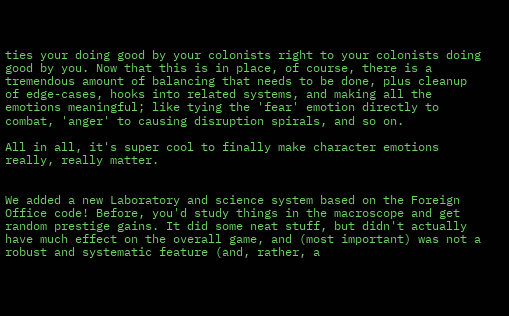ties your doing good by your colonists right to your colonists doing good by you. Now that this is in place, of course, there is a tremendous amount of balancing that needs to be done, plus cleanup of edge-cases, hooks into related systems, and making all the emotions meaningful; like tying the 'fear' emotion directly to combat, 'anger' to causing disruption spirals, and so on.

All in all, it's super cool to finally make character emotions really, really matter.


We added a new Laboratory and science system based on the Foreign Office code! Before, you'd study things in the macroscope and get random prestige gains. It did some neat stuff, but didn't actually have much effect on the overall game, and (most important) was not a robust and systematic feature (and, rather, a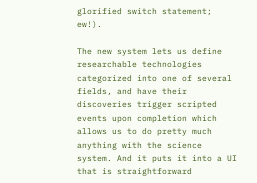glorified switch statement; ew!).

The new system lets us define researchable technologies categorized into one of several fields, and have their discoveries trigger scripted events upon completion which allows us to do pretty much anything with the science system. And it puts it into a UI that is straightforward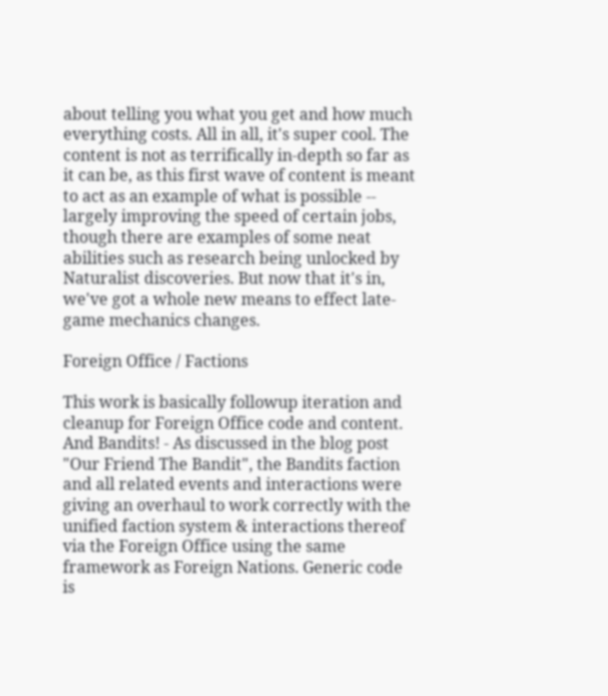about telling you what you get and how much everything costs. All in all, it's super cool. The content is not as terrifically in-depth so far as it can be, as this first wave of content is meant to act as an example of what is possible -- largely improving the speed of certain jobs, though there are examples of some neat abilities such as research being unlocked by Naturalist discoveries. But now that it's in, we've got a whole new means to effect late-game mechanics changes.

Foreign Office / Factions

This work is basically followup iteration and cleanup for Foreign Office code and content. And Bandits! - As discussed in the blog post "Our Friend The Bandit", the Bandits faction and all related events and interactions were giving an overhaul to work correctly with the unified faction system & interactions thereof via the Foreign Office using the same framework as Foreign Nations. Generic code is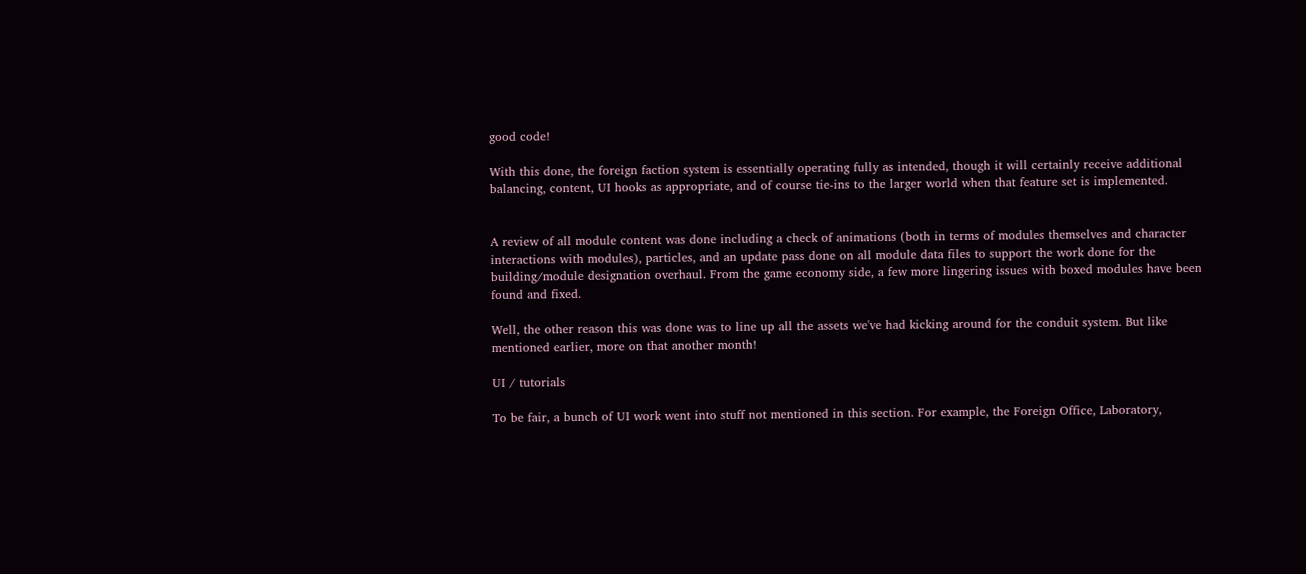good code!

With this done, the foreign faction system is essentially operating fully as intended, though it will certainly receive additional balancing, content, UI hooks as appropriate, and of course tie-ins to the larger world when that feature set is implemented.


A review of all module content was done including a check of animations (both in terms of modules themselves and character interactions with modules), particles, and an update pass done on all module data files to support the work done for the building/module designation overhaul. From the game economy side, a few more lingering issues with boxed modules have been found and fixed.

Well, the other reason this was done was to line up all the assets we've had kicking around for the conduit system. But like mentioned earlier, more on that another month!

UI / tutorials

To be fair, a bunch of UI work went into stuff not mentioned in this section. For example, the Foreign Office, Laboratory,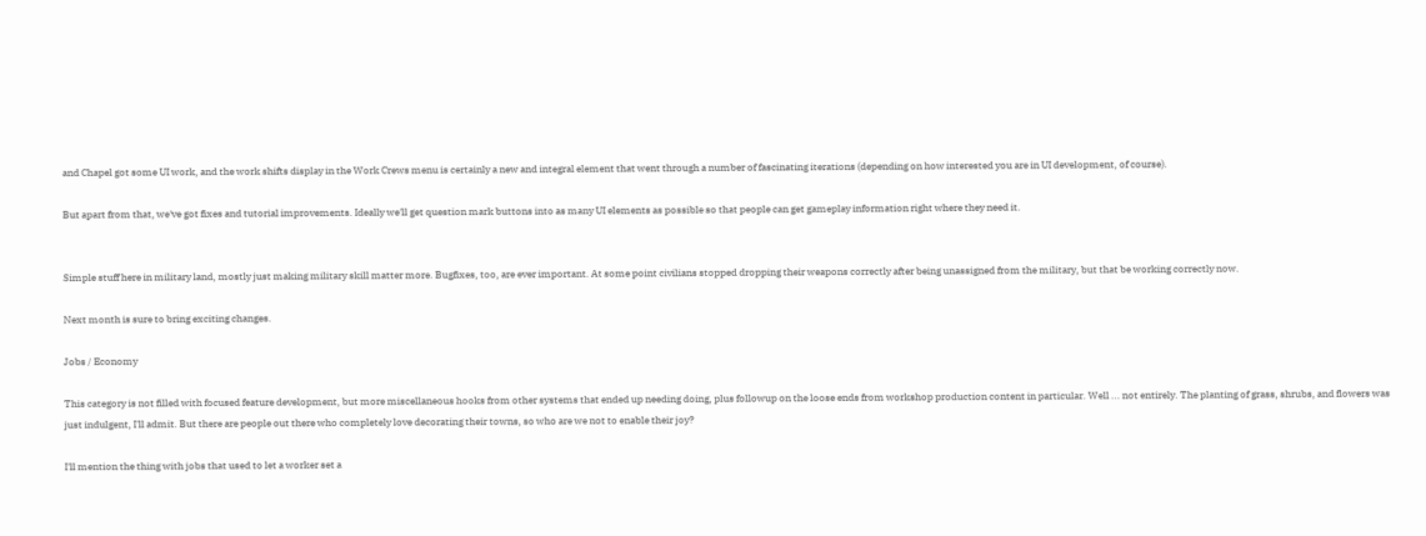and Chapel got some UI work, and the work shifts display in the Work Crews menu is certainly a new and integral element that went through a number of fascinating iterations (depending on how interested you are in UI development, of course).

But apart from that, we've got fixes and tutorial improvements. Ideally we'll get question mark buttons into as many UI elements as possible so that people can get gameplay information right where they need it.


Simple stuff here in military land, mostly just making military skill matter more. Bugfixes, too, are ever important. At some point civilians stopped dropping their weapons correctly after being unassigned from the military, but that be working correctly now.

Next month is sure to bring exciting changes.

Jobs / Economy

This category is not filled with focused feature development, but more miscellaneous hooks from other systems that ended up needing doing, plus followup on the loose ends from workshop production content in particular. Well ... not entirely. The planting of grass, shrubs, and flowers was just indulgent, I'll admit. But there are people out there who completely love decorating their towns, so who are we not to enable their joy?

I'll mention the thing with jobs that used to let a worker set a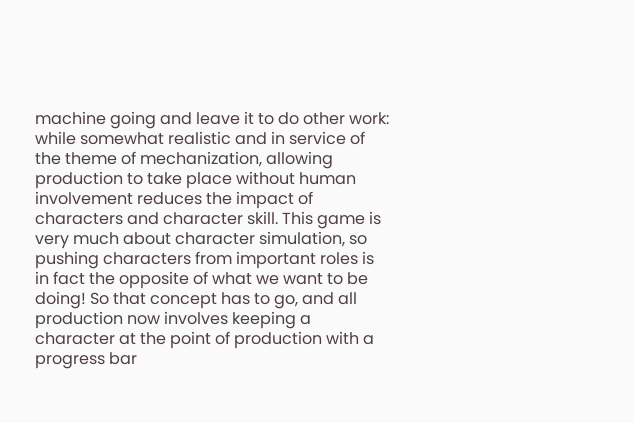machine going and leave it to do other work: while somewhat realistic and in service of the theme of mechanization, allowing production to take place without human involvement reduces the impact of characters and character skill. This game is very much about character simulation, so pushing characters from important roles is in fact the opposite of what we want to be doing! So that concept has to go, and all production now involves keeping a character at the point of production with a progress bar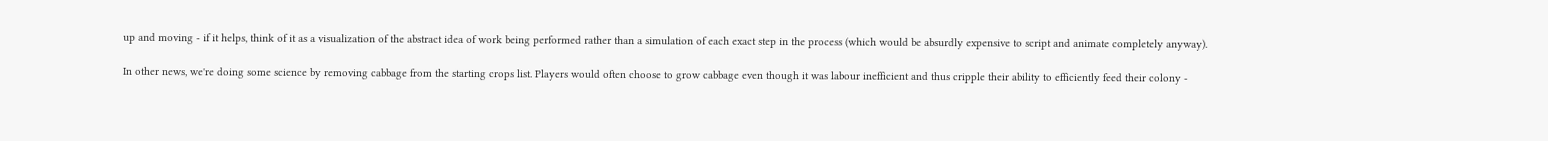up and moving - if it helps, think of it as a visualization of the abstract idea of work being performed rather than a simulation of each exact step in the process (which would be absurdly expensive to script and animate completely anyway).

In other news, we're doing some science by removing cabbage from the starting crops list. Players would often choose to grow cabbage even though it was labour inefficient and thus cripple their ability to efficiently feed their colony -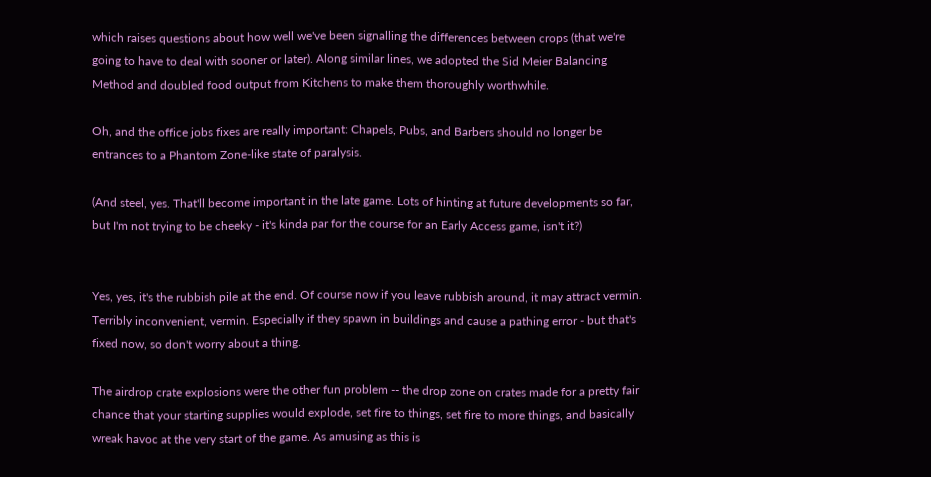which raises questions about how well we've been signalling the differences between crops (that we're going to have to deal with sooner or later). Along similar lines, we adopted the Sid Meier Balancing Method and doubled food output from Kitchens to make them thoroughly worthwhile.

Oh, and the office jobs fixes are really important: Chapels, Pubs, and Barbers should no longer be entrances to a Phantom Zone-like state of paralysis.

(And steel, yes. That'll become important in the late game. Lots of hinting at future developments so far, but I'm not trying to be cheeky - it's kinda par for the course for an Early Access game, isn't it?)


Yes, yes, it's the rubbish pile at the end. Of course now if you leave rubbish around, it may attract vermin. Terribly inconvenient, vermin. Especially if they spawn in buildings and cause a pathing error - but that's fixed now, so don't worry about a thing.

The airdrop crate explosions were the other fun problem -- the drop zone on crates made for a pretty fair chance that your starting supplies would explode, set fire to things, set fire to more things, and basically wreak havoc at the very start of the game. As amusing as this is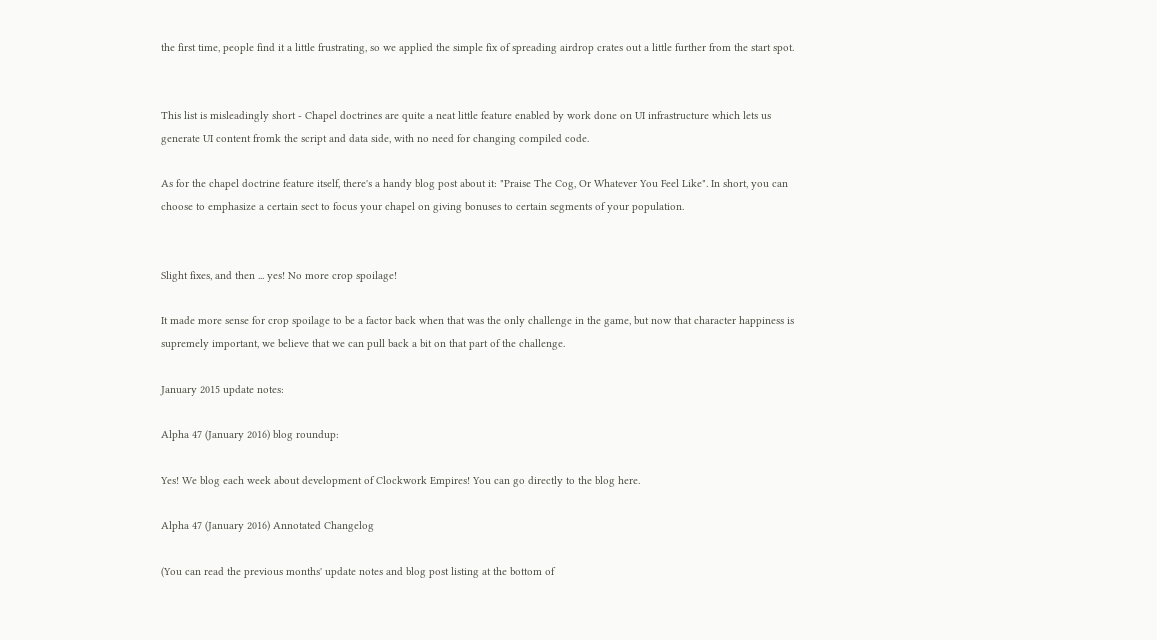the first time, people find it a little frustrating, so we applied the simple fix of spreading airdrop crates out a little further from the start spot.


This list is misleadingly short - Chapel doctrines are quite a neat little feature enabled by work done on UI infrastructure which lets us generate UI content fromk the script and data side, with no need for changing compiled code.

As for the chapel doctrine feature itself, there's a handy blog post about it: "Praise The Cog, Or Whatever You Feel Like". In short, you can choose to emphasize a certain sect to focus your chapel on giving bonuses to certain segments of your population.


Slight fixes, and then ... yes! No more crop spoilage!

It made more sense for crop spoilage to be a factor back when that was the only challenge in the game, but now that character happiness is supremely important, we believe that we can pull back a bit on that part of the challenge.

January 2015 update notes:

Alpha 47 (January 2016) blog roundup:

Yes! We blog each week about development of Clockwork Empires! You can go directly to the blog here.

Alpha 47 (January 2016) Annotated Changelog

(You can read the previous months' update notes and blog post listing at the bottom of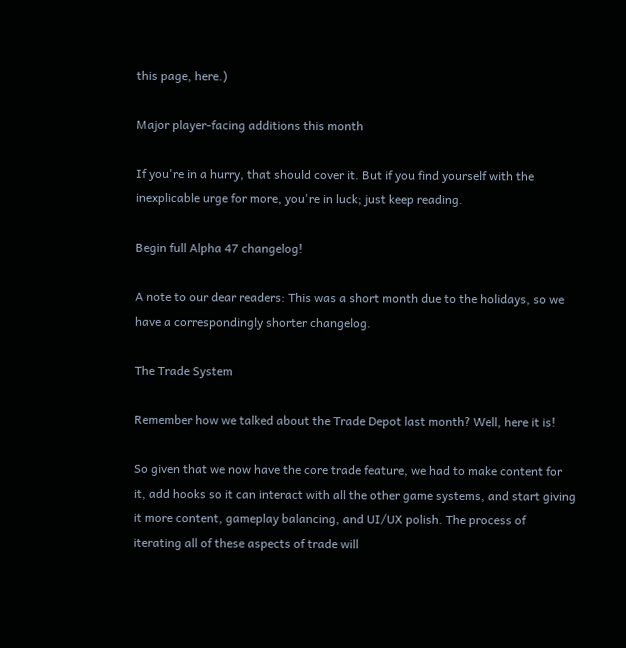this page, here.)

Major player-facing additions this month

If you're in a hurry, that should cover it. But if you find yourself with the inexplicable urge for more, you're in luck; just keep reading.

Begin full Alpha 47 changelog!

A note to our dear readers: This was a short month due to the holidays, so we have a correspondingly shorter changelog.

The Trade System

Remember how we talked about the Trade Depot last month? Well, here it is!

So given that we now have the core trade feature, we had to make content for it, add hooks so it can interact with all the other game systems, and start giving it more content, gameplay balancing, and UI/UX polish. The process of iterating all of these aspects of trade will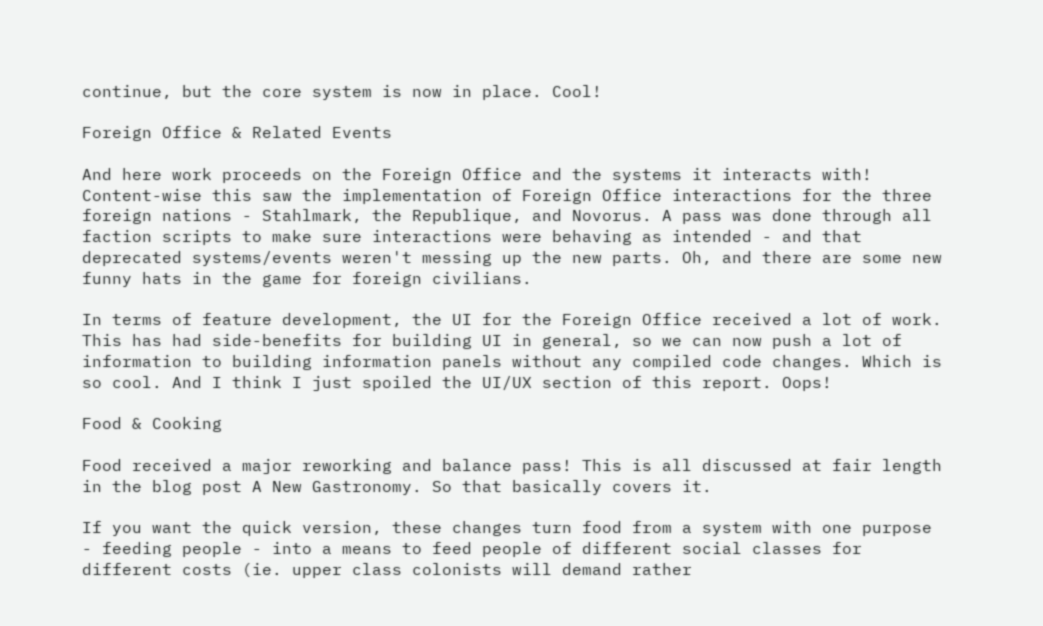continue, but the core system is now in place. Cool!

Foreign Office & Related Events

And here work proceeds on the Foreign Office and the systems it interacts with! Content-wise this saw the implementation of Foreign Office interactions for the three foreign nations - Stahlmark, the Republique, and Novorus. A pass was done through all faction scripts to make sure interactions were behaving as intended - and that deprecated systems/events weren't messing up the new parts. Oh, and there are some new funny hats in the game for foreign civilians.

In terms of feature development, the UI for the Foreign Office received a lot of work. This has had side-benefits for building UI in general, so we can now push a lot of information to building information panels without any compiled code changes. Which is so cool. And I think I just spoiled the UI/UX section of this report. Oops!

Food & Cooking

Food received a major reworking and balance pass! This is all discussed at fair length in the blog post A New Gastronomy. So that basically covers it.

If you want the quick version, these changes turn food from a system with one purpose - feeding people - into a means to feed people of different social classes for different costs (ie. upper class colonists will demand rather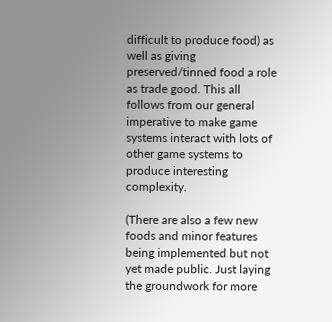difficult to produce food) as well as giving preserved/tinned food a role as trade good. This all follows from our general imperative to make game systems interact with lots of other game systems to produce interesting complexity.

(There are also a few new foods and minor features being implemented but not yet made public. Just laying the groundwork for more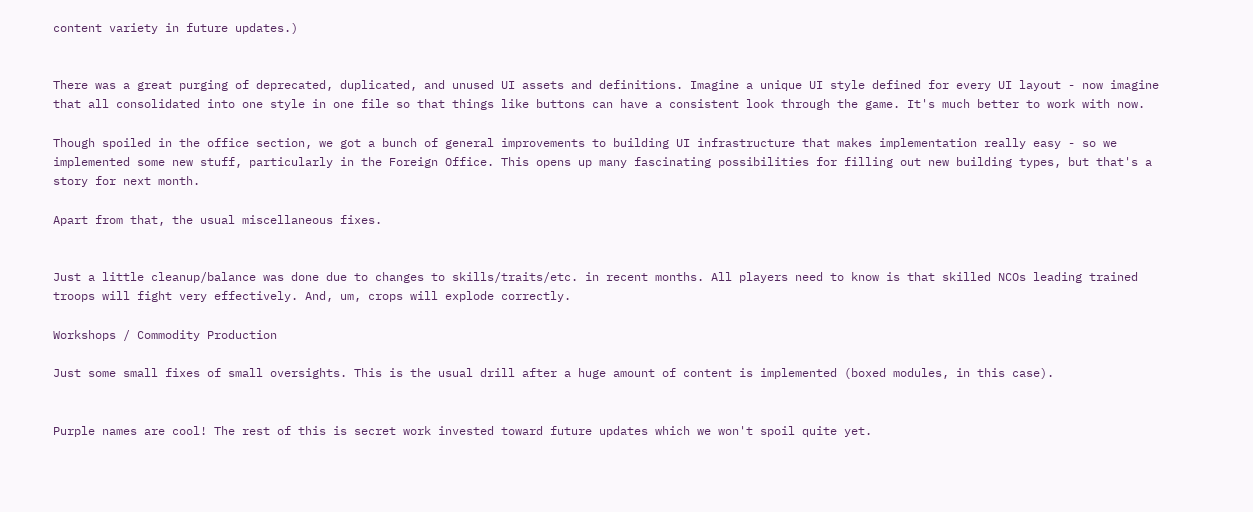content variety in future updates.)


There was a great purging of deprecated, duplicated, and unused UI assets and definitions. Imagine a unique UI style defined for every UI layout - now imagine that all consolidated into one style in one file so that things like buttons can have a consistent look through the game. It's much better to work with now.

Though spoiled in the office section, we got a bunch of general improvements to building UI infrastructure that makes implementation really easy - so we implemented some new stuff, particularly in the Foreign Office. This opens up many fascinating possibilities for filling out new building types, but that's a story for next month.

Apart from that, the usual miscellaneous fixes.


Just a little cleanup/balance was done due to changes to skills/traits/etc. in recent months. All players need to know is that skilled NCOs leading trained troops will fight very effectively. And, um, crops will explode correctly.

Workshops / Commodity Production

Just some small fixes of small oversights. This is the usual drill after a huge amount of content is implemented (boxed modules, in this case).


Purple names are cool! The rest of this is secret work invested toward future updates which we won't spoil quite yet.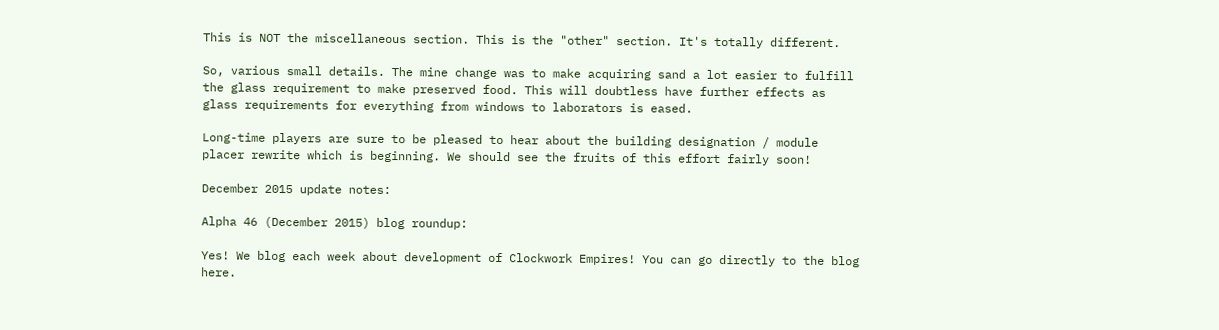This is NOT the miscellaneous section. This is the "other" section. It's totally different.

So, various small details. The mine change was to make acquiring sand a lot easier to fulfill the glass requirement to make preserved food. This will doubtless have further effects as glass requirements for everything from windows to laborators is eased.

Long-time players are sure to be pleased to hear about the building designation / module placer rewrite which is beginning. We should see the fruits of this effort fairly soon!

December 2015 update notes:

Alpha 46 (December 2015) blog roundup:

Yes! We blog each week about development of Clockwork Empires! You can go directly to the blog here.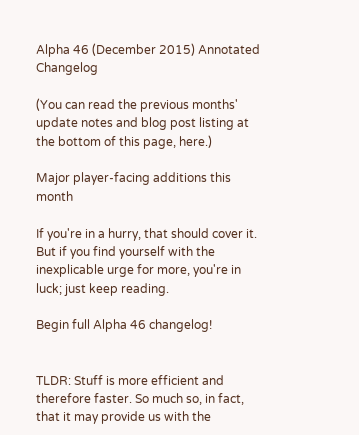Alpha 46 (December 2015) Annotated Changelog

(You can read the previous months' update notes and blog post listing at the bottom of this page, here.)

Major player-facing additions this month

If you're in a hurry, that should cover it. But if you find yourself with the inexplicable urge for more, you're in luck; just keep reading.

Begin full Alpha 46 changelog!


TLDR: Stuff is more efficient and therefore faster. So much so, in fact, that it may provide us with the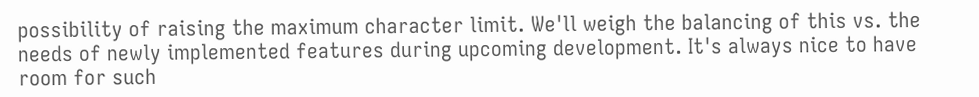possibility of raising the maximum character limit. We'll weigh the balancing of this vs. the needs of newly implemented features during upcoming development. It's always nice to have room for such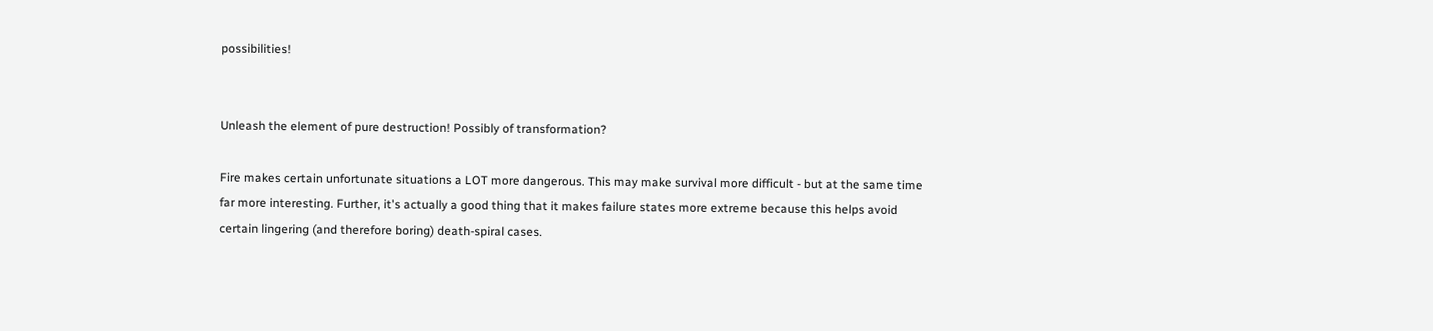possibilities!


Unleash the element of pure destruction! Possibly of transformation?

Fire makes certain unfortunate situations a LOT more dangerous. This may make survival more difficult - but at the same time far more interesting. Further, it's actually a good thing that it makes failure states more extreme because this helps avoid certain lingering (and therefore boring) death-spiral cases.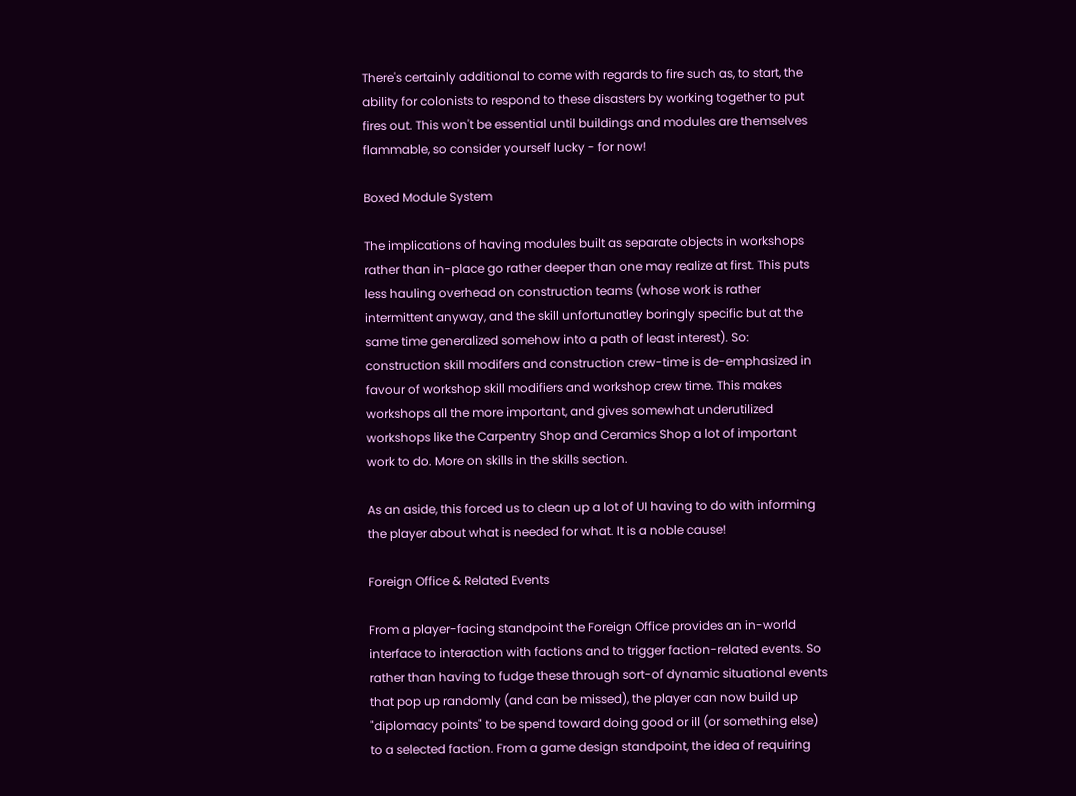There's certainly additional to come with regards to fire such as, to start, the ability for colonists to respond to these disasters by working together to put fires out. This won't be essential until buildings and modules are themselves flammable, so consider yourself lucky - for now!

Boxed Module System

The implications of having modules built as separate objects in workshops rather than in-place go rather deeper than one may realize at first. This puts less hauling overhead on construction teams (whose work is rather intermittent anyway, and the skill unfortunatley boringly specific but at the same time generalized somehow into a path of least interest). So: construction skill modifers and construction crew-time is de-emphasized in favour of workshop skill modifiers and workshop crew time. This makes workshops all the more important, and gives somewhat underutilized workshops like the Carpentry Shop and Ceramics Shop a lot of important work to do. More on skills in the skills section.

As an aside, this forced us to clean up a lot of UI having to do with informing the player about what is needed for what. It is a noble cause!

Foreign Office & Related Events

From a player-facing standpoint the Foreign Office provides an in-world interface to interaction with factions and to trigger faction-related events. So rather than having to fudge these through sort-of dynamic situational events that pop up randomly (and can be missed), the player can now build up "diplomacy points" to be spend toward doing good or ill (or something else) to a selected faction. From a game design standpoint, the idea of requiring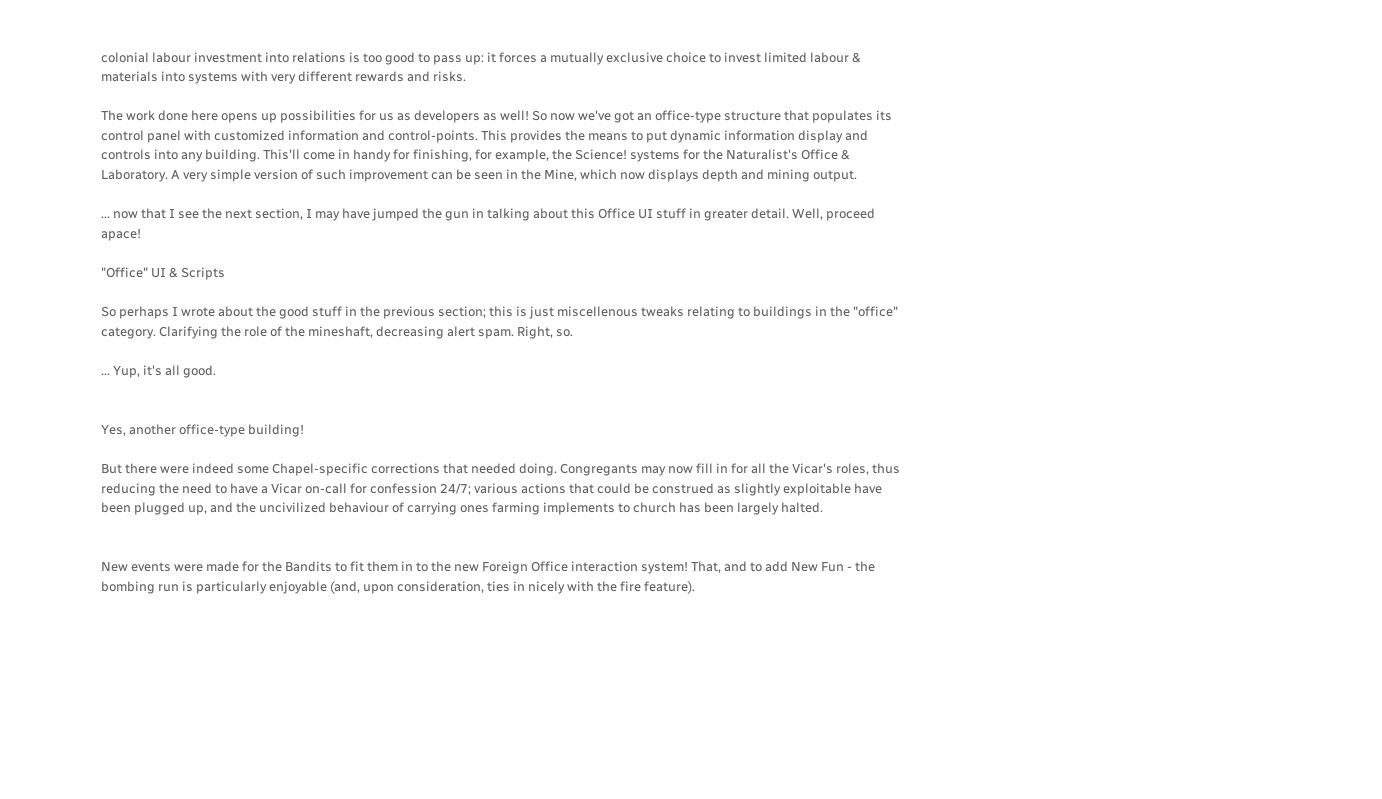colonial labour investment into relations is too good to pass up: it forces a mutually exclusive choice to invest limited labour & materials into systems with very different rewards and risks.

The work done here opens up possibilities for us as developers as well! So now we've got an office-type structure that populates its control panel with customized information and control-points. This provides the means to put dynamic information display and controls into any building. This'll come in handy for finishing, for example, the Science! systems for the Naturalist's Office & Laboratory. A very simple version of such improvement can be seen in the Mine, which now displays depth and mining output.

... now that I see the next section, I may have jumped the gun in talking about this Office UI stuff in greater detail. Well, proceed apace!

"Office" UI & Scripts

So perhaps I wrote about the good stuff in the previous section; this is just miscellenous tweaks relating to buildings in the "office" category. Clarifying the role of the mineshaft, decreasing alert spam. Right, so.

... Yup, it's all good.


Yes, another office-type building!

But there were indeed some Chapel-specific corrections that needed doing. Congregants may now fill in for all the Vicar's roles, thus reducing the need to have a Vicar on-call for confession 24/7; various actions that could be construed as slightly exploitable have been plugged up, and the uncivilized behaviour of carrying ones farming implements to church has been largely halted.


New events were made for the Bandits to fit them in to the new Foreign Office interaction system! That, and to add New Fun - the bombing run is particularly enjoyable (and, upon consideration, ties in nicely with the fire feature).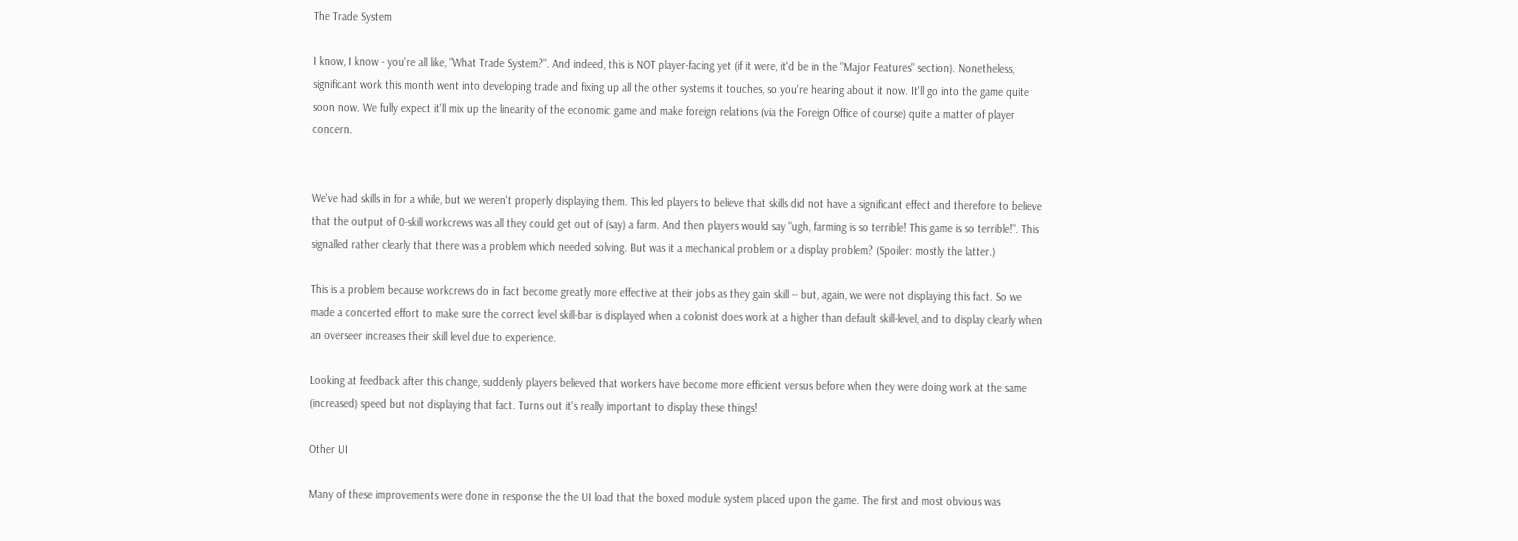The Trade System

I know, I know - you're all like, "What Trade System?". And indeed, this is NOT player-facing yet (if it were, it'd be in the "Major Features" section). Nonetheless, significant work this month went into developing trade and fixing up all the other systems it touches, so you're hearing about it now. It'll go into the game quite soon now. We fully expect it'll mix up the linearity of the economic game and make foreign relations (via the Foreign Office of course) quite a matter of player concern.


We've had skills in for a while, but we weren't properly displaying them. This led players to believe that skills did not have a significant effect and therefore to believe that the output of 0-skill workcrews was all they could get out of (say) a farm. And then players would say "ugh, farming is so terrible! This game is so terrible!". This signalled rather clearly that there was a problem which needed solving. But was it a mechanical problem or a display problem? (Spoiler: mostly the latter.)

This is a problem because workcrews do in fact become greatly more effective at their jobs as they gain skill -- but, again, we were not displaying this fact. So we made a concerted effort to make sure the correct level skill-bar is displayed when a colonist does work at a higher than default skill-level, and to display clearly when an overseer increases their skill level due to experience.

Looking at feedback after this change, suddenly players believed that workers have become more efficient versus before when they were doing work at the same (increased) speed but not displaying that fact. Turns out it's really important to display these things!

Other UI

Many of these improvements were done in response the the UI load that the boxed module system placed upon the game. The first and most obvious was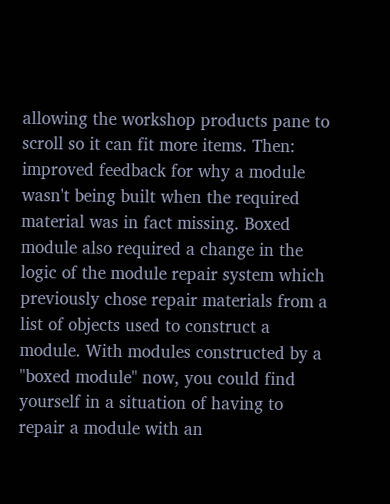allowing the workshop products pane to scroll so it can fit more items. Then: improved feedback for why a module wasn't being built when the required material was in fact missing. Boxed module also required a change in the logic of the module repair system which previously chose repair materials from a list of objects used to construct a module. With modules constructed by a "boxed module" now, you could find yourself in a situation of having to repair a module with an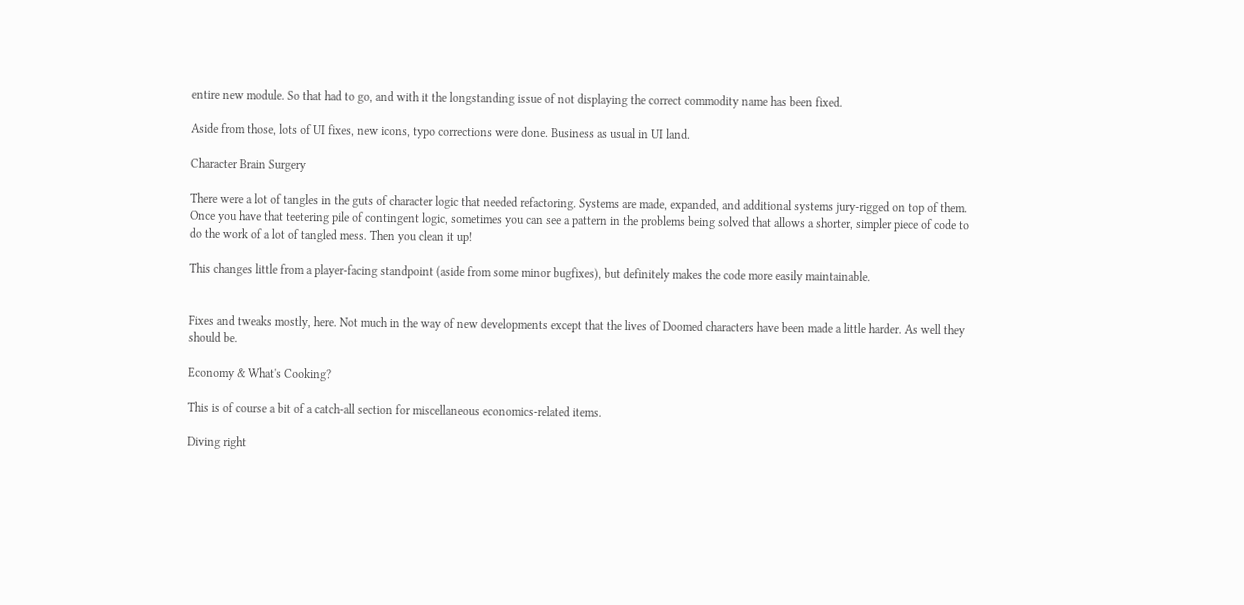entire new module. So that had to go, and with it the longstanding issue of not displaying the correct commodity name has been fixed.

Aside from those, lots of UI fixes, new icons, typo corrections were done. Business as usual in UI land.

Character Brain Surgery

There were a lot of tangles in the guts of character logic that needed refactoring. Systems are made, expanded, and additional systems jury-rigged on top of them. Once you have that teetering pile of contingent logic, sometimes you can see a pattern in the problems being solved that allows a shorter, simpler piece of code to do the work of a lot of tangled mess. Then you clean it up!

This changes little from a player-facing standpoint (aside from some minor bugfixes), but definitely makes the code more easily maintainable.


Fixes and tweaks mostly, here. Not much in the way of new developments except that the lives of Doomed characters have been made a little harder. As well they should be.

Economy & What's Cooking?

This is of course a bit of a catch-all section for miscellaneous economics-related items.

Diving right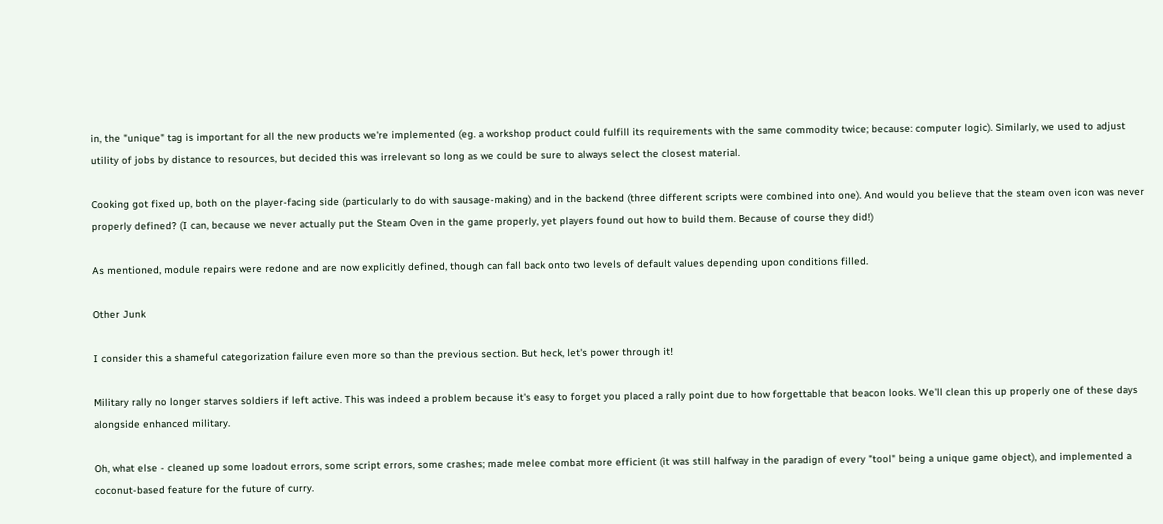in, the "unique" tag is important for all the new products we're implemented (eg. a workshop product could fulfill its requirements with the same commodity twice; because: computer logic). Similarly, we used to adjust utility of jobs by distance to resources, but decided this was irrelevant so long as we could be sure to always select the closest material.

Cooking got fixed up, both on the player-facing side (particularly to do with sausage-making) and in the backend (three different scripts were combined into one). And would you believe that the steam oven icon was never properly defined? (I can, because we never actually put the Steam Oven in the game properly, yet players found out how to build them. Because of course they did!)

As mentioned, module repairs were redone and are now explicitly defined, though can fall back onto two levels of default values depending upon conditions filled.

Other Junk

I consider this a shameful categorization failure even more so than the previous section. But heck, let's power through it!

Military rally no longer starves soldiers if left active. This was indeed a problem because it's easy to forget you placed a rally point due to how forgettable that beacon looks. We'll clean this up properly one of these days alongside enhanced military.

Oh, what else - cleaned up some loadout errors, some script errors, some crashes; made melee combat more efficient (it was still halfway in the paradign of every "tool" being a unique game object), and implemented a coconut-based feature for the future of curry.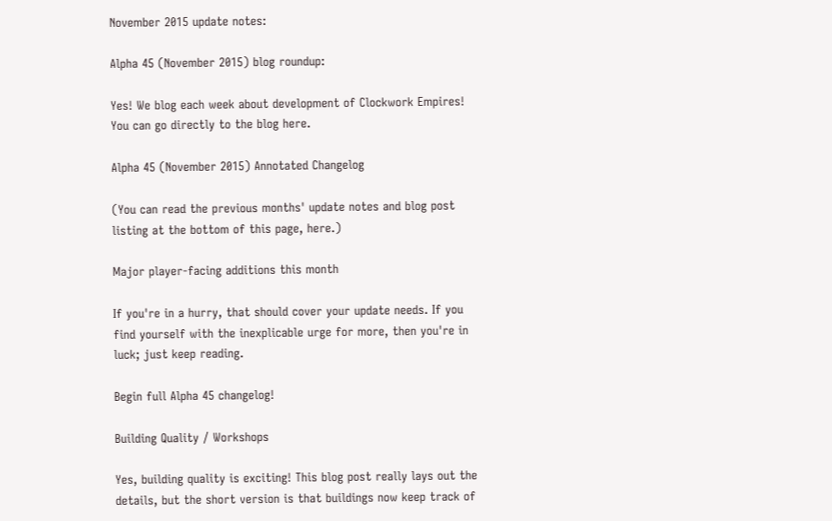November 2015 update notes:

Alpha 45 (November 2015) blog roundup:

Yes! We blog each week about development of Clockwork Empires! You can go directly to the blog here.

Alpha 45 (November 2015) Annotated Changelog

(You can read the previous months' update notes and blog post listing at the bottom of this page, here.)

Major player-facing additions this month

If you're in a hurry, that should cover your update needs. If you find yourself with the inexplicable urge for more, then you're in luck; just keep reading.

Begin full Alpha 45 changelog!

Building Quality / Workshops

Yes, building quality is exciting! This blog post really lays out the details, but the short version is that buildings now keep track of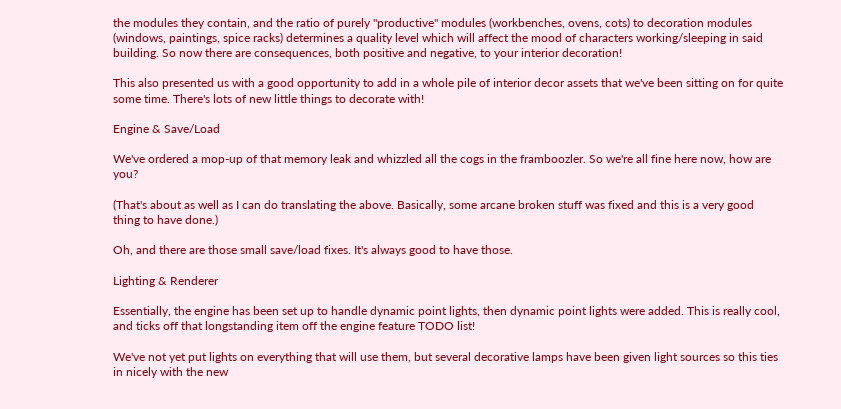the modules they contain, and the ratio of purely "productive" modules (workbenches, ovens, cots) to decoration modules (windows, paintings, spice racks) determines a quality level which will affect the mood of characters working/sleeping in said building. So now there are consequences, both positive and negative, to your interior decoration!

This also presented us with a good opportunity to add in a whole pile of interior decor assets that we've been sitting on for quite some time. There's lots of new little things to decorate with!

Engine & Save/Load

We've ordered a mop-up of that memory leak and whizzled all the cogs in the framboozler. So we're all fine here now, how are you?

(That's about as well as I can do translating the above. Basically, some arcane broken stuff was fixed and this is a very good thing to have done.)

Oh, and there are those small save/load fixes. It's always good to have those.

Lighting & Renderer

Essentially, the engine has been set up to handle dynamic point lights, then dynamic point lights were added. This is really cool, and ticks off that longstanding item off the engine feature TODO list!

We've not yet put lights on everything that will use them, but several decorative lamps have been given light sources so this ties in nicely with the new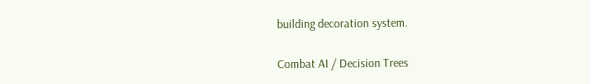building decoration system.

Combat AI / Decision Trees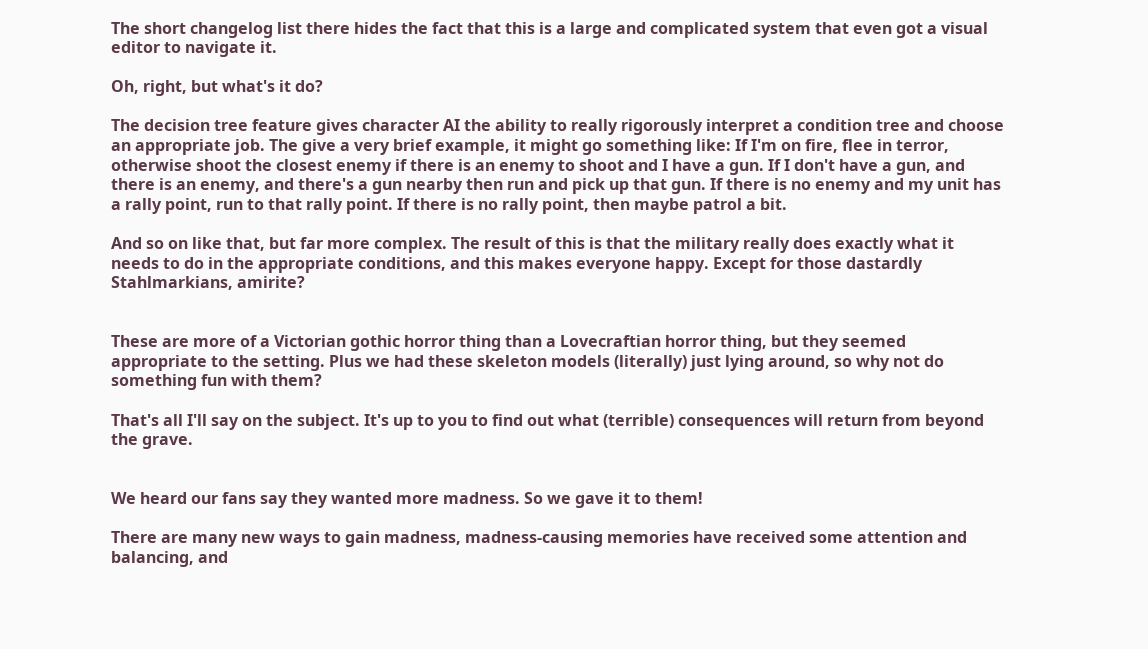The short changelog list there hides the fact that this is a large and complicated system that even got a visual editor to navigate it.

Oh, right, but what's it do?

The decision tree feature gives character AI the ability to really rigorously interpret a condition tree and choose an appropriate job. The give a very brief example, it might go something like: If I'm on fire, flee in terror, otherwise shoot the closest enemy if there is an enemy to shoot and I have a gun. If I don't have a gun, and there is an enemy, and there's a gun nearby then run and pick up that gun. If there is no enemy and my unit has a rally point, run to that rally point. If there is no rally point, then maybe patrol a bit.

And so on like that, but far more complex. The result of this is that the military really does exactly what it needs to do in the appropriate conditions, and this makes everyone happy. Except for those dastardly Stahlmarkians, amirite?


These are more of a Victorian gothic horror thing than a Lovecraftian horror thing, but they seemed appropriate to the setting. Plus we had these skeleton models (literally) just lying around, so why not do something fun with them?

That's all I'll say on the subject. It's up to you to find out what (terrible) consequences will return from beyond the grave.


We heard our fans say they wanted more madness. So we gave it to them!

There are many new ways to gain madness, madness-causing memories have received some attention and balancing, and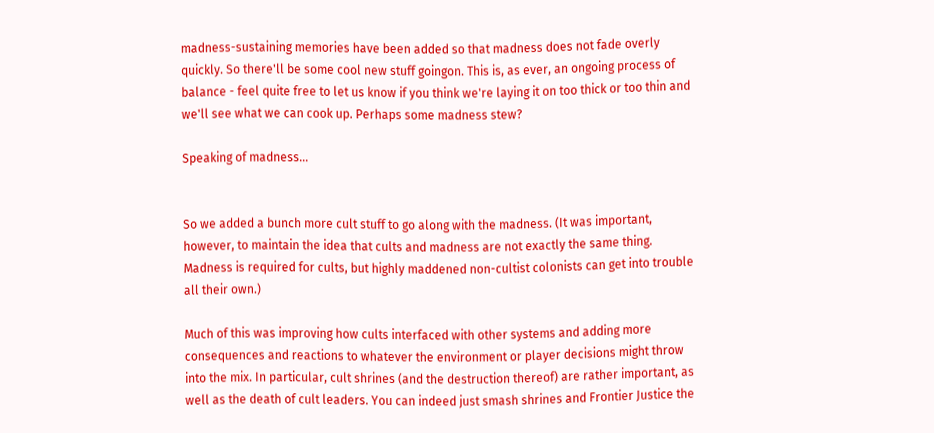madness-sustaining memories have been added so that madness does not fade overly quickly. So there'll be some cool new stuff goingon. This is, as ever, an ongoing process of balance - feel quite free to let us know if you think we're laying it on too thick or too thin and we'll see what we can cook up. Perhaps some madness stew?

Speaking of madness...


So we added a bunch more cult stuff to go along with the madness. (It was important, however, to maintain the idea that cults and madness are not exactly the same thing. Madness is required for cults, but highly maddened non-cultist colonists can get into trouble all their own.)

Much of this was improving how cults interfaced with other systems and adding more consequences and reactions to whatever the environment or player decisions might throw into the mix. In particular, cult shrines (and the destruction thereof) are rather important, as well as the death of cult leaders. You can indeed just smash shrines and Frontier Justice the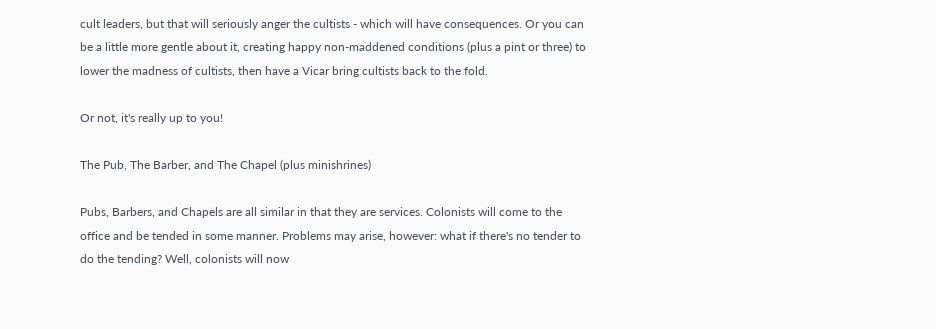cult leaders, but that will seriously anger the cultists - which will have consequences. Or you can be a little more gentle about it, creating happy non-maddened conditions (plus a pint or three) to lower the madness of cultists, then have a Vicar bring cultists back to the fold.

Or not, it's really up to you!

The Pub, The Barber, and The Chapel (plus minishrines)

Pubs, Barbers, and Chapels are all similar in that they are services. Colonists will come to the office and be tended in some manner. Problems may arise, however: what if there's no tender to do the tending? Well, colonists will now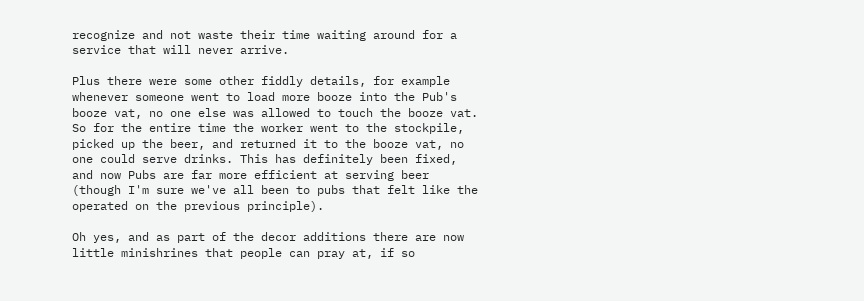recognize and not waste their time waiting around for a service that will never arrive.

Plus there were some other fiddly details, for example whenever someone went to load more booze into the Pub's booze vat, no one else was allowed to touch the booze vat. So for the entire time the worker went to the stockpile, picked up the beer, and returned it to the booze vat, no one could serve drinks. This has definitely been fixed, and now Pubs are far more efficient at serving beer (though I'm sure we've all been to pubs that felt like the operated on the previous principle).

Oh yes, and as part of the decor additions there are now little minishrines that people can pray at, if so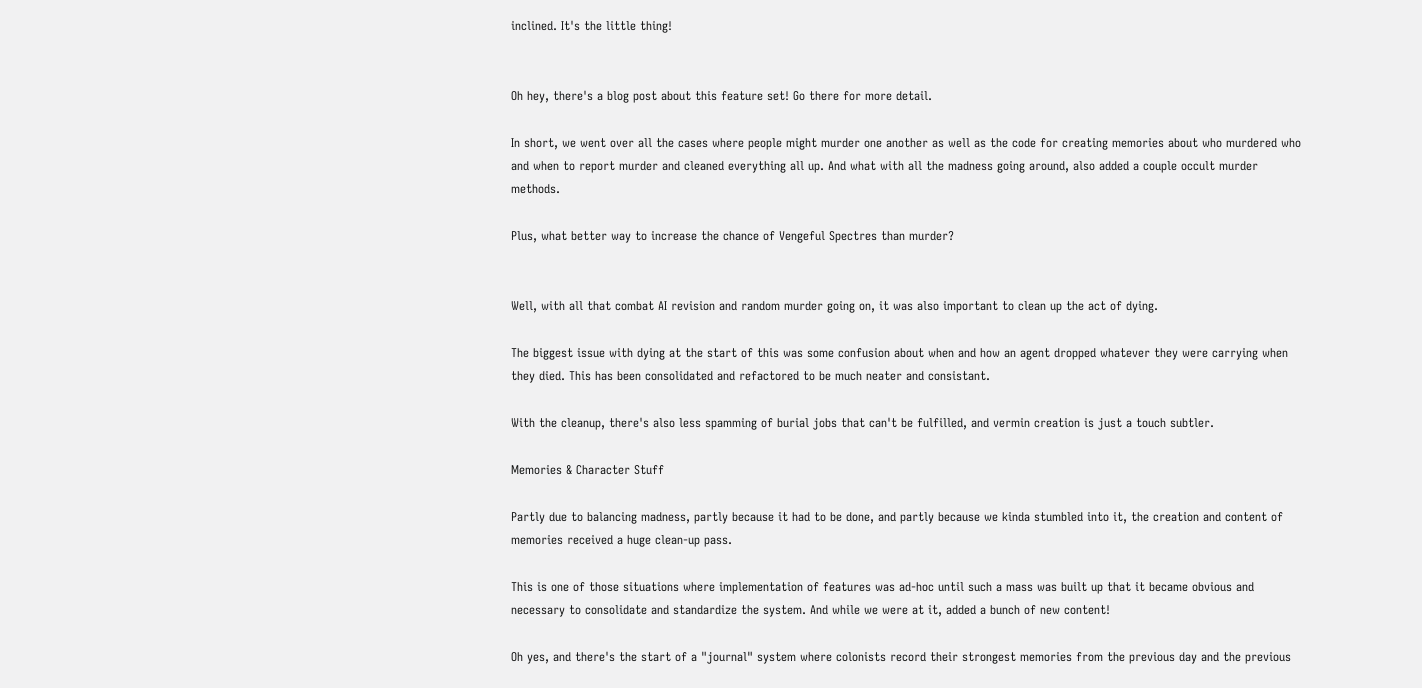inclined. It's the little thing!


Oh hey, there's a blog post about this feature set! Go there for more detail.

In short, we went over all the cases where people might murder one another as well as the code for creating memories about who murdered who and when to report murder and cleaned everything all up. And what with all the madness going around, also added a couple occult murder methods.

Plus, what better way to increase the chance of Vengeful Spectres than murder?


Well, with all that combat AI revision and random murder going on, it was also important to clean up the act of dying.

The biggest issue with dying at the start of this was some confusion about when and how an agent dropped whatever they were carrying when they died. This has been consolidated and refactored to be much neater and consistant.

With the cleanup, there's also less spamming of burial jobs that can't be fulfilled, and vermin creation is just a touch subtler.

Memories & Character Stuff

Partly due to balancing madness, partly because it had to be done, and partly because we kinda stumbled into it, the creation and content of memories received a huge clean-up pass.

This is one of those situations where implementation of features was ad-hoc until such a mass was built up that it became obvious and necessary to consolidate and standardize the system. And while we were at it, added a bunch of new content!

Oh yes, and there's the start of a "journal" system where colonists record their strongest memories from the previous day and the previous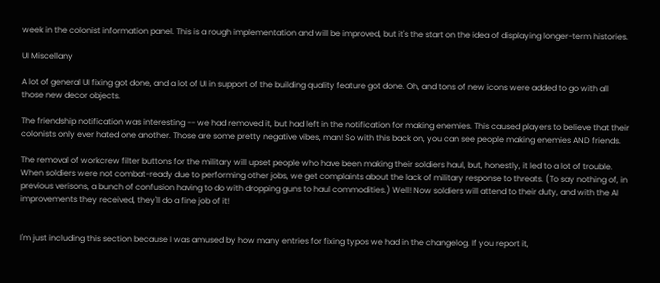week in the colonist information panel. This is a rough implementation and will be improved, but it's the start on the idea of displaying longer-term histories.

UI Miscellany

A lot of general UI fixing got done, and a lot of UI in support of the building quality feature got done. Oh, and tons of new icons were added to go with all those new decor objects.

The friendship notification was interesting -- we had removed it, but had left in the notification for making enemies. This caused players to believe that their colonists only ever hated one another. Those are some pretty negative vibes, man! So with this back on, you can see people making enemies AND friends.

The removal of workcrew filter buttons for the military will upset people who have been making their soldiers haul, but, honestly, it led to a lot of trouble. When soldiers were not combat-ready due to performing other jobs, we get complaints about the lack of military response to threats. (To say nothing of, in previous verisons, a bunch of confusion having to do with dropping guns to haul commodities.) Well! Now soldiers will attend to their duty, and with the AI improvements they received, they'll do a fine job of it!


I'm just including this section because I was amused by how many entries for fixing typos we had in the changelog. If you report it,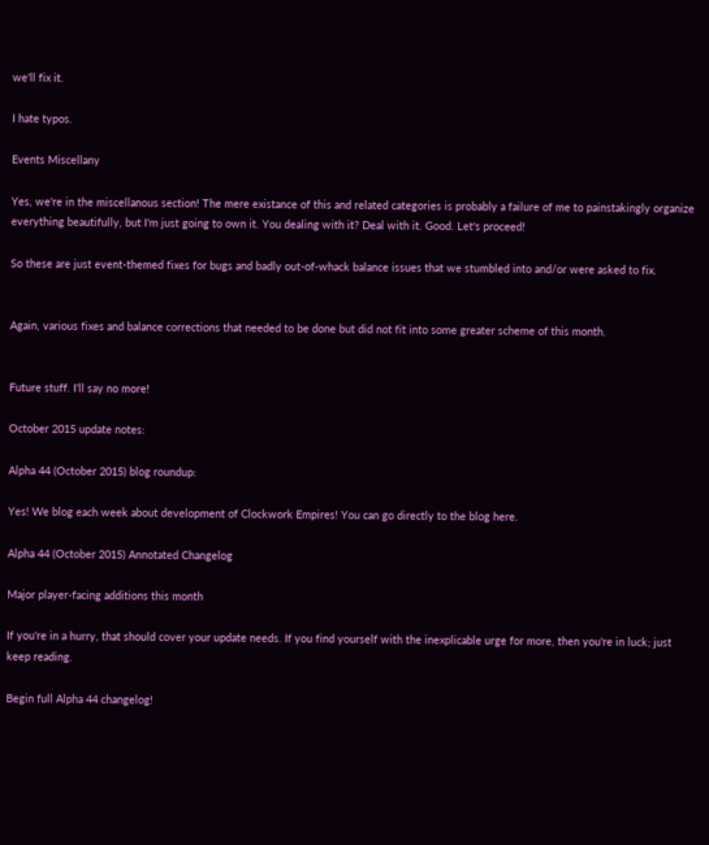we'll fix it.

I hate typos.

Events Miscellany

Yes, we're in the miscellanous section! The mere existance of this and related categories is probably a failure of me to painstakingly organize everything beautifully, but I'm just going to own it. You dealing with it? Deal with it. Good. Let's proceed!

So these are just event-themed fixes for bugs and badly out-of-whack balance issues that we stumbled into and/or were asked to fix.


Again, various fixes and balance corrections that needed to be done but did not fit into some greater scheme of this month.


Future stuff. I'll say no more!

October 2015 update notes:

Alpha 44 (October 2015) blog roundup:

Yes! We blog each week about development of Clockwork Empires! You can go directly to the blog here.

Alpha 44 (October 2015) Annotated Changelog

Major player-facing additions this month

If you're in a hurry, that should cover your update needs. If you find yourself with the inexplicable urge for more, then you're in luck; just keep reading.

Begin full Alpha 44 changelog!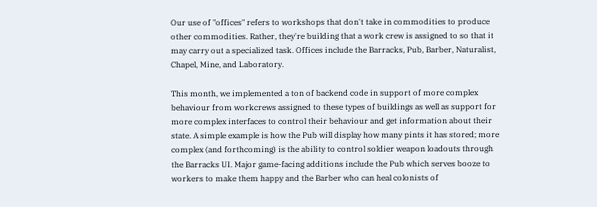Our use of "offices" refers to workshops that don't take in commodities to produce other commodities. Rather, they're building that a work crew is assigned to so that it may carry out a specialized task. Offices include the Barracks, Pub, Barber, Naturalist, Chapel, Mine, and Laboratory.

This month, we implemented a ton of backend code in support of more complex behaviour from workcrews assigned to these types of buildings as well as support for more complex interfaces to control their behaviour and get information about their state. A simple example is how the Pub will display how many pints it has stored; more complex (and forthcoming) is the ability to control soldier weapon loadouts through the Barracks UI. Major game-facing additions include the Pub which serves booze to workers to make them happy and the Barber who can heal colonists of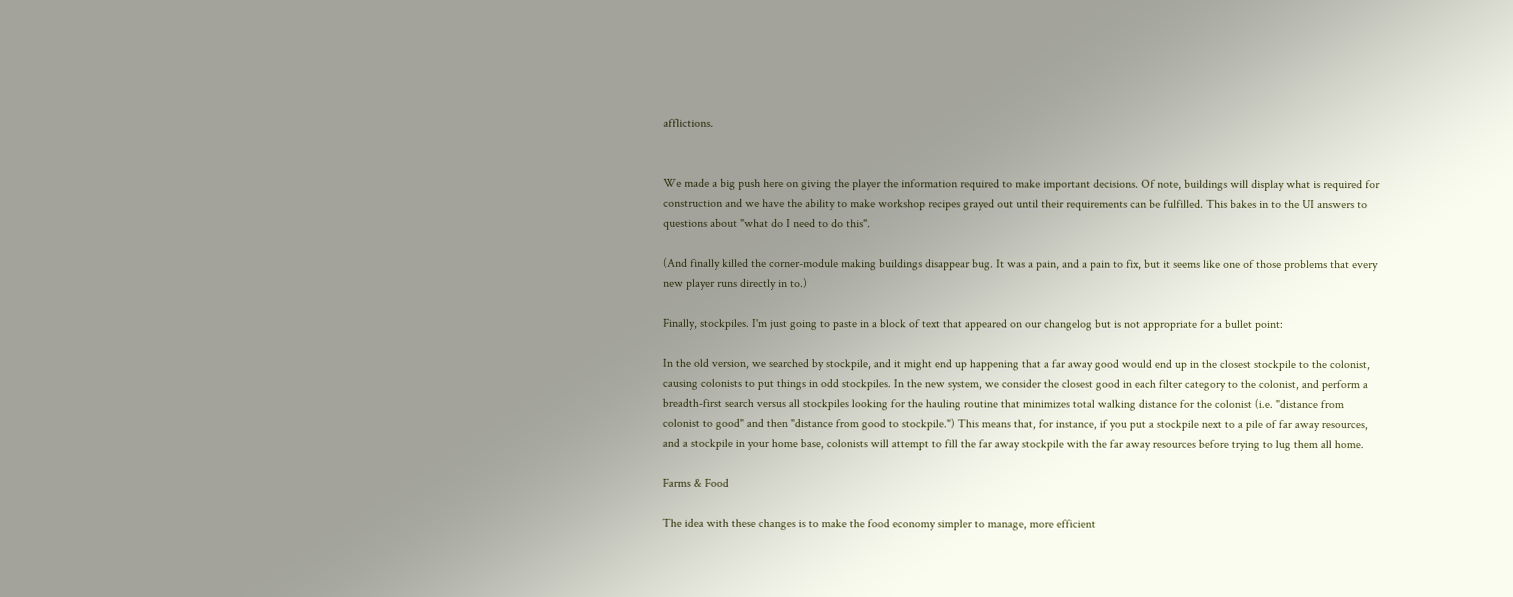afflictions.


We made a big push here on giving the player the information required to make important decisions. Of note, buildings will display what is required for construction and we have the ability to make workshop recipes grayed out until their requirements can be fulfilled. This bakes in to the UI answers to questions about "what do I need to do this".

(And finally killed the corner-module making buildings disappear bug. It was a pain, and a pain to fix, but it seems like one of those problems that every new player runs directly in to.)

Finally, stockpiles. I'm just going to paste in a block of text that appeared on our changelog but is not appropriate for a bullet point:

In the old version, we searched by stockpile, and it might end up happening that a far away good would end up in the closest stockpile to the colonist, causing colonists to put things in odd stockpiles. In the new system, we consider the closest good in each filter category to the colonist, and perform a breadth-first search versus all stockpiles looking for the hauling routine that minimizes total walking distance for the colonist (i.e. "distance from colonist to good" and then "distance from good to stockpile.") This means that, for instance, if you put a stockpile next to a pile of far away resources, and a stockpile in your home base, colonists will attempt to fill the far away stockpile with the far away resources before trying to lug them all home.

Farms & Food

The idea with these changes is to make the food economy simpler to manage, more efficient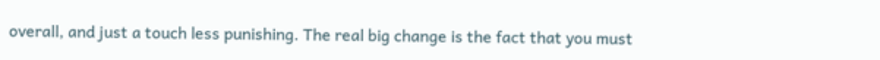overall, and just a touch less punishing. The real big change is the fact that you must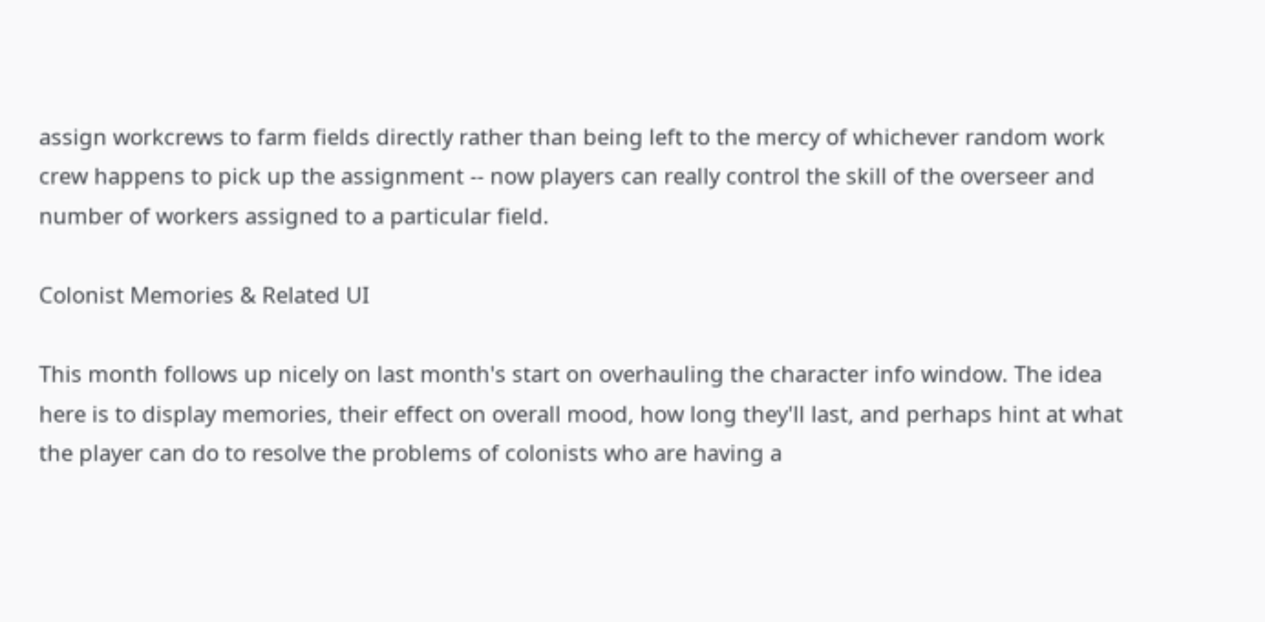assign workcrews to farm fields directly rather than being left to the mercy of whichever random work crew happens to pick up the assignment -- now players can really control the skill of the overseer and number of workers assigned to a particular field.

Colonist Memories & Related UI

This month follows up nicely on last month's start on overhauling the character info window. The idea here is to display memories, their effect on overall mood, how long they'll last, and perhaps hint at what the player can do to resolve the problems of colonists who are having a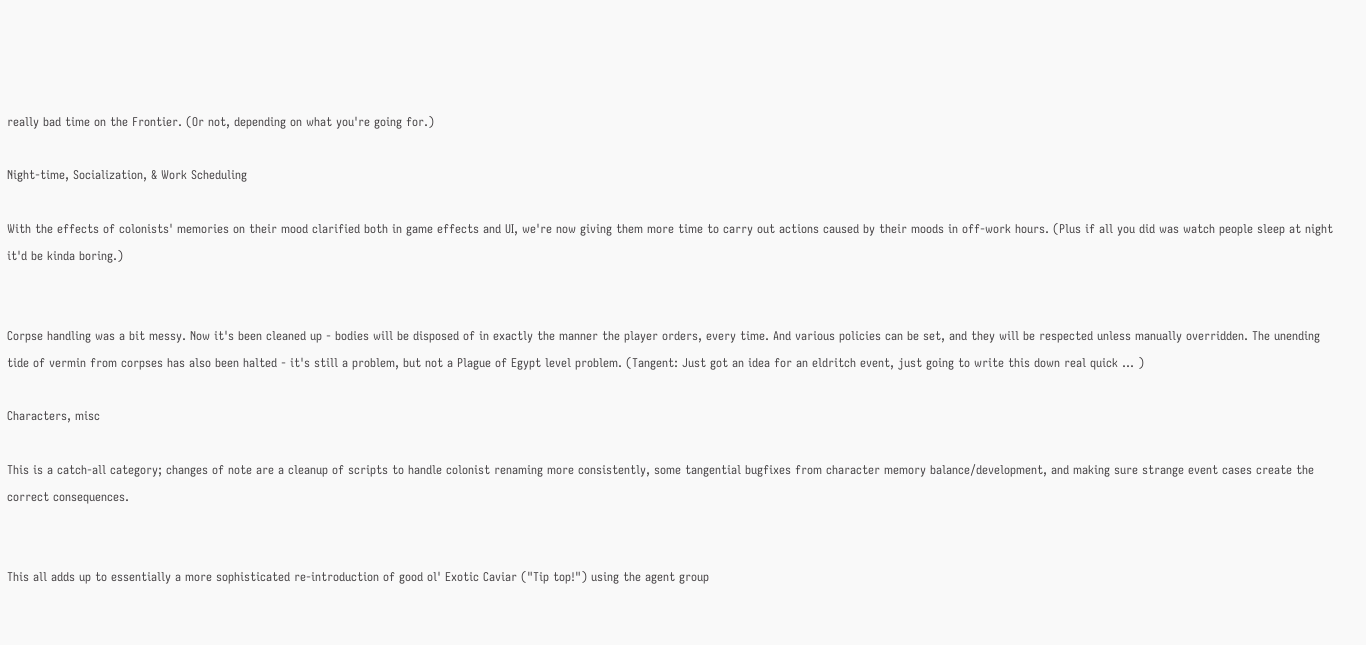really bad time on the Frontier. (Or not, depending on what you're going for.)

Night-time, Socialization, & Work Scheduling

With the effects of colonists' memories on their mood clarified both in game effects and UI, we're now giving them more time to carry out actions caused by their moods in off-work hours. (Plus if all you did was watch people sleep at night it'd be kinda boring.)


Corpse handling was a bit messy. Now it's been cleaned up - bodies will be disposed of in exactly the manner the player orders, every time. And various policies can be set, and they will be respected unless manually overridden. The unending tide of vermin from corpses has also been halted - it's still a problem, but not a Plague of Egypt level problem. (Tangent: Just got an idea for an eldritch event, just going to write this down real quick ... )

Characters, misc

This is a catch-all category; changes of note are a cleanup of scripts to handle colonist renaming more consistently, some tangential bugfixes from character memory balance/development, and making sure strange event cases create the correct consequences.


This all adds up to essentially a more sophisticated re-introduction of good ol' Exotic Caviar ("Tip top!") using the agent group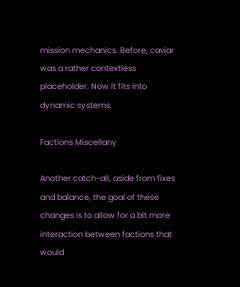mission mechanics. Before, caviar was a rather contextless placeholder. Now it fits into dynamic systems.

Factions Miscellany

Another catch-all, aside from fixes and balance, the goal of these changes is to allow for a bit more interaction between factions that would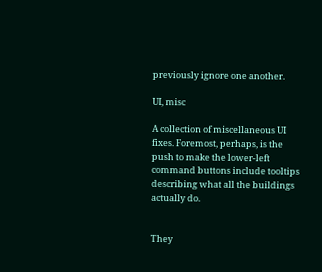previously ignore one another.

UI, misc

A collection of miscellaneous UI fixes. Foremost, perhaps, is the push to make the lower-left command buttons include tooltips describing what all the buildings actually do.


They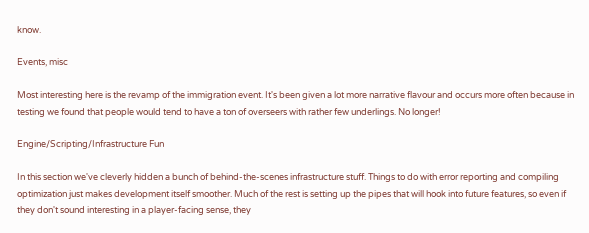know.

Events, misc

Most interesting here is the revamp of the immigration event. It's been given a lot more narrative flavour and occurs more often because in testing we found that people would tend to have a ton of overseers with rather few underlings. No longer!

Engine/Scripting/Infrastructure Fun

In this section we've cleverly hidden a bunch of behind-the-scenes infrastructure stuff. Things to do with error reporting and compiling optimization just makes development itself smoother. Much of the rest is setting up the pipes that will hook into future features, so even if they don't sound interesting in a player-facing sense, they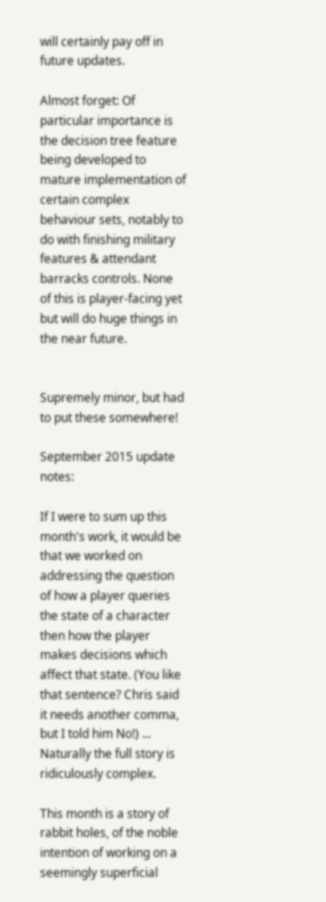will certainly pay off in future updates.

Almost forget: Of particular importance is the decision tree feature being developed to mature implementation of certain complex behaviour sets, notably to do with finishing military features & attendant barracks controls. None of this is player-facing yet but will do huge things in the near future.


Supremely minor, but had to put these somewhere!

September 2015 update notes:

If I were to sum up this month's work, it would be that we worked on addressing the question of how a player queries the state of a character then how the player makes decisions which affect that state. (You like that sentence? Chris said it needs another comma, but I told him No!) ... Naturally the full story is ridiculously complex.

This month is a story of rabbit holes, of the noble intention of working on a seemingly superficial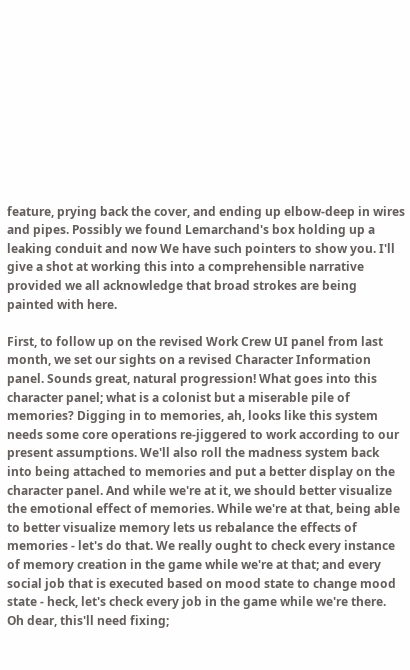feature, prying back the cover, and ending up elbow-deep in wires and pipes. Possibly we found Lemarchand's box holding up a leaking conduit and now We have such pointers to show you. I'll give a shot at working this into a comprehensible narrative provided we all acknowledge that broad strokes are being painted with here.

First, to follow up on the revised Work Crew UI panel from last month, we set our sights on a revised Character Information panel. Sounds great, natural progression! What goes into this character panel; what is a colonist but a miserable pile of memories? Digging in to memories, ah, looks like this system needs some core operations re-jiggered to work according to our present assumptions. We'll also roll the madness system back into being attached to memories and put a better display on the character panel. And while we're at it, we should better visualize the emotional effect of memories. While we're at that, being able to better visualize memory lets us rebalance the effects of memories - let's do that. We really ought to check every instance of memory creation in the game while we're at that; and every social job that is executed based on mood state to change mood state - heck, let's check every job in the game while we're there. Oh dear, this'll need fixing;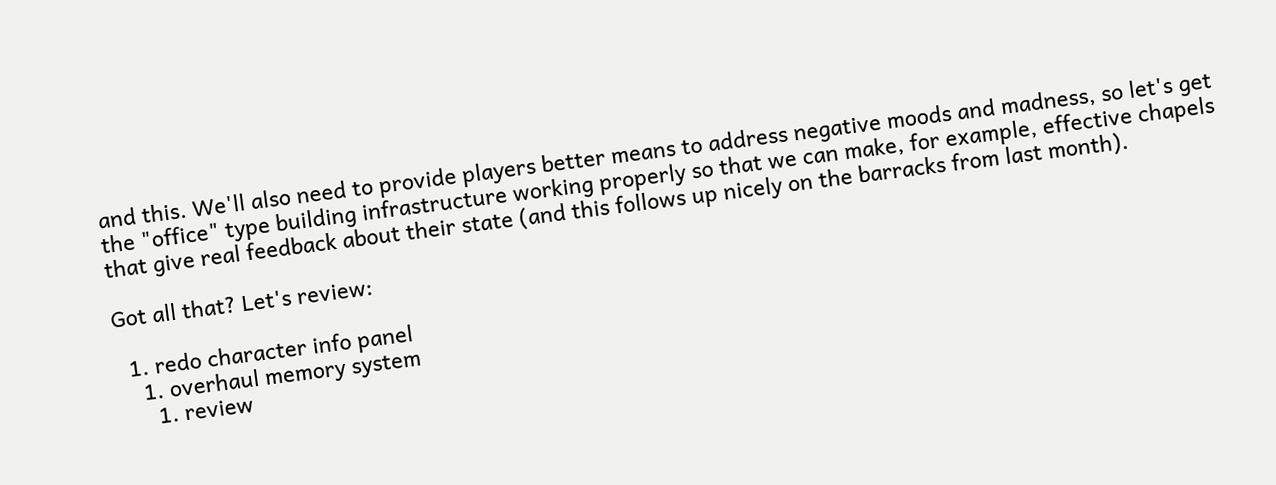and this. We'll also need to provide players better means to address negative moods and madness, so let's get the "office" type building infrastructure working properly so that we can make, for example, effective chapels that give real feedback about their state (and this follows up nicely on the barracks from last month).

Got all that? Let's review:

  1. redo character info panel
    1. overhaul memory system
      1. review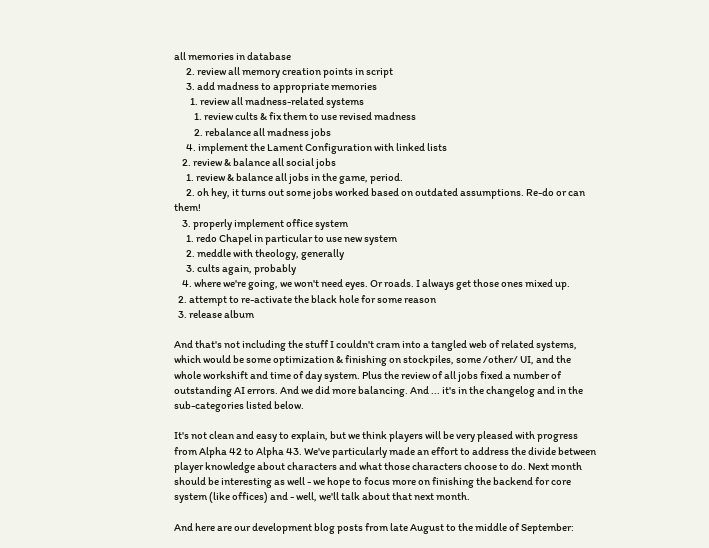all memories in database
      2. review all memory creation points in script
      3. add madness to appropriate memories
        1. review all madness-related systems
          1. review cults & fix them to use revised madness
          2. rebalance all madness jobs
      4. implement the Lament Configuration with linked lists
    2. review & balance all social jobs
      1. review & balance all jobs in the game, period.
      2. oh hey, it turns out some jobs worked based on outdated assumptions. Re-do or can them!
    3. properly implement office system
      1. redo Chapel in particular to use new system
      2. meddle with theology, generally
      3. cults again, probably
    4. where we're going, we won't need eyes. Or roads. I always get those ones mixed up.
  2. attempt to re-activate the black hole for some reason
  3. release album

And that's not including the stuff I couldn't cram into a tangled web of related systems, which would be some optimization & finishing on stockpiles, some /other/ UI, and the whole workshift and time of day system. Plus the review of all jobs fixed a number of outstanding AI errors. And we did more balancing. And ... it's in the changelog and in the sub-categories listed below.

It's not clean and easy to explain, but we think players will be very pleased with progress from Alpha 42 to Alpha 43. We've particularly made an effort to address the divide between player knowledge about characters and what those characters choose to do. Next month should be interesting as well - we hope to focus more on finishing the backend for core system (like offices) and - well, we'll talk about that next month.

And here are our development blog posts from late August to the middle of September: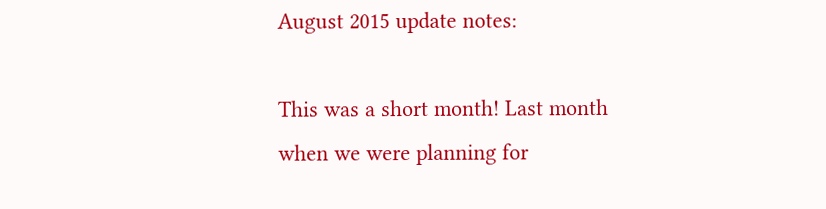August 2015 update notes:

This was a short month! Last month when we were planning for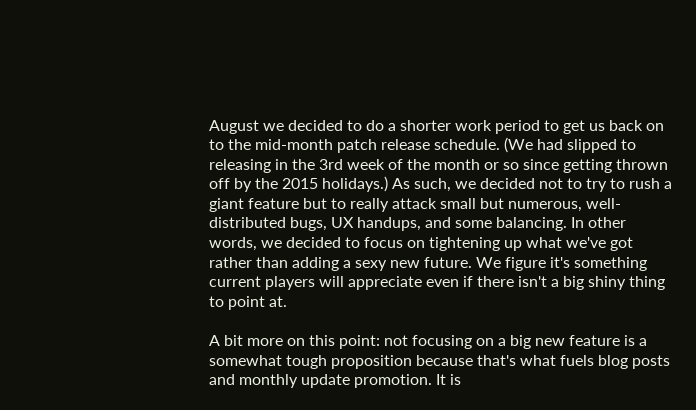August we decided to do a shorter work period to get us back on to the mid-month patch release schedule. (We had slipped to releasing in the 3rd week of the month or so since getting thrown off by the 2015 holidays.) As such, we decided not to try to rush a giant feature but to really attack small but numerous, well-distributed bugs, UX handups, and some balancing. In other words, we decided to focus on tightening up what we've got rather than adding a sexy new future. We figure it's something current players will appreciate even if there isn't a big shiny thing to point at.

A bit more on this point: not focusing on a big new feature is a somewhat tough proposition because that's what fuels blog posts and monthly update promotion. It is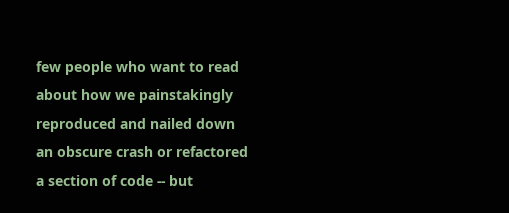few people who want to read about how we painstakingly reproduced and nailed down an obscure crash or refactored a section of code -- but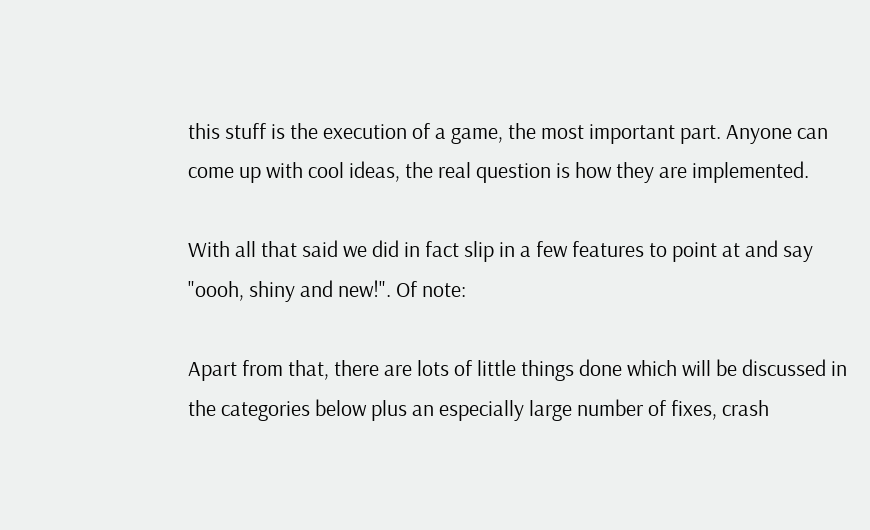this stuff is the execution of a game, the most important part. Anyone can come up with cool ideas, the real question is how they are implemented.

With all that said we did in fact slip in a few features to point at and say "oooh, shiny and new!". Of note:

Apart from that, there are lots of little things done which will be discussed in the categories below plus an especially large number of fixes, crash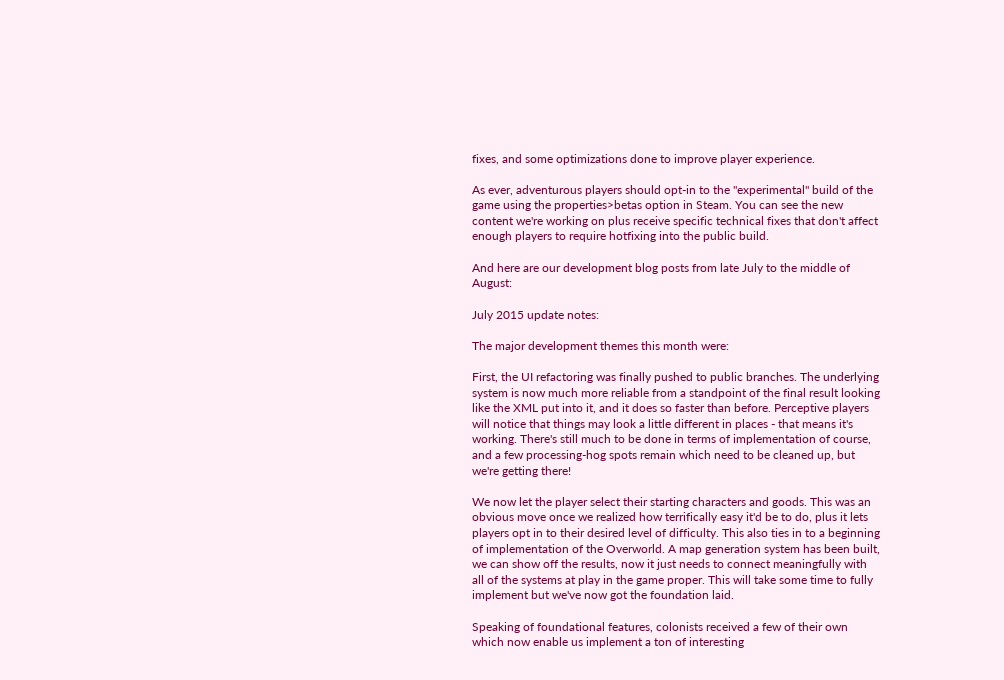fixes, and some optimizations done to improve player experience.

As ever, adventurous players should opt-in to the "experimental" build of the game using the properties>betas option in Steam. You can see the new content we're working on plus receive specific technical fixes that don't affect enough players to require hotfixing into the public build.

And here are our development blog posts from late July to the middle of August:

July 2015 update notes:

The major development themes this month were:

First, the UI refactoring was finally pushed to public branches. The underlying system is now much more reliable from a standpoint of the final result looking like the XML put into it, and it does so faster than before. Perceptive players will notice that things may look a little different in places - that means it's working. There's still much to be done in terms of implementation of course, and a few processing-hog spots remain which need to be cleaned up, but we're getting there!

We now let the player select their starting characters and goods. This was an obvious move once we realized how terrifically easy it'd be to do, plus it lets players opt in to their desired level of difficulty. This also ties in to a beginning of implementation of the Overworld. A map generation system has been built, we can show off the results, now it just needs to connect meaningfully with all of the systems at play in the game proper. This will take some time to fully implement but we've now got the foundation laid.

Speaking of foundational features, colonists received a few of their own which now enable us implement a ton of interesting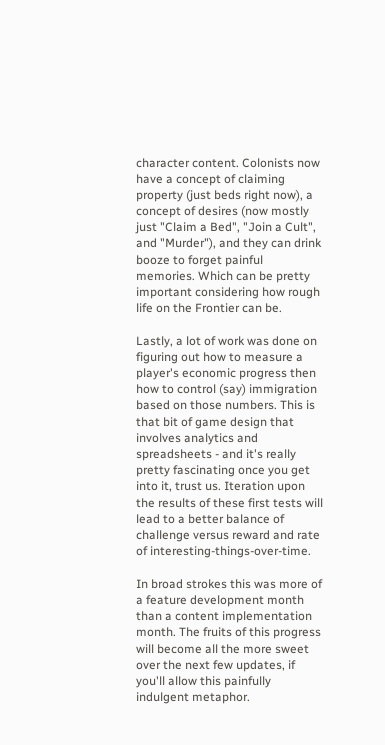character content. Colonists now have a concept of claiming property (just beds right now), a concept of desires (now mostly just "Claim a Bed", "Join a Cult", and "Murder"), and they can drink booze to forget painful memories. Which can be pretty important considering how rough life on the Frontier can be.

Lastly, a lot of work was done on figuring out how to measure a player's economic progress then how to control (say) immigration based on those numbers. This is that bit of game design that involves analytics and spreadsheets - and it's really pretty fascinating once you get into it, trust us. Iteration upon the results of these first tests will lead to a better balance of challenge versus reward and rate of interesting-things-over-time.

In broad strokes this was more of a feature development month than a content implementation month. The fruits of this progress will become all the more sweet over the next few updates, if you'll allow this painfully indulgent metaphor.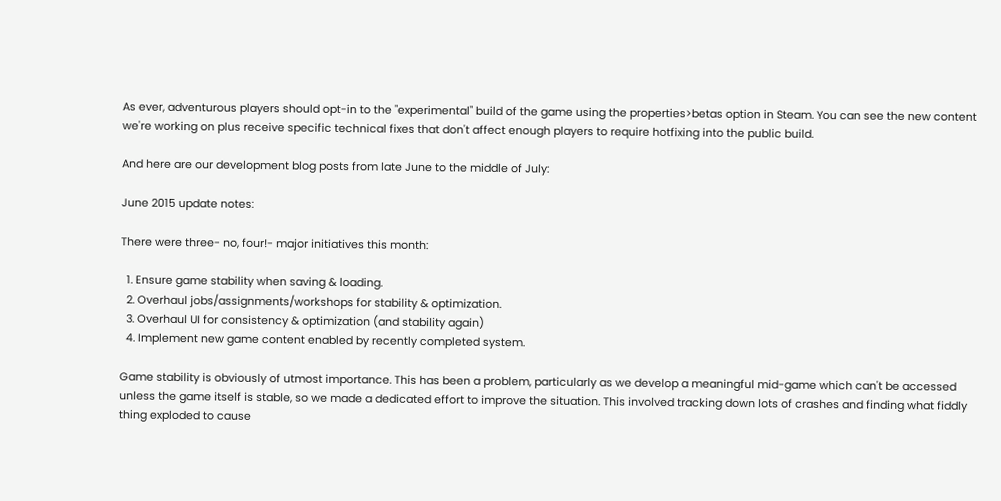As ever, adventurous players should opt-in to the "experimental" build of the game using the properties>betas option in Steam. You can see the new content we're working on plus receive specific technical fixes that don't affect enough players to require hotfixing into the public build.

And here are our development blog posts from late June to the middle of July:

June 2015 update notes:

There were three- no, four!- major initiatives this month:

  1. Ensure game stability when saving & loading.
  2. Overhaul jobs/assignments/workshops for stability & optimization.
  3. Overhaul UI for consistency & optimization (and stability again)
  4. Implement new game content enabled by recently completed system.

Game stability is obviously of utmost importance. This has been a problem, particularly as we develop a meaningful mid-game which can't be accessed unless the game itself is stable, so we made a dedicated effort to improve the situation. This involved tracking down lots of crashes and finding what fiddly thing exploded to cause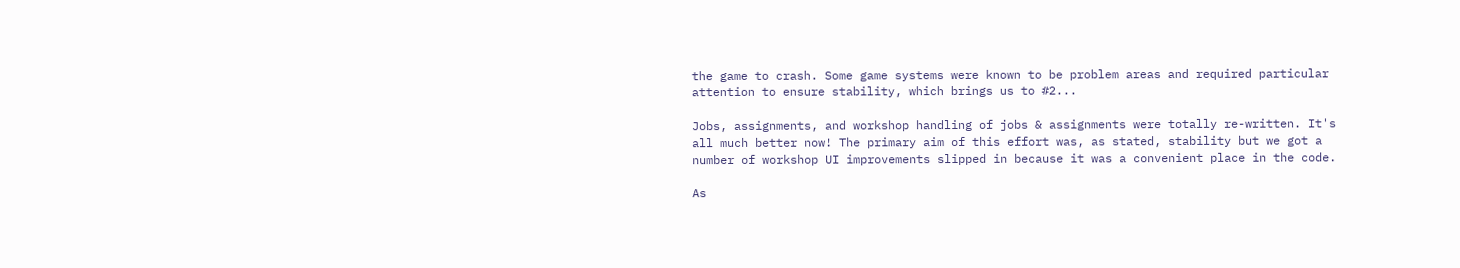the game to crash. Some game systems were known to be problem areas and required particular attention to ensure stability, which brings us to #2...

Jobs, assignments, and workshop handling of jobs & assignments were totally re-written. It's all much better now! The primary aim of this effort was, as stated, stability but we got a number of workshop UI improvements slipped in because it was a convenient place in the code.

As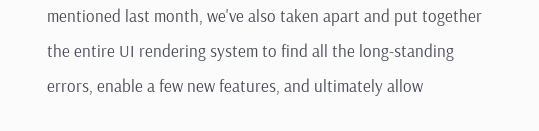mentioned last month, we've also taken apart and put together the entire UI rendering system to find all the long-standing errors, enable a few new features, and ultimately allow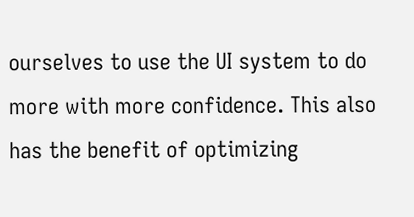ourselves to use the UI system to do more with more confidence. This also has the benefit of optimizing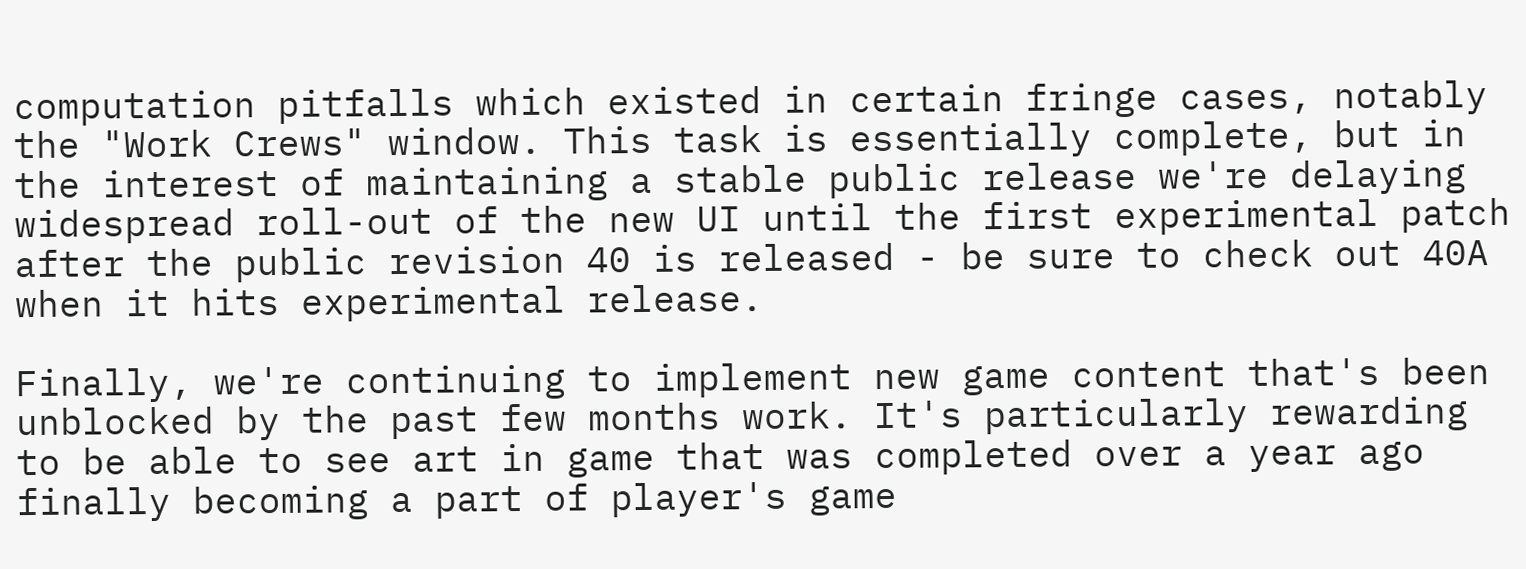computation pitfalls which existed in certain fringe cases, notably the "Work Crews" window. This task is essentially complete, but in the interest of maintaining a stable public release we're delaying widespread roll-out of the new UI until the first experimental patch after the public revision 40 is released - be sure to check out 40A when it hits experimental release.

Finally, we're continuing to implement new game content that's been unblocked by the past few months work. It's particularly rewarding to be able to see art in game that was completed over a year ago finally becoming a part of player's game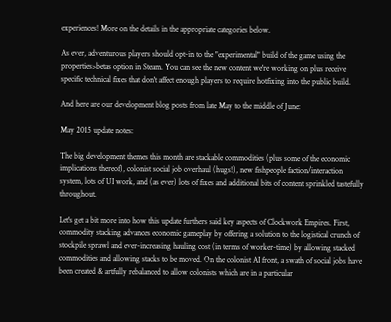experiences! More on the details in the appropriate categories below.

As ever, adventurous players should opt-in to the "experimental" build of the game using the properties>betas option in Steam. You can see the new content we're working on plus receive specific technical fixes that don't affect enough players to require hotfixing into the public build.

And here are our development blog posts from late May to the middle of June:

May 2015 update notes:

The big development themes this month are stackable commodities (plus some of the economic implications thereof), colonist social job overhaul (hugs!), new fishpeople faction/interaction system, lots of UI work, and (as ever) lots of fixes and additional bits of content sprinkled tastefully throughout.

Let's get a bit more into how this update furthers said key aspects of Clockwork Empires. First, commodity stacking advances economic gameplay by offering a solution to the logistical crunch of stockpile sprawl and ever-increasing hauling cost (in terms of worker-time) by allowing stacked commodities and allowing stacks to be moved. On the colonist AI front, a swath of social jobs have been created & artfully rebalanced to allow colonists which are in a particular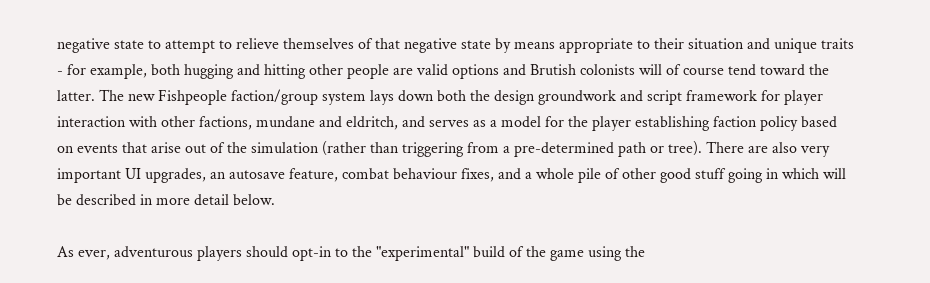negative state to attempt to relieve themselves of that negative state by means appropriate to their situation and unique traits - for example, both hugging and hitting other people are valid options and Brutish colonists will of course tend toward the latter. The new Fishpeople faction/group system lays down both the design groundwork and script framework for player interaction with other factions, mundane and eldritch, and serves as a model for the player establishing faction policy based on events that arise out of the simulation (rather than triggering from a pre-determined path or tree). There are also very important UI upgrades, an autosave feature, combat behaviour fixes, and a whole pile of other good stuff going in which will be described in more detail below.

As ever, adventurous players should opt-in to the "experimental" build of the game using the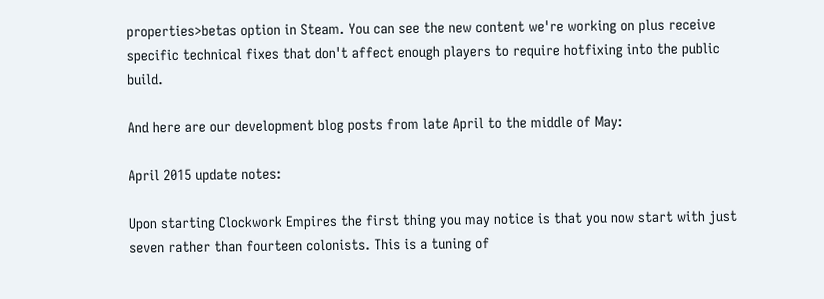properties>betas option in Steam. You can see the new content we're working on plus receive specific technical fixes that don't affect enough players to require hotfixing into the public build.

And here are our development blog posts from late April to the middle of May:

April 2015 update notes:

Upon starting Clockwork Empires the first thing you may notice is that you now start with just seven rather than fourteen colonists. This is a tuning of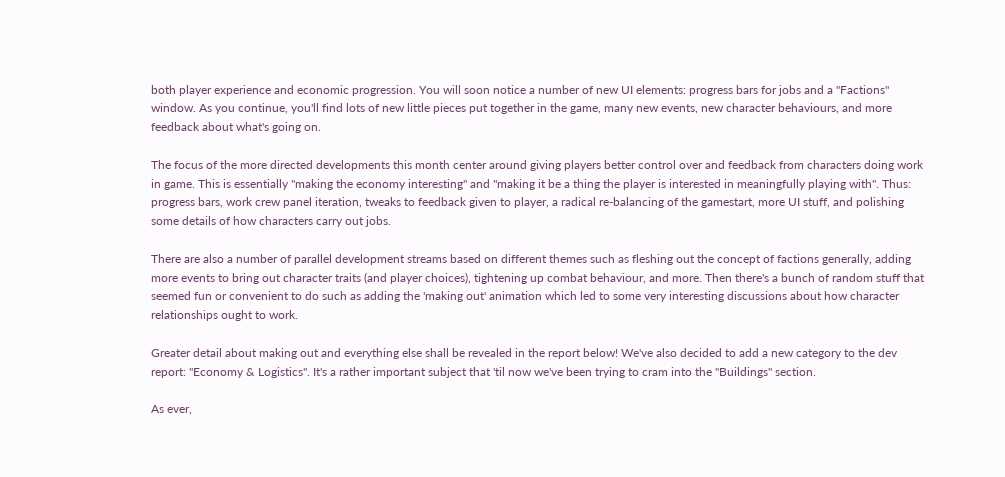both player experience and economic progression. You will soon notice a number of new UI elements: progress bars for jobs and a "Factions" window. As you continue, you'll find lots of new little pieces put together in the game, many new events, new character behaviours, and more feedback about what's going on.

The focus of the more directed developments this month center around giving players better control over and feedback from characters doing work in game. This is essentially "making the economy interesting" and "making it be a thing the player is interested in meaningfully playing with". Thus: progress bars, work crew panel iteration, tweaks to feedback given to player, a radical re-balancing of the gamestart, more UI stuff, and polishing some details of how characters carry out jobs.

There are also a number of parallel development streams based on different themes such as fleshing out the concept of factions generally, adding more events to bring out character traits (and player choices), tightening up combat behaviour, and more. Then there's a bunch of random stuff that seemed fun or convenient to do such as adding the 'making out' animation which led to some very interesting discussions about how character relationships ought to work.

Greater detail about making out and everything else shall be revealed in the report below! We've also decided to add a new category to the dev report: "Economy & Logistics". It's a rather important subject that 'til now we've been trying to cram into the "Buildings" section.

As ever,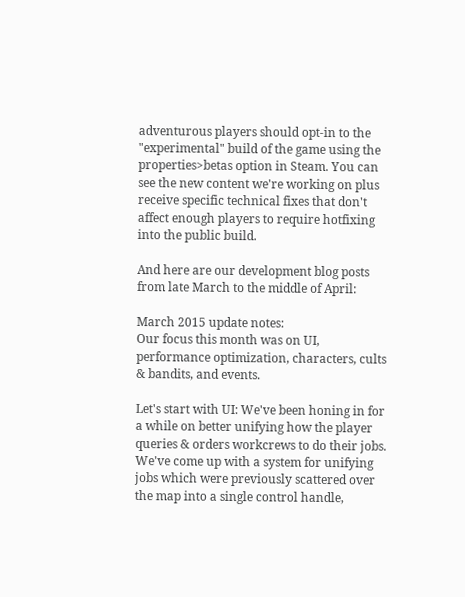adventurous players should opt-in to the "experimental" build of the game using the properties>betas option in Steam. You can see the new content we're working on plus receive specific technical fixes that don't affect enough players to require hotfixing into the public build.

And here are our development blog posts from late March to the middle of April:

March 2015 update notes:
Our focus this month was on UI, performance optimization, characters, cults & bandits, and events.

Let's start with UI: We've been honing in for a while on better unifying how the player queries & orders workcrews to do their jobs. We've come up with a system for unifying jobs which were previously scattered over the map into a single control handle,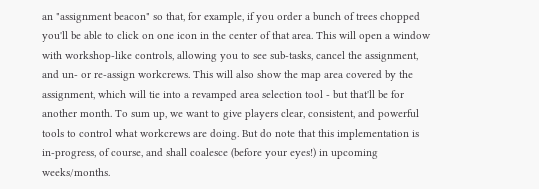an "assignment beacon" so that, for example, if you order a bunch of trees chopped you'll be able to click on one icon in the center of that area. This will open a window with workshop-like controls, allowing you to see sub-tasks, cancel the assignment, and un- or re-assign workcrews. This will also show the map area covered by the assignment, which will tie into a revamped area selection tool - but that'll be for another month. To sum up, we want to give players clear, consistent, and powerful tools to control what workcrews are doing. But do note that this implementation is in-progress, of course, and shall coalesce (before your eyes!) in upcoming weeks/months.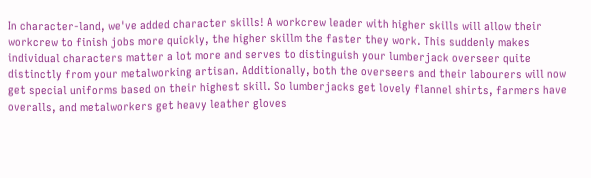In character-land, we've added character skills! A workcrew leader with higher skills will allow their workcrew to finish jobs more quickly, the higher skillm the faster they work. This suddenly makes individual characters matter a lot more and serves to distinguish your lumberjack overseer quite distinctly from your metalworking artisan. Additionally, both the overseers and their labourers will now get special uniforms based on their highest skill. So lumberjacks get lovely flannel shirts, farmers have overalls, and metalworkers get heavy leather gloves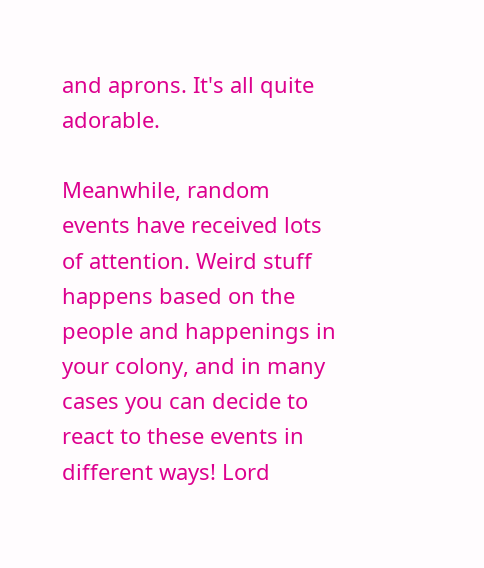and aprons. It's all quite adorable.

Meanwhile, random events have received lots of attention. Weird stuff happens based on the people and happenings in your colony, and in many cases you can decide to react to these events in different ways! Lord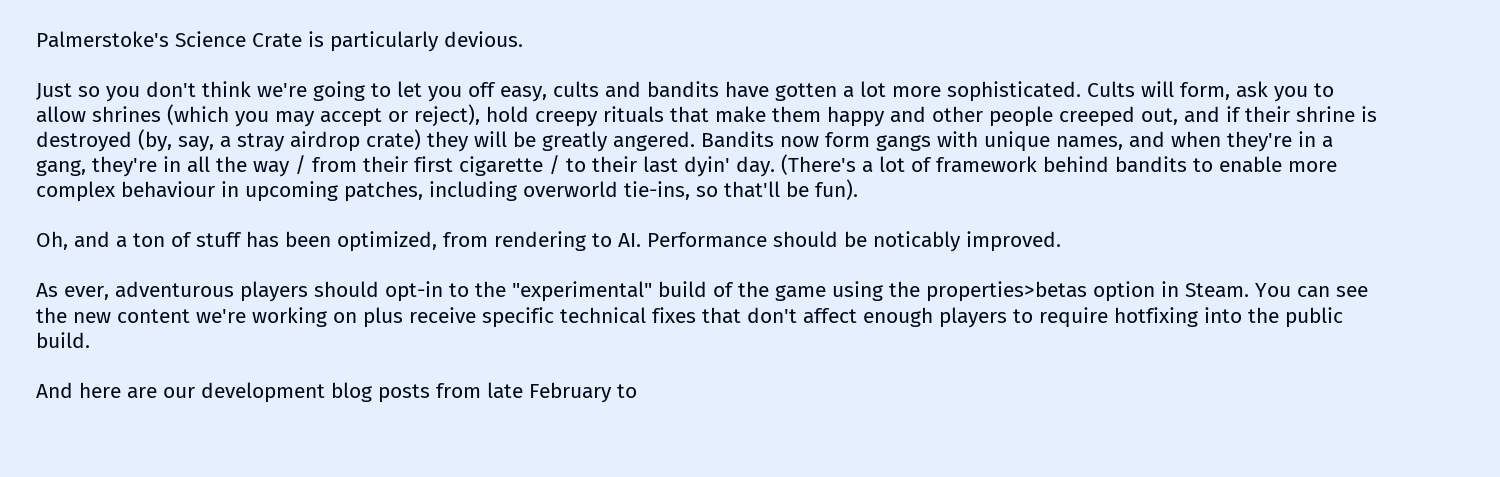Palmerstoke's Science Crate is particularly devious.

Just so you don't think we're going to let you off easy, cults and bandits have gotten a lot more sophisticated. Cults will form, ask you to allow shrines (which you may accept or reject), hold creepy rituals that make them happy and other people creeped out, and if their shrine is destroyed (by, say, a stray airdrop crate) they will be greatly angered. Bandits now form gangs with unique names, and when they're in a gang, they're in all the way / from their first cigarette / to their last dyin' day. (There's a lot of framework behind bandits to enable more complex behaviour in upcoming patches, including overworld tie-ins, so that'll be fun).

Oh, and a ton of stuff has been optimized, from rendering to AI. Performance should be noticably improved.

As ever, adventurous players should opt-in to the "experimental" build of the game using the properties>betas option in Steam. You can see the new content we're working on plus receive specific technical fixes that don't affect enough players to require hotfixing into the public build.

And here are our development blog posts from late February to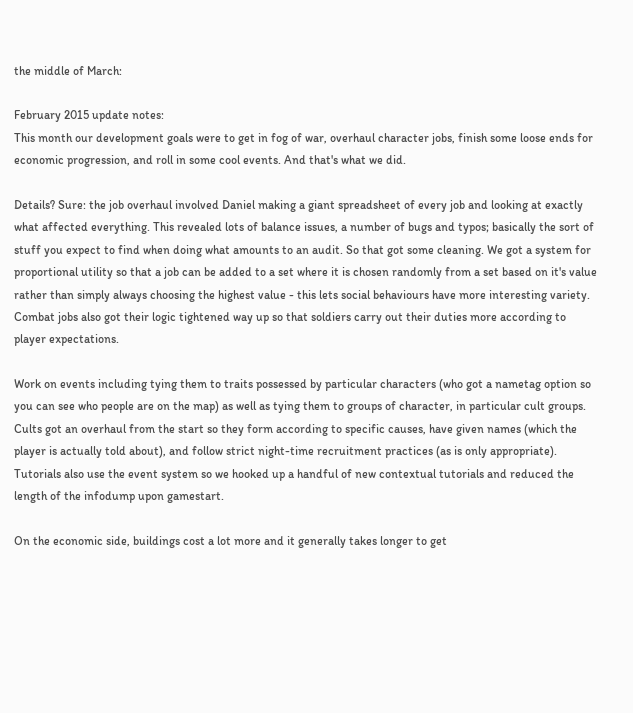the middle of March:

February 2015 update notes:
This month our development goals were to get in fog of war, overhaul character jobs, finish some loose ends for economic progression, and roll in some cool events. And that's what we did.

Details? Sure: the job overhaul involved Daniel making a giant spreadsheet of every job and looking at exactly what affected everything. This revealed lots of balance issues, a number of bugs and typos; basically the sort of stuff you expect to find when doing what amounts to an audit. So that got some cleaning. We got a system for proportional utility so that a job can be added to a set where it is chosen randomly from a set based on it's value rather than simply always choosing the highest value - this lets social behaviours have more interesting variety. Combat jobs also got their logic tightened way up so that soldiers carry out their duties more according to player expectations.

Work on events including tying them to traits possessed by particular characters (who got a nametag option so you can see who people are on the map) as well as tying them to groups of character, in particular cult groups. Cults got an overhaul from the start so they form according to specific causes, have given names (which the player is actually told about), and follow strict night-time recruitment practices (as is only appropriate). Tutorials also use the event system so we hooked up a handful of new contextual tutorials and reduced the length of the infodump upon gamestart.

On the economic side, buildings cost a lot more and it generally takes longer to get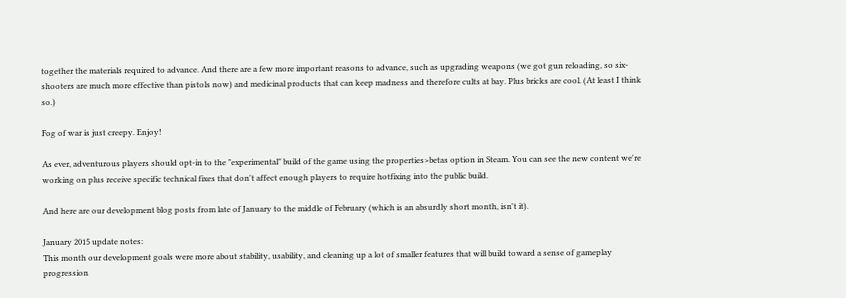together the materials required to advance. And there are a few more important reasons to advance, such as upgrading weapons (we got gun reloading, so six-shooters are much more effective than pistols now) and medicinal products that can keep madness and therefore cults at bay. Plus bricks are cool. (At least I think so.)

Fog of war is just creepy. Enjoy!

As ever, adventurous players should opt-in to the "experimental" build of the game using the properties>betas option in Steam. You can see the new content we're working on plus receive specific technical fixes that don't affect enough players to require hotfixing into the public build.

And here are our development blog posts from late of January to the middle of February (which is an absurdly short month, isn't it).

January 2015 update notes:
This month our development goals were more about stability, usability, and cleaning up a lot of smaller features that will build toward a sense of gameplay progression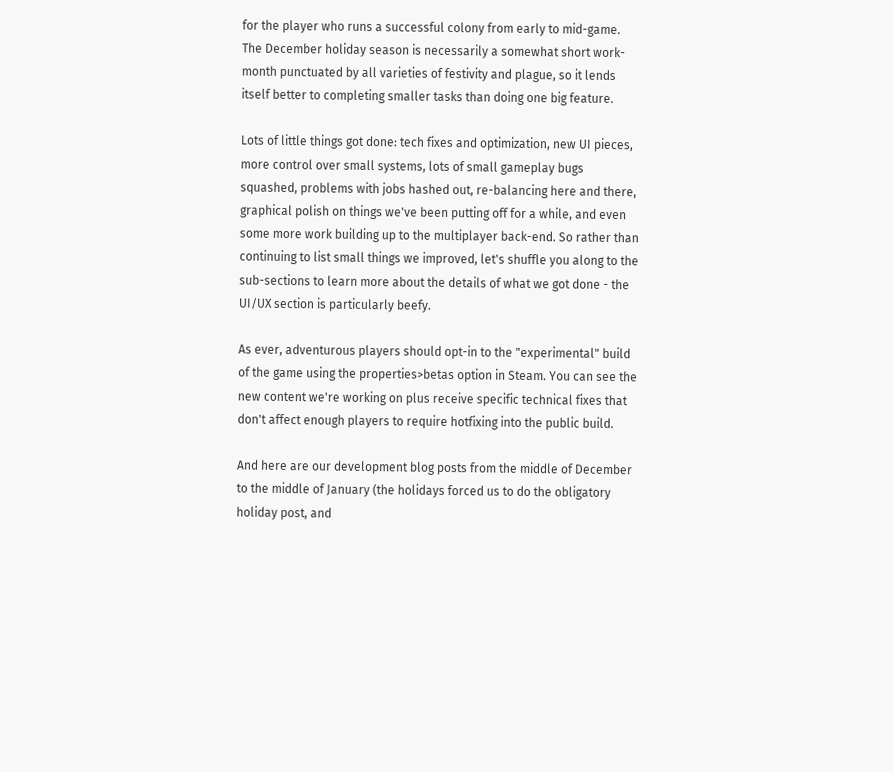for the player who runs a successful colony from early to mid-game. The December holiday season is necessarily a somewhat short work-month punctuated by all varieties of festivity and plague, so it lends itself better to completing smaller tasks than doing one big feature.

Lots of little things got done: tech fixes and optimization, new UI pieces, more control over small systems, lots of small gameplay bugs squashed, problems with jobs hashed out, re-balancing here and there, graphical polish on things we've been putting off for a while, and even some more work building up to the multiplayer back-end. So rather than continuing to list small things we improved, let's shuffle you along to the sub-sections to learn more about the details of what we got done - the UI/UX section is particularly beefy.

As ever, adventurous players should opt-in to the "experimental" build of the game using the properties>betas option in Steam. You can see the new content we're working on plus receive specific technical fixes that don't affect enough players to require hotfixing into the public build.

And here are our development blog posts from the middle of December to the middle of January (the holidays forced us to do the obligatory holiday post, and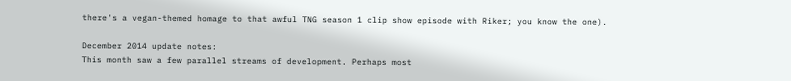there's a vegan-themed homage to that awful TNG season 1 clip show episode with Riker; you know the one).

December 2014 update notes:
This month saw a few parallel streams of development. Perhaps most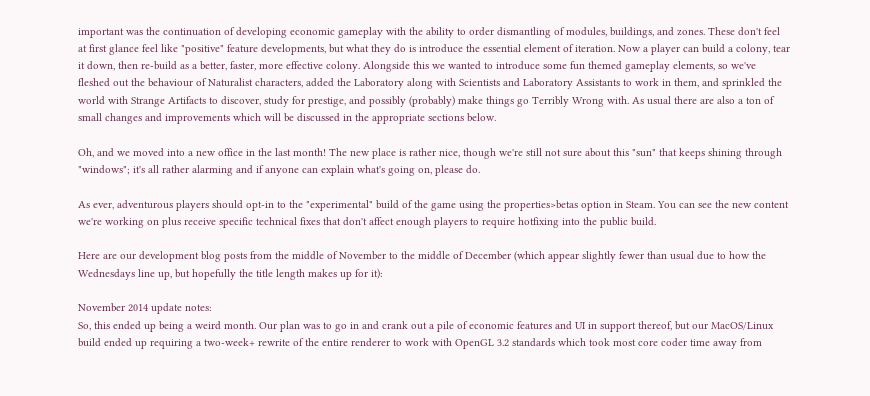important was the continuation of developing economic gameplay with the ability to order dismantling of modules, buildings, and zones. These don't feel at first glance feel like "positive" feature developments, but what they do is introduce the essential element of iteration. Now a player can build a colony, tear it down, then re-build as a better, faster, more effective colony. Alongside this we wanted to introduce some fun themed gameplay elements, so we've fleshed out the behaviour of Naturalist characters, added the Laboratory along with Scientists and Laboratory Assistants to work in them, and sprinkled the world with Strange Artifacts to discover, study for prestige, and possibly (probably) make things go Terribly Wrong with. As usual there are also a ton of small changes and improvements which will be discussed in the appropriate sections below.

Oh, and we moved into a new office in the last month! The new place is rather nice, though we're still not sure about this "sun" that keeps shining through "windows"; it's all rather alarming and if anyone can explain what's going on, please do.

As ever, adventurous players should opt-in to the "experimental" build of the game using the properties>betas option in Steam. You can see the new content we're working on plus receive specific technical fixes that don't affect enough players to require hotfixing into the public build.

Here are our development blog posts from the middle of November to the middle of December (which appear slightly fewer than usual due to how the Wednesdays line up, but hopefully the title length makes up for it):

November 2014 update notes:
So, this ended up being a weird month. Our plan was to go in and crank out a pile of economic features and UI in support thereof, but our MacOS/Linux build ended up requiring a two-week+ rewrite of the entire renderer to work with OpenGL 3.2 standards which took most core coder time away from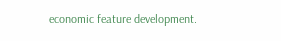economic feature development.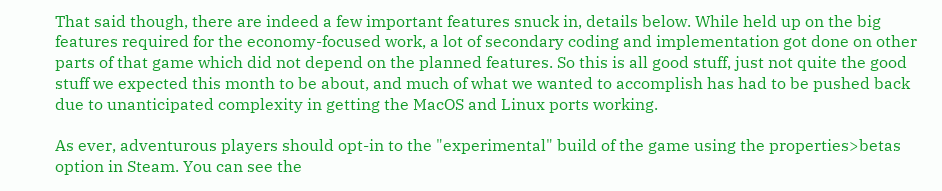That said though, there are indeed a few important features snuck in, details below. While held up on the big features required for the economy-focused work, a lot of secondary coding and implementation got done on other parts of that game which did not depend on the planned features. So this is all good stuff, just not quite the good stuff we expected this month to be about, and much of what we wanted to accomplish has had to be pushed back due to unanticipated complexity in getting the MacOS and Linux ports working.

As ever, adventurous players should opt-in to the "experimental" build of the game using the properties>betas option in Steam. You can see the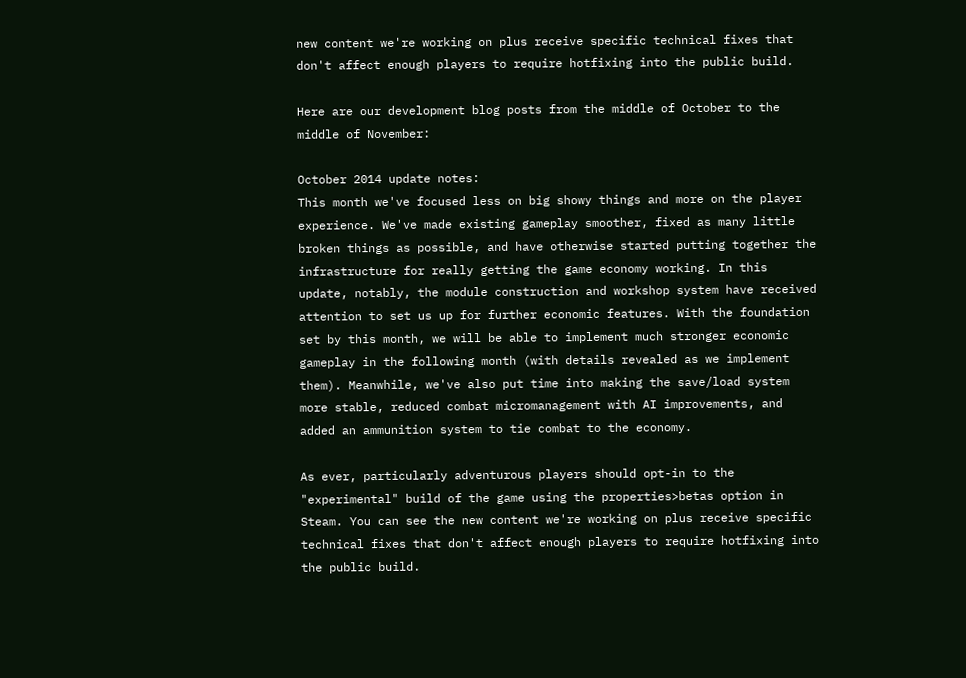new content we're working on plus receive specific technical fixes that don't affect enough players to require hotfixing into the public build.

Here are our development blog posts from the middle of October to the middle of November:

October 2014 update notes:
This month we've focused less on big showy things and more on the player experience. We've made existing gameplay smoother, fixed as many little broken things as possible, and have otherwise started putting together the infrastructure for really getting the game economy working. In this update, notably, the module construction and workshop system have received attention to set us up for further economic features. With the foundation set by this month, we will be able to implement much stronger economic gameplay in the following month (with details revealed as we implement them). Meanwhile, we've also put time into making the save/load system more stable, reduced combat micromanagement with AI improvements, and added an ammunition system to tie combat to the economy.

As ever, particularly adventurous players should opt-in to the "experimental" build of the game using the properties>betas option in Steam. You can see the new content we're working on plus receive specific technical fixes that don't affect enough players to require hotfixing into the public build.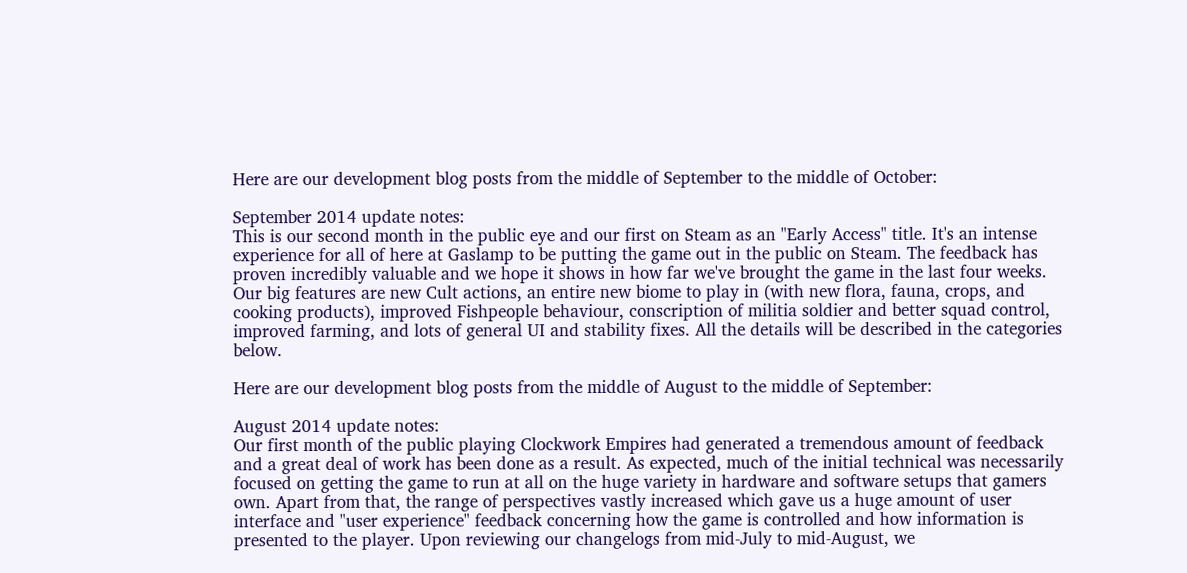Here are our development blog posts from the middle of September to the middle of October:

September 2014 update notes:
This is our second month in the public eye and our first on Steam as an "Early Access" title. It's an intense experience for all of here at Gaslamp to be putting the game out in the public on Steam. The feedback has proven incredibly valuable and we hope it shows in how far we've brought the game in the last four weeks. Our big features are new Cult actions, an entire new biome to play in (with new flora, fauna, crops, and cooking products), improved Fishpeople behaviour, conscription of militia soldier and better squad control, improved farming, and lots of general UI and stability fixes. All the details will be described in the categories below.

Here are our development blog posts from the middle of August to the middle of September:

August 2014 update notes:
Our first month of the public playing Clockwork Empires had generated a tremendous amount of feedback and a great deal of work has been done as a result. As expected, much of the initial technical was necessarily focused on getting the game to run at all on the huge variety in hardware and software setups that gamers own. Apart from that, the range of perspectives vastly increased which gave us a huge amount of user interface and "user experience" feedback concerning how the game is controlled and how information is presented to the player. Upon reviewing our changelogs from mid-July to mid-August, we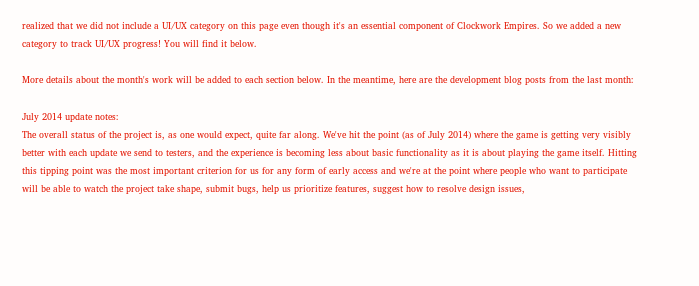realized that we did not include a UI/UX category on this page even though it's an essential component of Clockwork Empires. So we added a new category to track UI/UX progress! You will find it below.

More details about the month's work will be added to each section below. In the meantime, here are the development blog posts from the last month:

July 2014 update notes:
The overall status of the project is, as one would expect, quite far along. We've hit the point (as of July 2014) where the game is getting very visibly better with each update we send to testers, and the experience is becoming less about basic functionality as it is about playing the game itself. Hitting this tipping point was the most important criterion for us for any form of early access and we're at the point where people who want to participate will be able to watch the project take shape, submit bugs, help us prioritize features, suggest how to resolve design issues,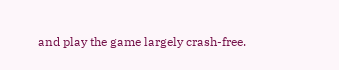and play the game largely crash-free.